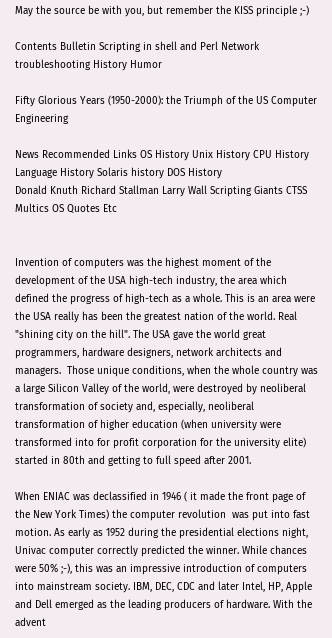May the source be with you, but remember the KISS principle ;-)

Contents Bulletin Scripting in shell and Perl Network troubleshooting History Humor

Fifty Glorious Years (1950-2000): the Triumph of the US Computer Engineering

News Recommended Links OS History Unix History CPU History Language History Solaris history DOS History
Donald Knuth Richard Stallman Larry Wall Scripting Giants CTSS Multics OS Quotes Etc


Invention of computers was the highest moment of the development of the USA high-tech industry, the area which  defined the progress of high-tech as a whole. This is an area were the USA really has been the greatest nation of the world. Real "shining city on the hill". The USA gave the world great programmers, hardware designers, network architects and managers.  Those unique conditions, when the whole country was a large Silicon Valley of the world, were destroyed by neoliberal transformation of society and, especially, neoliberal transformation of higher education (when university were transformed into for profit corporation for the university elite)  started in 80th and getting to full speed after 2001.

When ENIAC was declassified in 1946 ( it made the front page of the New York Times) the computer revolution  was put into fast motion. As early as 1952 during the presidential elections night, Univac computer correctly predicted the winner. While chances were 50% ;-), this was an impressive introduction of computers into mainstream society. IBM, DEC, CDC and later Intel, HP, Apple and Dell emerged as the leading producers of hardware. With the advent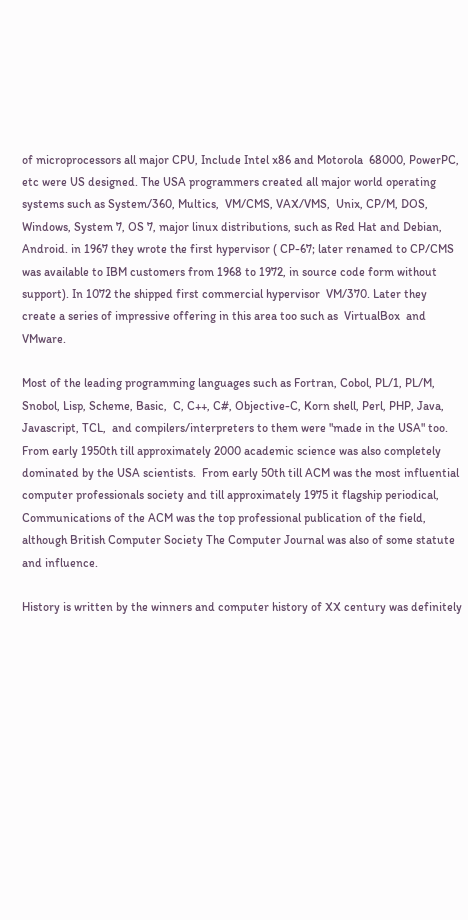of microprocessors all major CPU, Include Intel x86 and Motorola  68000, PowerPC, etc were US designed. The USA programmers created all major world operating systems such as System/360, Multics,  VM/CMS, VAX/VMS,  Unix, CP/M, DOS, Windows, System 7, OS 7, major linux distributions, such as Red Hat and Debian, Android. in 1967 they wrote the first hypervisor ( CP-67; later renamed to CP/CMS was available to IBM customers from 1968 to 1972, in source code form without support). In 1072 the shipped first commercial hypervisor  VM/370. Later they create a series of impressive offering in this area too such as  VirtualBox  and VMware.

Most of the leading programming languages such as Fortran, Cobol, PL/1, PL/M, Snobol, Lisp, Scheme, Basic,  C, C++, C#, Objective-C, Korn shell, Perl, PHP, Java, Javascript, TCL,  and compilers/interpreters to them were "made in the USA" too. From early 1950th till approximately 2000 academic science was also completely dominated by the USA scientists.  From early 50th till ACM was the most influential computer professionals society and till approximately 1975 it flagship periodical, Communications of the ACM was the top professional publication of the field, although British Computer Society The Computer Journal was also of some statute and influence.

History is written by the winners and computer history of XX century was definitely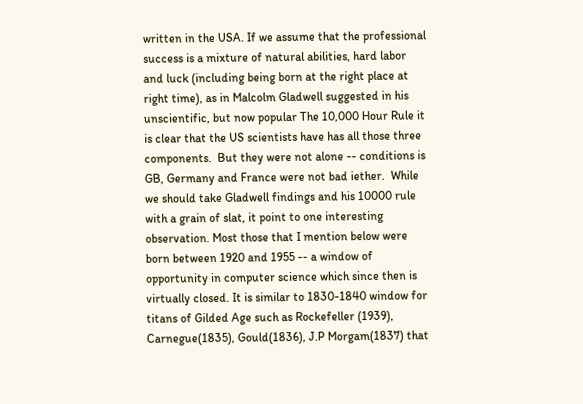written in the USA. If we assume that the professional success is a mixture of natural abilities, hard labor and luck (including being born at the right place at right time), as in Malcolm Gladwell suggested in his unscientific, but now popular The 10,000 Hour Rule it is clear that the US scientists have has all those three components.  But they were not alone -- conditions is GB, Germany and France were not bad iether.  While we should take Gladwell findings and his 10000 rule with a grain of slat, it point to one interesting observation. Most those that I mention below were born between 1920 and 1955 -- a window of opportunity in computer science which since then is virtually closed. It is similar to 1830-1840 window for titans of Gilded Age such as Rockefeller (1939), Carnegue(1835), Gould(1836), J.P Morgam(1837) that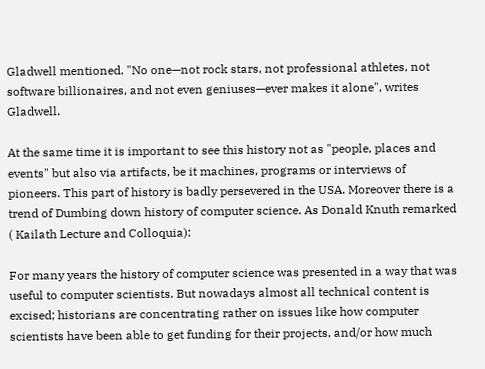Gladwell mentioned. "No one—not rock stars, not professional athletes, not software billionaires, and not even geniuses—ever makes it alone", writes Gladwell.

At the same time it is important to see this history not as "people, places and events" but also via artifacts, be it machines, programs or interviews of pioneers. This part of history is badly persevered in the USA. Moreover there is a trend of Dumbing down history of computer science. As Donald Knuth remarked ( Kailath Lecture and Colloquia):

For many years the history of computer science was presented in a way that was useful to computer scientists. But nowadays almost all technical content is excised; historians are concentrating rather on issues like how computer scientists have been able to get funding for their projects, and/or how much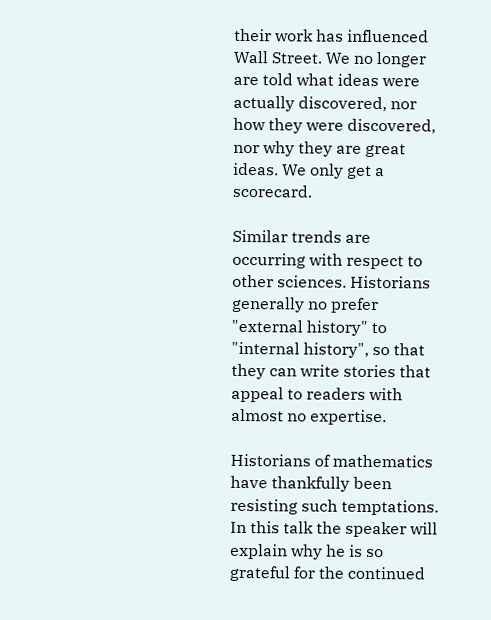their work has influenced Wall Street. We no longer are told what ideas were actually discovered, nor how they were discovered, nor why they are great ideas. We only get a scorecard.

Similar trends are occurring with respect to other sciences. Historians generally no prefer "external history" to "internal history", so that they can write stories that appeal to readers with almost no expertise.

Historians of mathematics have thankfully been resisting such temptations. In this talk the speaker will explain why he is so grateful for the continued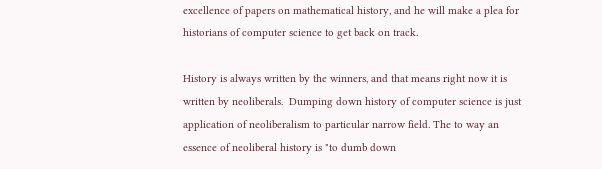excellence of papers on mathematical history, and he will make a plea for historians of computer science to get back on track.

History is always written by the winners, and that means right now it is written by neoliberals.  Dumping down history of computer science is just application of neoliberalism to particular narrow field. The to way an essence of neoliberal history is "to dumb down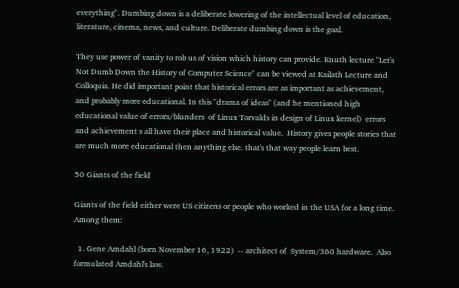everything". Dumbing down is a deliberate lowering of the intellectual level of education, literature, cinema, news, and culture. Deliberate dumbing down is the goal.

They use power of vanity to rob us of vision which history can provide. Knuth lecture "Let's Not Dumb Down the History of Computer Science" can be viewed at Kailath Lecture and Colloquia. He did important point that historical errors are as important as achievement, and probably more educational. In this "drama of ideas" (and he mentioned high educational value of errors/blunders  of Linux Torvalds in design of Linux kernel)  errors and achievement s all have their place and historical value.  History gives people stories that are much more educational then anything else. that's that way people learn best.

50 Giants of the field

Giants of the field either were US citizens or people who worked in the USA for a long time. Among them:

  1. Gene Amdahl (born November 16, 1922)  -- architect of  System/360 hardware.  Also formulated Amdahl's law.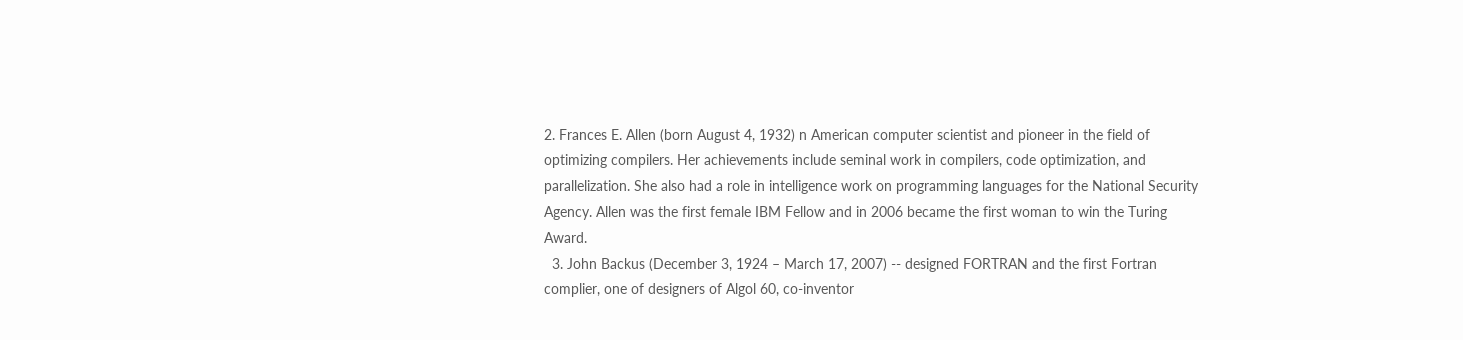2. Frances E. Allen (born August 4, 1932) n American computer scientist and pioneer in the field of optimizing compilers. Her achievements include seminal work in compilers, code optimization, and parallelization. She also had a role in intelligence work on programming languages for the National Security Agency. Allen was the first female IBM Fellow and in 2006 became the first woman to win the Turing Award.
  3. John Backus (December 3, 1924 – March 17, 2007) -- designed FORTRAN and the first Fortran complier, one of designers of Algol 60, co-inventor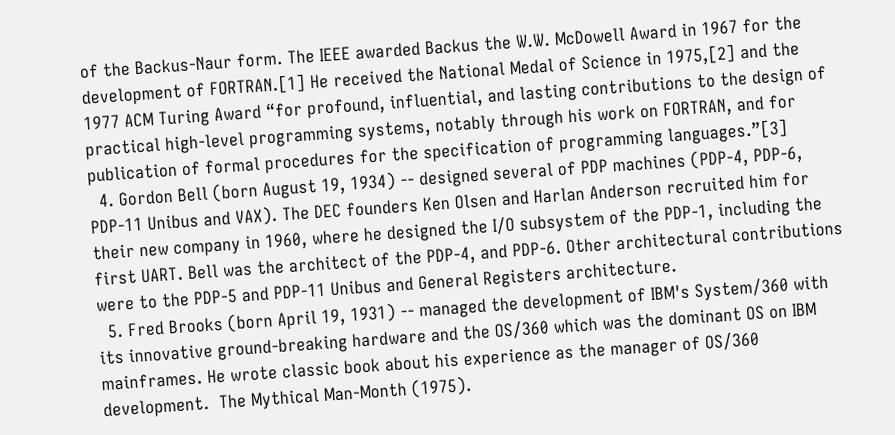of the Backus-Naur form. The IEEE awarded Backus the W.W. McDowell Award in 1967 for the development of FORTRAN.[1] He received the National Medal of Science in 1975,[2] and the 1977 ACM Turing Award “for profound, influential, and lasting contributions to the design of practical high-level programming systems, notably through his work on FORTRAN, and for publication of formal procedures for the specification of programming languages.”[3]
  4. Gordon Bell (born August 19, 1934) -- designed several of PDP machines (PDP-4, PDP-6, PDP-11 Unibus and VAX). The DEC founders Ken Olsen and Harlan Anderson recruited him for their new company in 1960, where he designed the I/O subsystem of the PDP-1, including the first UART. Bell was the architect of the PDP-4, and PDP-6. Other architectural contributions were to the PDP-5 and PDP-11 Unibus and General Registers architecture.
  5. Fred Brooks (born April 19, 1931) -- managed the development of IBM's System/360 with its innovative ground-breaking hardware and the OS/360 which was the dominant OS on IBM mainframes. He wrote classic book about his experience as the manager of OS/360 development.  The Mythical Man-Month (1975).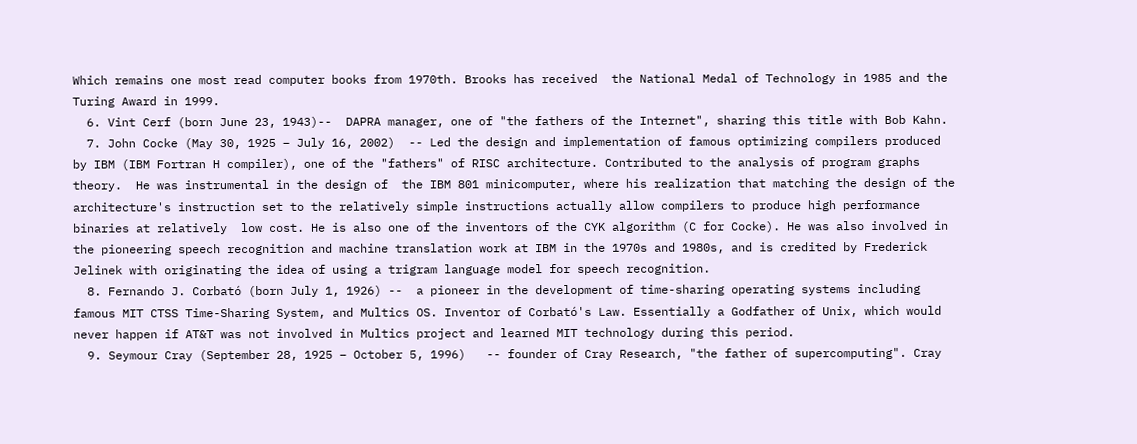Which remains one most read computer books from 1970th. Brooks has received  the National Medal of Technology in 1985 and the Turing Award in 1999.
  6. Vint Cerf (born June 23, 1943)--  DAPRA manager, one of "the fathers of the Internet", sharing this title with Bob Kahn.
  7. John Cocke (May 30, 1925 – July 16, 2002)  -- Led the design and implementation of famous optimizing compilers produced by IBM (IBM Fortran H compiler), one of the "fathers" of RISC architecture. Contributed to the analysis of program graphs theory.  He was instrumental in the design of  the IBM 801 minicomputer, where his realization that matching the design of the architecture's instruction set to the relatively simple instructions actually allow compilers to produce high performance binaries at relatively  low cost. He is also one of the inventors of the CYK algorithm (C for Cocke). He was also involved in the pioneering speech recognition and machine translation work at IBM in the 1970s and 1980s, and is credited by Frederick Jelinek with originating the idea of using a trigram language model for speech recognition.
  8. Fernando J. Corbató (born July 1, 1926) --  a pioneer in the development of time-sharing operating systems including famous MIT CTSS Time-Sharing System, and Multics OS. Inventor of Corbató's Law. Essentially a Godfather of Unix, which would never happen if AT&T was not involved in Multics project and learned MIT technology during this period.
  9. Seymour Cray (September 28, 1925 – October 5, 1996)   -- founder of Cray Research, "the father of supercomputing". Cray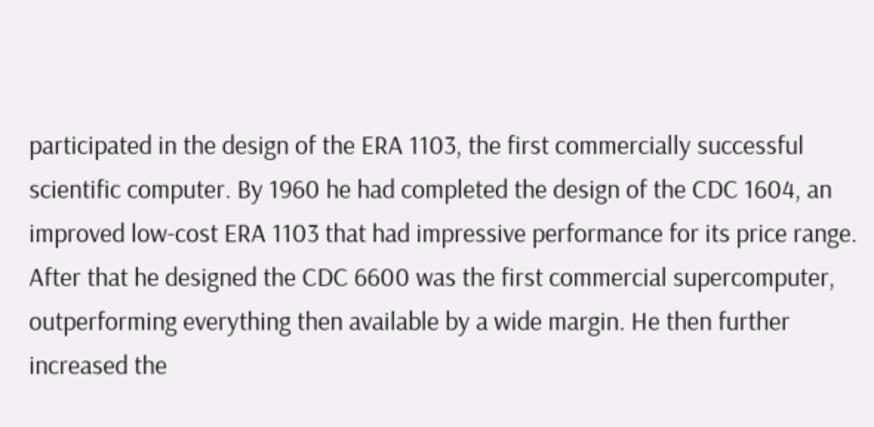participated in the design of the ERA 1103, the first commercially successful scientific computer. By 1960 he had completed the design of the CDC 1604, an improved low-cost ERA 1103 that had impressive performance for its price range. After that he designed the CDC 6600 was the first commercial supercomputer, outperforming everything then available by a wide margin. He then further increased the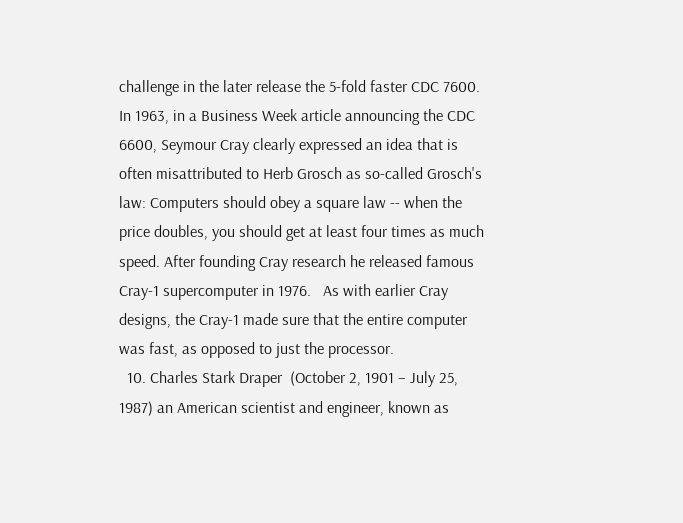challenge in the later release the 5-fold faster CDC 7600.  In 1963, in a Business Week article announcing the CDC 6600, Seymour Cray clearly expressed an idea that is often misattributed to Herb Grosch as so-called Grosch's law: Computers should obey a square law -- when the price doubles, you should get at least four times as much speed. After founding Cray research he released famous Cray-1 supercomputer in 1976.   As with earlier Cray designs, the Cray-1 made sure that the entire computer was fast, as opposed to just the processor.
  10. Charles Stark Draper  (October 2, 1901 – July 25, 1987) an American scientist and engineer, known as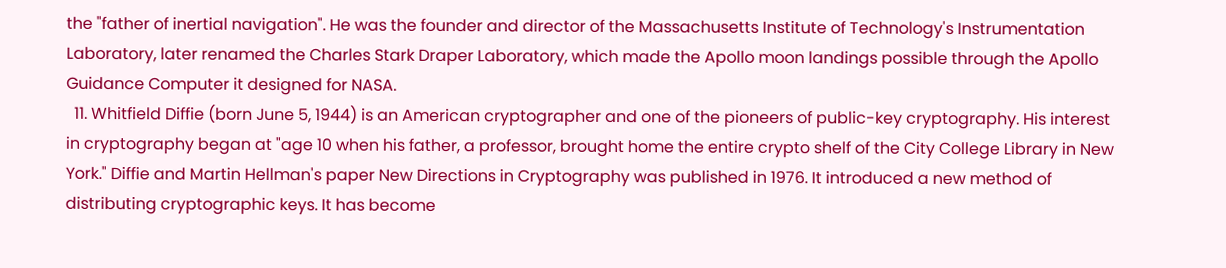the "father of inertial navigation". He was the founder and director of the Massachusetts Institute of Technology's Instrumentation Laboratory, later renamed the Charles Stark Draper Laboratory, which made the Apollo moon landings possible through the Apollo Guidance Computer it designed for NASA.
  11. Whitfield Diffie (born June 5, 1944) is an American cryptographer and one of the pioneers of public-key cryptography. His interest in cryptography began at "age 10 when his father, a professor, brought home the entire crypto shelf of the City College Library in New York." Diffie and Martin Hellman's paper New Directions in Cryptography was published in 1976. It introduced a new method of distributing cryptographic keys. It has become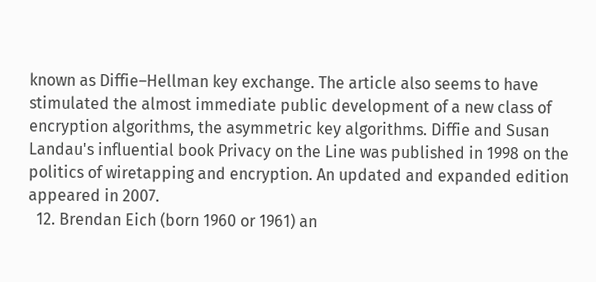known as Diffie–Hellman key exchange. The article also seems to have stimulated the almost immediate public development of a new class of encryption algorithms, the asymmetric key algorithms. Diffie and Susan Landau's influential book Privacy on the Line was published in 1998 on the politics of wiretapping and encryption. An updated and expanded edition appeared in 2007.
  12. Brendan Eich (born 1960 or 1961) an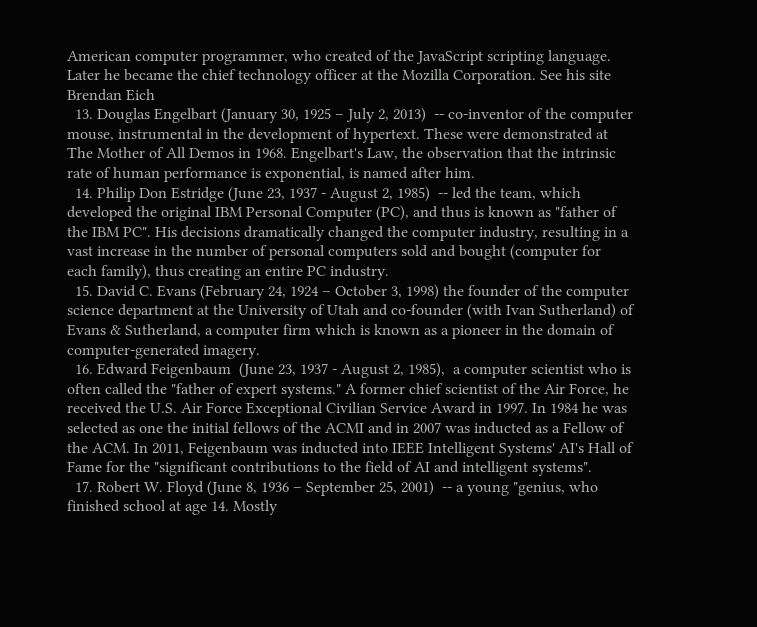American computer programmer, who created of the JavaScript scripting language. Later he became the chief technology officer at the Mozilla Corporation. See his site Brendan Eich
  13. Douglas Engelbart (January 30, 1925 – July 2, 2013)  -- co-inventor of the computer mouse, instrumental in the development of hypertext. These were demonstrated at The Mother of All Demos in 1968. Engelbart's Law, the observation that the intrinsic rate of human performance is exponential, is named after him.
  14. Philip Don Estridge (June 23, 1937 - August 2, 1985)  -- led the team, which developed the original IBM Personal Computer (PC), and thus is known as "father of the IBM PC". His decisions dramatically changed the computer industry, resulting in a vast increase in the number of personal computers sold and bought (computer for each family), thus creating an entire PC industry.
  15. David C. Evans (February 24, 1924 – October 3, 1998) the founder of the computer science department at the University of Utah and co-founder (with Ivan Sutherland) of Evans & Sutherland, a computer firm which is known as a pioneer in the domain of computer-generated imagery.
  16. Edward Feigenbaum  (June 23, 1937 - August 2, 1985),  a computer scientist who is often called the "father of expert systems." A former chief scientist of the Air Force, he received the U.S. Air Force Exceptional Civilian Service Award in 1997. In 1984 he was selected as one the initial fellows of the ACMI and in 2007 was inducted as a Fellow of the ACM. In 2011, Feigenbaum was inducted into IEEE Intelligent Systems' AI's Hall of Fame for the "significant contributions to the field of AI and intelligent systems".
  17. Robert W. Floyd (June 8, 1936 – September 25, 2001)  -- a young "genius, who finished school at age 14. Mostly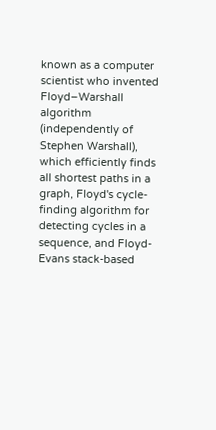known as a computer scientist who invented Floyd–Warshall algorithm (independently of Stephen Warshall), which efficiently finds all shortest paths in a graph, Floyd's cycle-finding algorithm for detecting cycles in a sequence, and Floyd-Evans stack-based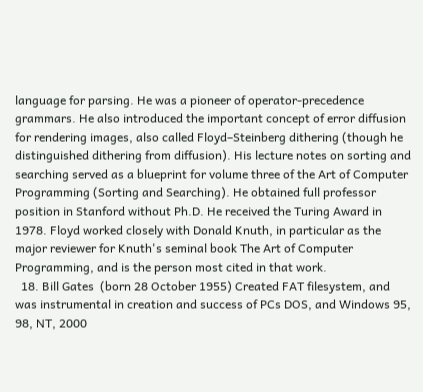language for parsing. He was a pioneer of operator-precedence grammars. He also introduced the important concept of error diffusion for rendering images, also called Floyd–Steinberg dithering (though he distinguished dithering from diffusion). His lecture notes on sorting and searching served as a blueprint for volume three of the Art of Computer Programming (Sorting and Searching). He obtained full professor position in Stanford without Ph.D. He received the Turing Award in 1978. Floyd worked closely with Donald Knuth, in particular as the major reviewer for Knuth's seminal book The Art of Computer Programming, and is the person most cited in that work.
  18. Bill Gates  (born 28 October 1955) Created FAT filesystem, and was instrumental in creation and success of PCs DOS, and Windows 95, 98, NT, 2000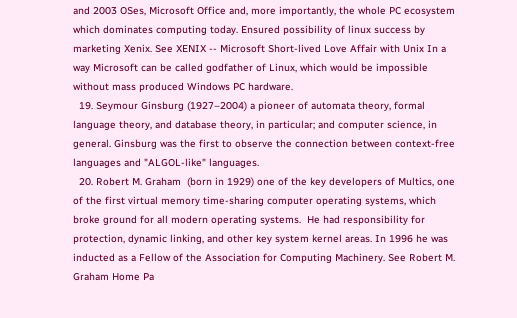and 2003 OSes, Microsoft Office and, more importantly, the whole PC ecosystem which dominates computing today. Ensured possibility of linux success by marketing Xenix. See XENIX -- Microsoft Short-lived Love Affair with Unix In a way Microsoft can be called godfather of Linux, which would be impossible without mass produced Windows PC hardware.
  19. Seymour Ginsburg (1927–2004) a pioneer of automata theory, formal language theory, and database theory, in particular; and computer science, in general. Ginsburg was the first to observe the connection between context-free languages and "ALGOL-like" languages.
  20. Robert M. Graham  (born in 1929) one of the key developers of Multics, one of the first virtual memory time-sharing computer operating systems, which broke ground for all modern operating systems.  He had responsibility for protection, dynamic linking, and other key system kernel areas. In 1996 he was inducted as a Fellow of the Association for Computing Machinery. See Robert M. Graham Home Pa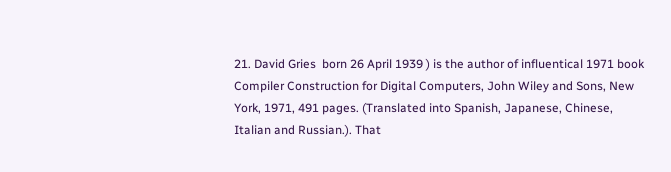21. David Gries  born 26 April 1939 ) is the author of influentical 1971 book Compiler Construction for Digital Computers, John Wiley and Sons, New York, 1971, 491 pages. (Translated into Spanish, Japanese, Chinese, Italian and Russian.). That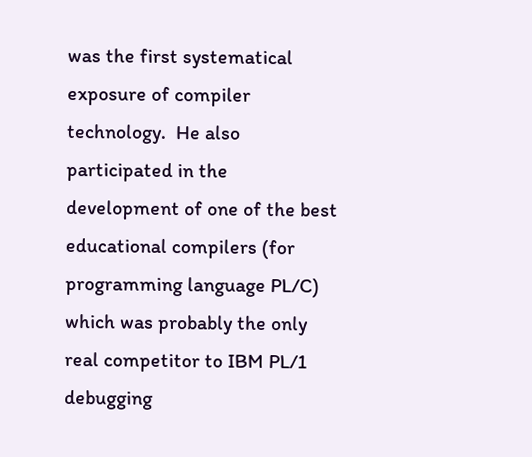was the first systematical exposure of compiler technology.  He also participated in the development of one of the best educational compilers (for programming language PL/C) which was probably the only real competitor to IBM PL/1 debugging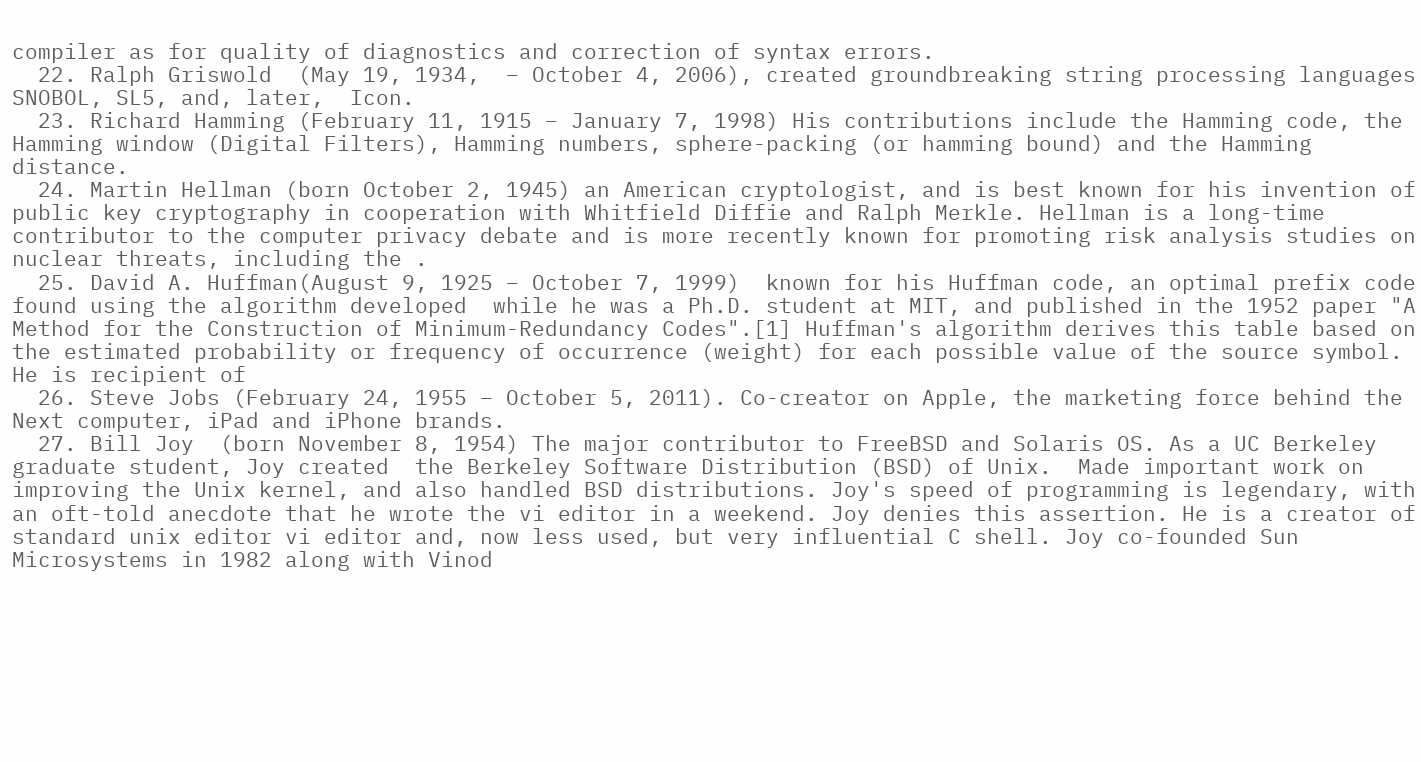compiler as for quality of diagnostics and correction of syntax errors.
  22. Ralph Griswold  (May 19, 1934,  – October 4, 2006), created groundbreaking string processing languages SNOBOL, SL5, and, later,  Icon.
  23. Richard Hamming (February 11, 1915 – January 7, 1998) His contributions include the Hamming code, the Hamming window (Digital Filters), Hamming numbers, sphere-packing (or hamming bound) and the Hamming distance.
  24. Martin Hellman (born October 2, 1945) an American cryptologist, and is best known for his invention of public key cryptography in cooperation with Whitfield Diffie and Ralph Merkle. Hellman is a long-time contributor to the computer privacy debate and is more recently known for promoting risk analysis studies on nuclear threats, including the .
  25. David A. Huffman(August 9, 1925 – October 7, 1999)  known for his Huffman code, an optimal prefix code found using the algorithm developed  while he was a Ph.D. student at MIT, and published in the 1952 paper "A Method for the Construction of Minimum-Redundancy Codes".[1] Huffman's algorithm derives this table based on the estimated probability or frequency of occurrence (weight) for each possible value of the source symbol.  He is recipient of
  26. Steve Jobs (February 24, 1955 – October 5, 2011). Co-creator on Apple, the marketing force behind the Next computer, iPad and iPhone brands.
  27. Bill Joy  (born November 8, 1954) The major contributor to FreeBSD and Solaris OS. As a UC Berkeley graduate student, Joy created  the Berkeley Software Distribution (BSD) of Unix.  Made important work on improving the Unix kernel, and also handled BSD distributions. Joy's speed of programming is legendary, with an oft-told anecdote that he wrote the vi editor in a weekend. Joy denies this assertion. He is a creator of standard unix editor vi editor and, now less used, but very influential C shell. Joy co-founded Sun Microsystems in 1982 along with Vinod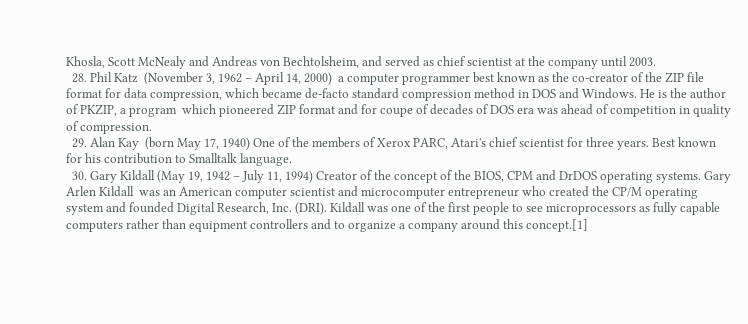Khosla, Scott McNealy and Andreas von Bechtolsheim, and served as chief scientist at the company until 2003.
  28. Phil Katz  (November 3, 1962 – April 14, 2000)  a computer programmer best known as the co-creator of the ZIP file format for data compression, which became de-facto standard compression method in DOS and Windows. He is the author of PKZIP, a program  which pioneered ZIP format and for coupe of decades of DOS era was ahead of competition in quality of compression.
  29. Alan Kay  (born May 17, 1940) One of the members of Xerox PARC, Atari's chief scientist for three years. Best known for his contribution to Smalltalk language.
  30. Gary Kildall (May 19, 1942 – July 11, 1994) Creator of the concept of the BIOS, CPM and DrDOS operating systems. Gary Arlen Kildall  was an American computer scientist and microcomputer entrepreneur who created the CP/M operating system and founded Digital Research, Inc. (DRI). Kildall was one of the first people to see microprocessors as fully capable computers rather than equipment controllers and to organize a company around this concept.[1]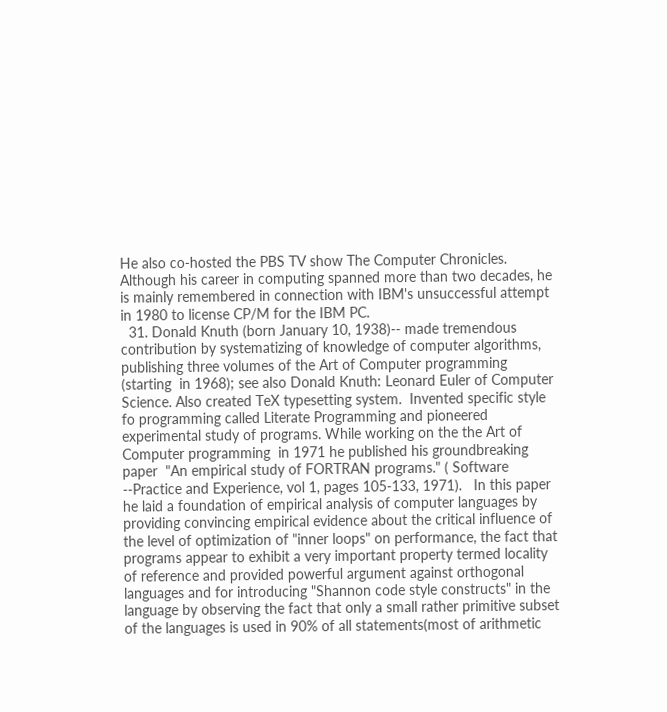He also co-hosted the PBS TV show The Computer Chronicles. Although his career in computing spanned more than two decades, he is mainly remembered in connection with IBM's unsuccessful attempt in 1980 to license CP/M for the IBM PC.
  31. Donald Knuth (born January 10, 1938)-- made tremendous contribution by systematizing of knowledge of computer algorithms, publishing three volumes of the Art of Computer programming (starting  in 1968); see also Donald Knuth: Leonard Euler of Computer Science. Also created TeX typesetting system.  Invented specific style fo programming called Literate Programming and pioneered experimental study of programs. While working on the the Art of Computer programming  in 1971 he published his groundbreaking paper  "An empirical study of FORTRAN programs." ( Software --Practice and Experience, vol 1, pages 105-133, 1971).   In this paper he laid a foundation of empirical analysis of computer languages by providing convincing empirical evidence about the critical influence of the level of optimization of "inner loops" on performance, the fact that programs appear to exhibit a very important property termed locality of reference and provided powerful argument against orthogonal languages and for introducing "Shannon code style constructs" in the language by observing the fact that only a small rather primitive subset of the languages is used in 90% of all statements(most of arithmetic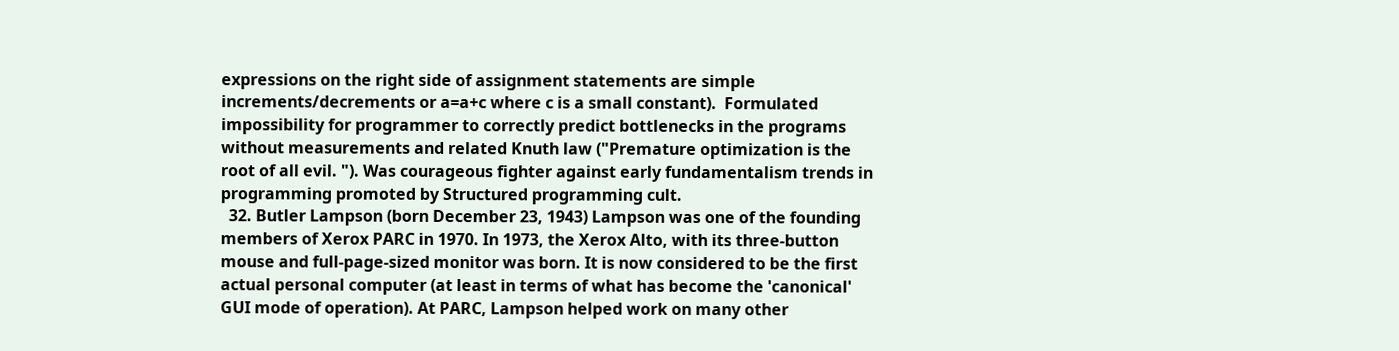expressions on the right side of assignment statements are simple increments/decrements or a=a+c where c is a small constant).  Formulated impossibility for programmer to correctly predict bottlenecks in the programs without measurements and related Knuth law ("Premature optimization is the root of all evil. "). Was courageous fighter against early fundamentalism trends in programming promoted by Structured programming cult.
  32. Butler Lampson (born December 23, 1943) Lampson was one of the founding members of Xerox PARC in 1970. In 1973, the Xerox Alto, with its three-button mouse and full-page-sized monitor was born. It is now considered to be the first actual personal computer (at least in terms of what has become the 'canonical' GUI mode of operation). At PARC, Lampson helped work on many other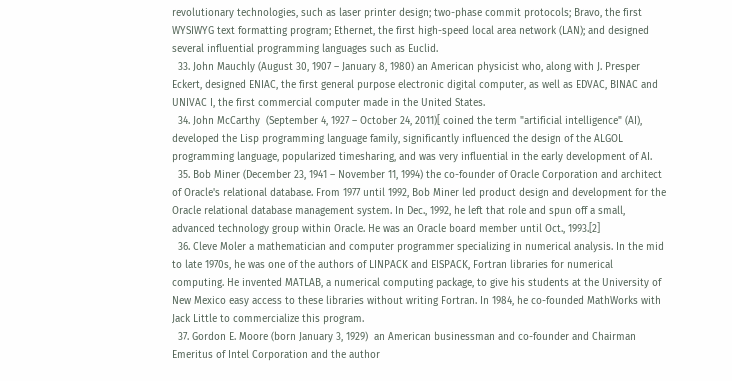revolutionary technologies, such as laser printer design; two-phase commit protocols; Bravo, the first WYSIWYG text formatting program; Ethernet, the first high-speed local area network (LAN); and designed several influential programming languages such as Euclid.
  33. John Mauchly (August 30, 1907 – January 8, 1980) an American physicist who, along with J. Presper Eckert, designed ENIAC, the first general purpose electronic digital computer, as well as EDVAC, BINAC and UNIVAC I, the first commercial computer made in the United States.
  34. John McCarthy  (September 4, 1927 – October 24, 2011)[ coined the term "artificial intelligence" (AI), developed the Lisp programming language family, significantly influenced the design of the ALGOL programming language, popularized timesharing, and was very influential in the early development of AI.
  35. Bob Miner (December 23, 1941 – November 11, 1994) the co-founder of Oracle Corporation and architect of Oracle's relational database. From 1977 until 1992, Bob Miner led product design and development for the Oracle relational database management system. In Dec., 1992, he left that role and spun off a small, advanced technology group within Oracle. He was an Oracle board member until Oct., 1993.[2]
  36. Cleve Moler a mathematician and computer programmer specializing in numerical analysis. In the mid to late 1970s, he was one of the authors of LINPACK and EISPACK, Fortran libraries for numerical computing. He invented MATLAB, a numerical computing package, to give his students at the University of New Mexico easy access to these libraries without writing Fortran. In 1984, he co-founded MathWorks with Jack Little to commercialize this program.
  37. Gordon E. Moore (born January 3, 1929)  an American businessman and co-founder and Chairman Emeritus of Intel Corporation and the author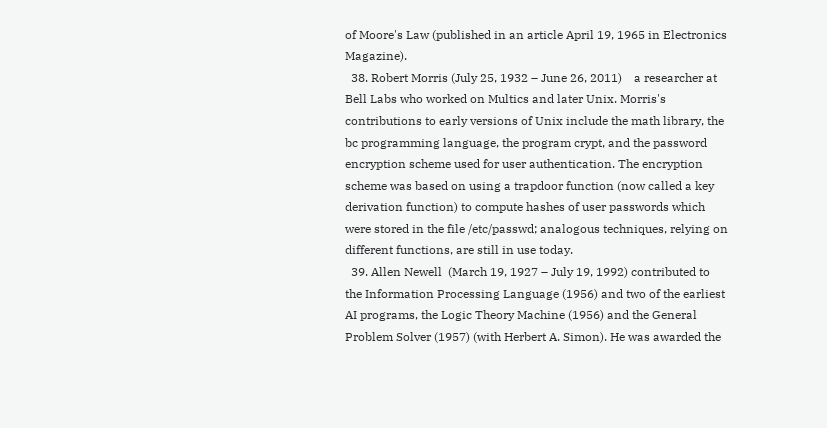of Moore's Law (published in an article April 19, 1965 in Electronics Magazine).
  38. Robert Morris (July 25, 1932 – June 26, 2011)    a researcher at Bell Labs who worked on Multics and later Unix. Morris's contributions to early versions of Unix include the math library, the bc programming language, the program crypt, and the password encryption scheme used for user authentication. The encryption scheme was based on using a trapdoor function (now called a key derivation function) to compute hashes of user passwords which were stored in the file /etc/passwd; analogous techniques, relying on different functions, are still in use today.
  39. Allen Newell  (March 19, 1927 – July 19, 1992) contributed to the Information Processing Language (1956) and two of the earliest AI programs, the Logic Theory Machine (1956) and the General Problem Solver (1957) (with Herbert A. Simon). He was awarded the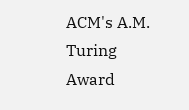ACM's A.M. Turing Award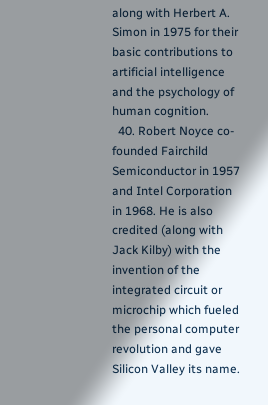along with Herbert A. Simon in 1975 for their basic contributions to artificial intelligence and the psychology of human cognition.
  40. Robert Noyce co-founded Fairchild Semiconductor in 1957 and Intel Corporation in 1968. He is also credited (along with Jack Kilby) with the invention of the integrated circuit or microchip which fueled the personal computer revolution and gave Silicon Valley its name.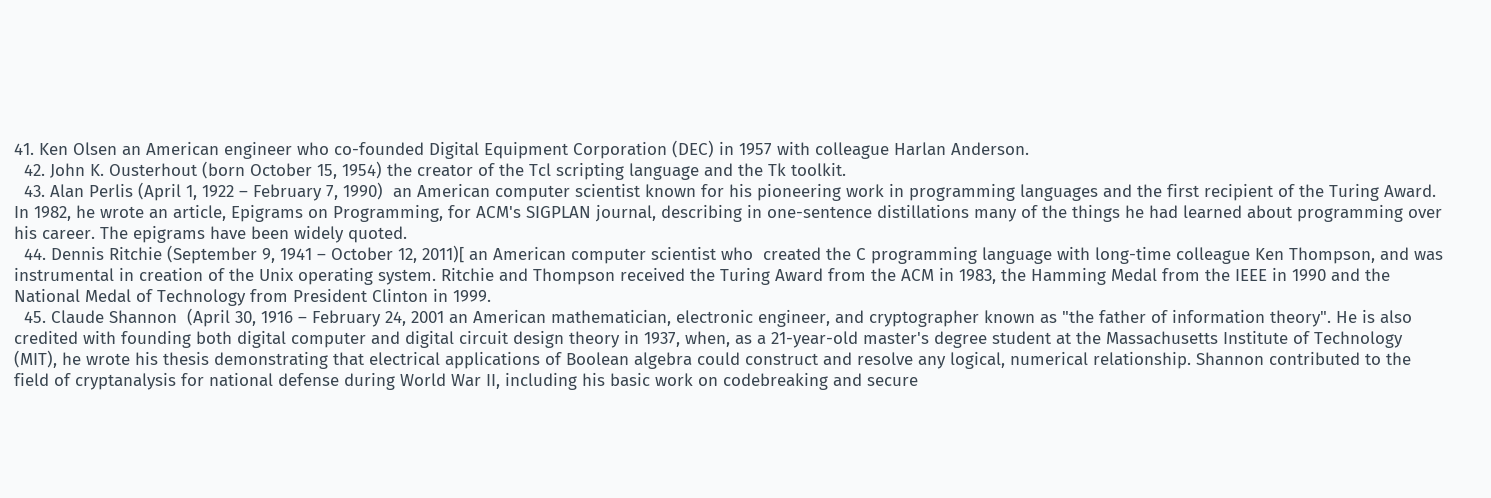41. Ken Olsen an American engineer who co-founded Digital Equipment Corporation (DEC) in 1957 with colleague Harlan Anderson.
  42. John K. Ousterhout (born October 15, 1954) the creator of the Tcl scripting language and the Tk toolkit.
  43. Alan Perlis (April 1, 1922 – February 7, 1990)  an American computer scientist known for his pioneering work in programming languages and the first recipient of the Turing Award. In 1982, he wrote an article, Epigrams on Programming, for ACM's SIGPLAN journal, describing in one-sentence distillations many of the things he had learned about programming over his career. The epigrams have been widely quoted.
  44. Dennis Ritchie (September 9, 1941 – October 12, 2011)[ an American computer scientist who  created the C programming language with long-time colleague Ken Thompson, and was instrumental in creation of the Unix operating system. Ritchie and Thompson received the Turing Award from the ACM in 1983, the Hamming Medal from the IEEE in 1990 and the National Medal of Technology from President Clinton in 1999.
  45. Claude Shannon  (April 30, 1916 – February 24, 2001 an American mathematician, electronic engineer, and cryptographer known as "the father of information theory". He is also credited with founding both digital computer and digital circuit design theory in 1937, when, as a 21-year-old master's degree student at the Massachusetts Institute of Technology (MIT), he wrote his thesis demonstrating that electrical applications of Boolean algebra could construct and resolve any logical, numerical relationship. Shannon contributed to the field of cryptanalysis for national defense during World War II, including his basic work on codebreaking and secure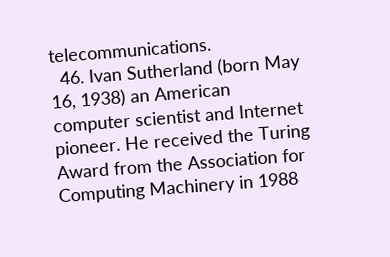telecommunications.
  46. Ivan Sutherland (born May 16, 1938) an American computer scientist and Internet pioneer. He received the Turing Award from the Association for Computing Machinery in 1988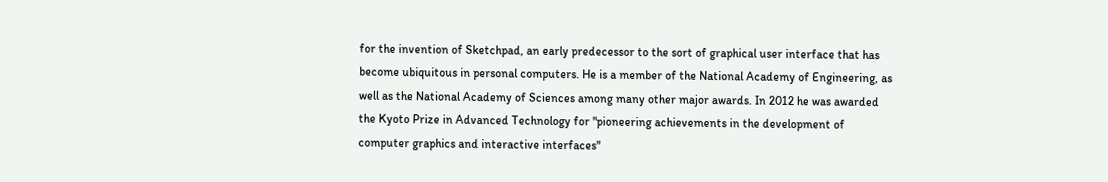for the invention of Sketchpad, an early predecessor to the sort of graphical user interface that has become ubiquitous in personal computers. He is a member of the National Academy of Engineering, as well as the National Academy of Sciences among many other major awards. In 2012 he was awarded the Kyoto Prize in Advanced Technology for "pioneering achievements in the development of computer graphics and interactive interfaces"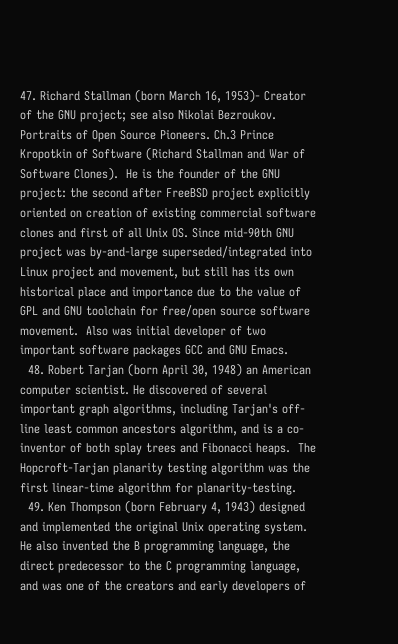47. Richard Stallman (born March 16, 1953)- Creator of the GNU project; see also Nikolai Bezroukov. Portraits of Open Source Pioneers. Ch.3 Prince Kropotkin of Software (Richard Stallman and War of Software Clones).  He is the founder of the GNU project: the second after FreeBSD project explicitly oriented on creation of existing commercial software clones and first of all Unix OS. Since mid-90th GNU project was by-and-large superseded/integrated into Linux project and movement, but still has its own historical place and importance due to the value of GPL and GNU toolchain for free/open source software movement.  Also was initial developer of two important software packages GCC and GNU Emacs.
  48. Robert Tarjan (born April 30, 1948) an American computer scientist. He discovered of several important graph algorithms, including Tarjan's off-line least common ancestors algorithm, and is a co-inventor of both splay trees and Fibonacci heaps.  The Hopcroft-Tarjan planarity testing algorithm was the first linear-time algorithm for planarity-testing.
  49. Ken Thompson (born February 4, 1943) designed and implemented the original Unix operating system. He also invented the B programming language, the direct predecessor to the C programming language, and was one of the creators and early developers of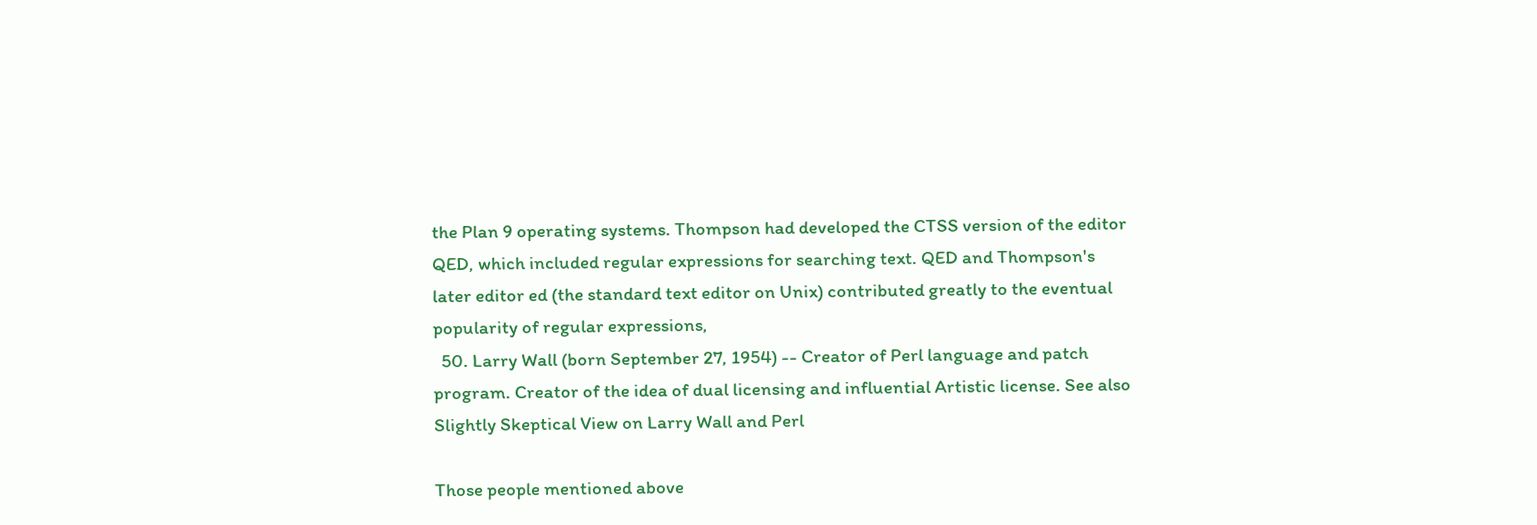the Plan 9 operating systems. Thompson had developed the CTSS version of the editor QED, which included regular expressions for searching text. QED and Thompson's later editor ed (the standard text editor on Unix) contributed greatly to the eventual popularity of regular expressions,
  50. Larry Wall (born September 27, 1954) -- Creator of Perl language and patch program. Creator of the idea of dual licensing and influential Artistic license. See also Slightly Skeptical View on Larry Wall and Perl

Those people mentioned above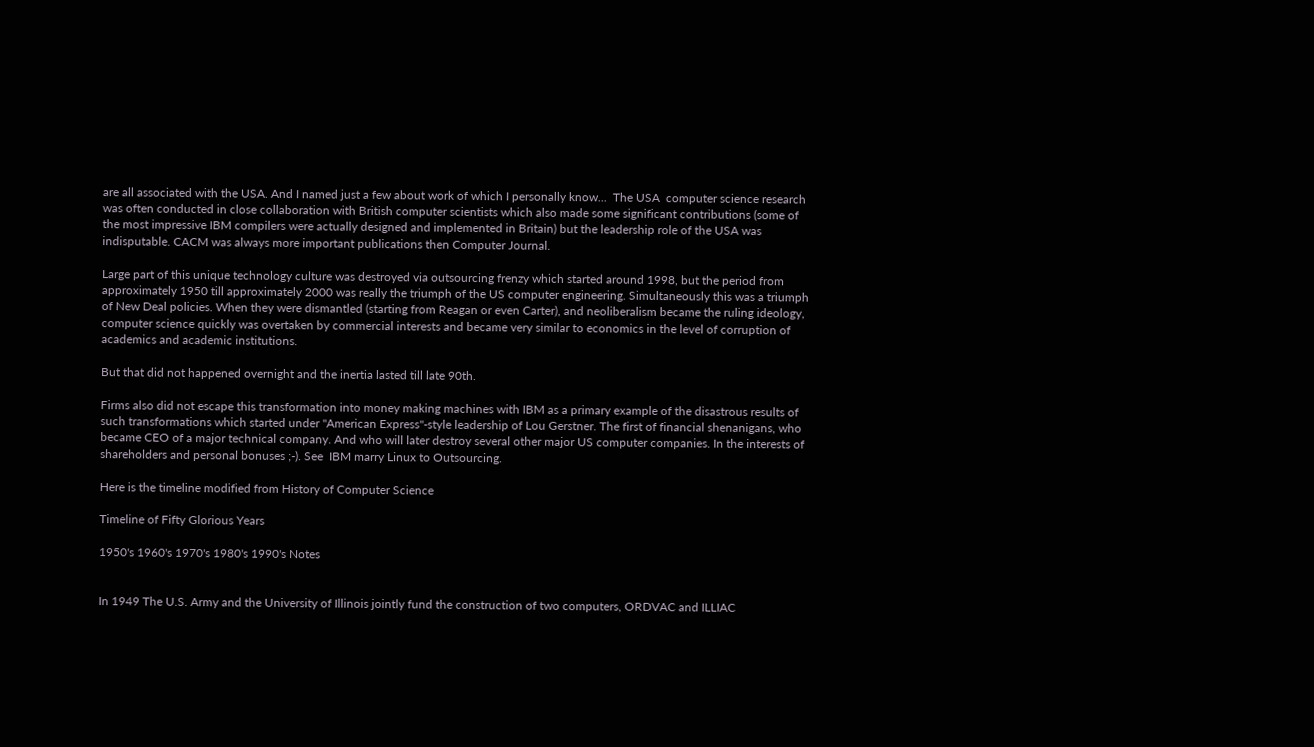are all associated with the USA. And I named just a few about work of which I personally know...  The USA  computer science research was often conducted in close collaboration with British computer scientists which also made some significant contributions (some of the most impressive IBM compilers were actually designed and implemented in Britain) but the leadership role of the USA was indisputable. CACM was always more important publications then Computer Journal.

Large part of this unique technology culture was destroyed via outsourcing frenzy which started around 1998, but the period from approximately 1950 till approximately 2000 was really the triumph of the US computer engineering. Simultaneously this was a triumph of New Deal policies. When they were dismantled (starting from Reagan or even Carter), and neoliberalism became the ruling ideology, computer science quickly was overtaken by commercial interests and became very similar to economics in the level of corruption of academics and academic institutions.

But that did not happened overnight and the inertia lasted till late 90th.

Firms also did not escape this transformation into money making machines with IBM as a primary example of the disastrous results of such transformations which started under "American Express"-style leadership of Lou Gerstner. The first of financial shenanigans, who became CEO of a major technical company. And who will later destroy several other major US computer companies. In the interests of shareholders and personal bonuses ;-). See  IBM marry Linux to Outsourcing.

Here is the timeline modified from History of Computer Science

Timeline of Fifty Glorious Years

1950's 1960's 1970's 1980's 1990's Notes


In 1949 The U.S. Army and the University of Illinois jointly fund the construction of two computers, ORDVAC and ILLIAC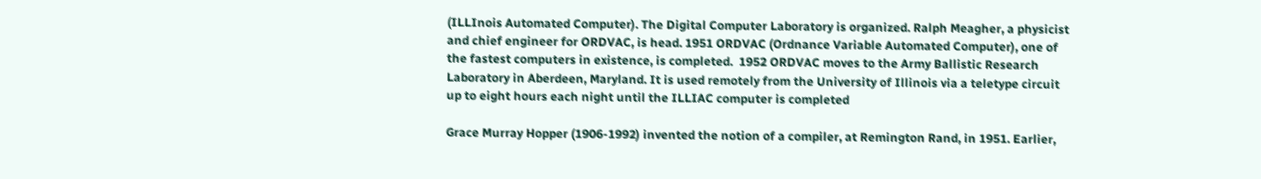(ILLInois Automated Computer). The Digital Computer Laboratory is organized. Ralph Meagher, a physicist and chief engineer for ORDVAC, is head. 1951 ORDVAC (Ordnance Variable Automated Computer), one of the fastest computers in existence, is completed.  1952 ORDVAC moves to the Army Ballistic Research Laboratory in Aberdeen, Maryland. It is used remotely from the University of Illinois via a teletype circuit up to eight hours each night until the ILLIAC computer is completed

Grace Murray Hopper (1906-1992) invented the notion of a compiler, at Remington Rand, in 1951. Earlier,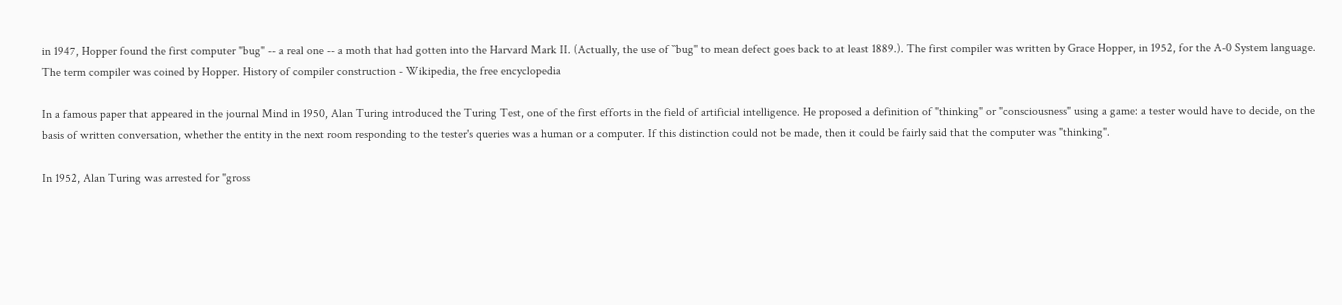in 1947, Hopper found the first computer "bug" -- a real one -- a moth that had gotten into the Harvard Mark II. (Actually, the use of ``bug'' to mean defect goes back to at least 1889.). The first compiler was written by Grace Hopper, in 1952, for the A-0 System language. The term compiler was coined by Hopper. History of compiler construction - Wikipedia, the free encyclopedia

In a famous paper that appeared in the journal Mind in 1950, Alan Turing introduced the Turing Test, one of the first efforts in the field of artificial intelligence. He proposed a definition of "thinking" or "consciousness" using a game: a tester would have to decide, on the basis of written conversation, whether the entity in the next room responding to the tester's queries was a human or a computer. If this distinction could not be made, then it could be fairly said that the computer was "thinking".

In 1952, Alan Turing was arrested for "gross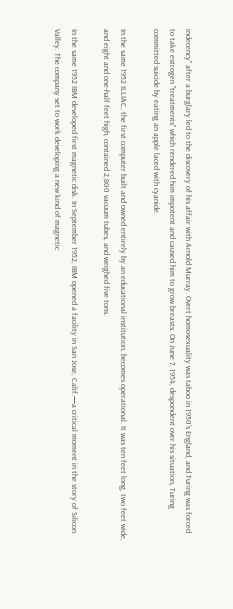indecency" after a burglary led to the discovery of his affair with Arnold Murray. Overt homosexuality was taboo in 1950's England, and Turing was forced to take estrogen "treatments" which rendered him impotent and caused him to grow breasts. On June 7, 1954, despondent over his situation, Turing committed suicide by eating an apple laced with cyanide.

In the same 1952 ILLIAC, the first computer built and owned entirely by an educational institution, becomes operational. It was ten feet long, two feet wide, and eight and one-half feet high, contained 2,800 vacuum tubes, and weighed five tons.

In the same 1952 IBM developed first magnetic disk. In September 1952, IBM opened a facility in San Jose, Calif.—a critical moment in the story of Silicon Valley. The company set to work developing a new kind of magnetic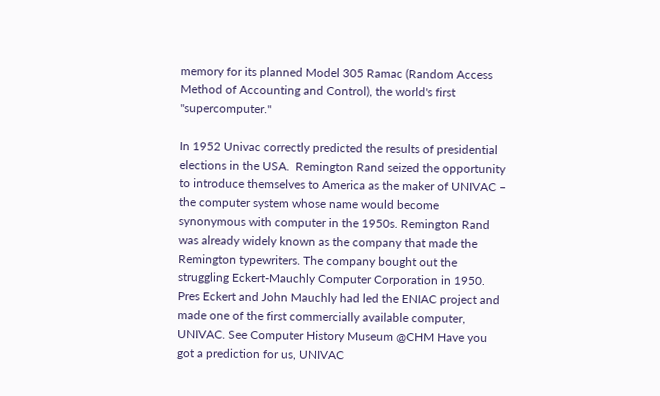memory for its planned Model 305 Ramac (Random Access Method of Accounting and Control), the world's first "supercomputer."

In 1952 Univac correctly predicted the results of presidential elections in the USA.  Remington Rand seized the opportunity to introduce themselves to America as the maker of UNIVAC – the computer system whose name would become synonymous with computer in the 1950s. Remington Rand was already widely known as the company that made the Remington typewriters. The company bought out the struggling Eckert-Mauchly Computer Corporation in 1950. Pres Eckert and John Mauchly had led the ENIAC project and made one of the first commercially available computer, UNIVAC. See Computer History Museum @CHM Have you got a prediction for us, UNIVAC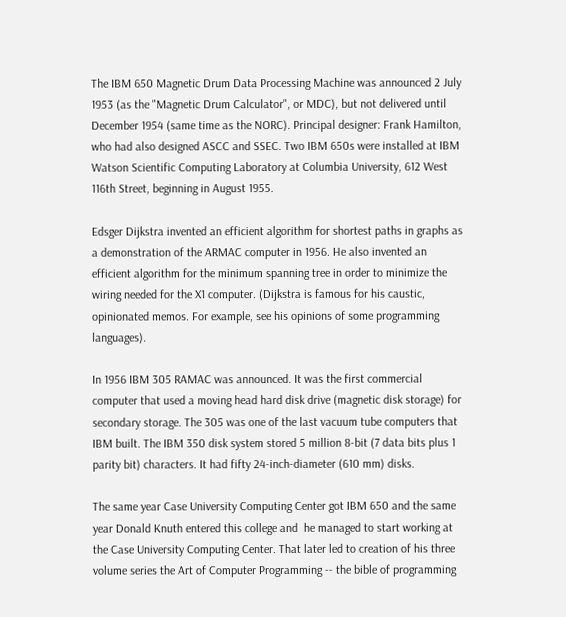The IBM 650 Magnetic Drum Data Processing Machine was announced 2 July 1953 (as the "Magnetic Drum Calculator", or MDC), but not delivered until December 1954 (same time as the NORC). Principal designer: Frank Hamilton, who had also designed ASCC and SSEC. Two IBM 650s were installed at IBM Watson Scientific Computing Laboratory at Columbia University, 612 West 116th Street, beginning in August 1955.

Edsger Dijkstra invented an efficient algorithm for shortest paths in graphs as a demonstration of the ARMAC computer in 1956. He also invented an efficient algorithm for the minimum spanning tree in order to minimize the wiring needed for the X1 computer. (Dijkstra is famous for his caustic, opinionated memos. For example, see his opinions of some programming languages).

In 1956 IBM 305 RAMAC was announced. It was the first commercial computer that used a moving head hard disk drive (magnetic disk storage) for secondary storage. The 305 was one of the last vacuum tube computers that IBM built. The IBM 350 disk system stored 5 million 8-bit (7 data bits plus 1 parity bit) characters. It had fifty 24-inch-diameter (610 mm) disks.

The same year Case University Computing Center got IBM 650 and the same year Donald Knuth entered this college and  he managed to start working at the Case University Computing Center. That later led to creation of his three volume series the Art of Computer Programming -- the bible of programming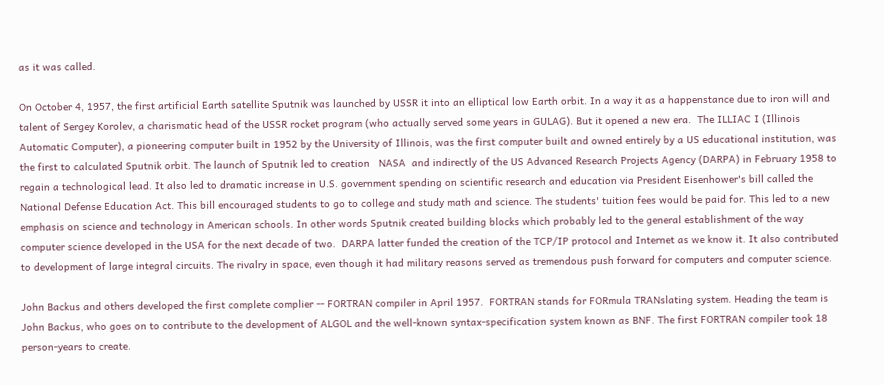as it was called.

On October 4, 1957, the first artificial Earth satellite Sputnik was launched by USSR it into an elliptical low Earth orbit. In a way it as a happenstance due to iron will and talent of Sergey Korolev, a charismatic head of the USSR rocket program (who actually served some years in GULAG). But it opened a new era.  The ILLIAC I (Illinois Automatic Computer), a pioneering computer built in 1952 by the University of Illinois, was the first computer built and owned entirely by a US educational institution, was the first to calculated Sputnik orbit. The launch of Sputnik led to creation   NASA  and indirectly of the US Advanced Research Projects Agency (DARPA) in February 1958 to regain a technological lead. It also led to dramatic increase in U.S. government spending on scientific research and education via President Eisenhower's bill called the National Defense Education Act. This bill encouraged students to go to college and study math and science. The students' tuition fees would be paid for. This led to a new emphasis on science and technology in American schools. In other words Sputnik created building blocks which probably led to the general establishment of the way computer science developed in the USA for the next decade of two.  DARPA latter funded the creation of the TCP/IP protocol and Internet as we know it. It also contributed to development of large integral circuits. The rivalry in space, even though it had military reasons served as tremendous push forward for computers and computer science.

John Backus and others developed the first complete complier -- FORTRAN compiler in April 1957.  FORTRAN stands for FORmula TRANslating system. Heading the team is John Backus, who goes on to contribute to the development of ALGOL and the well-known syntax-specification system known as BNF. The first FORTRAN compiler took 18 person-years to create.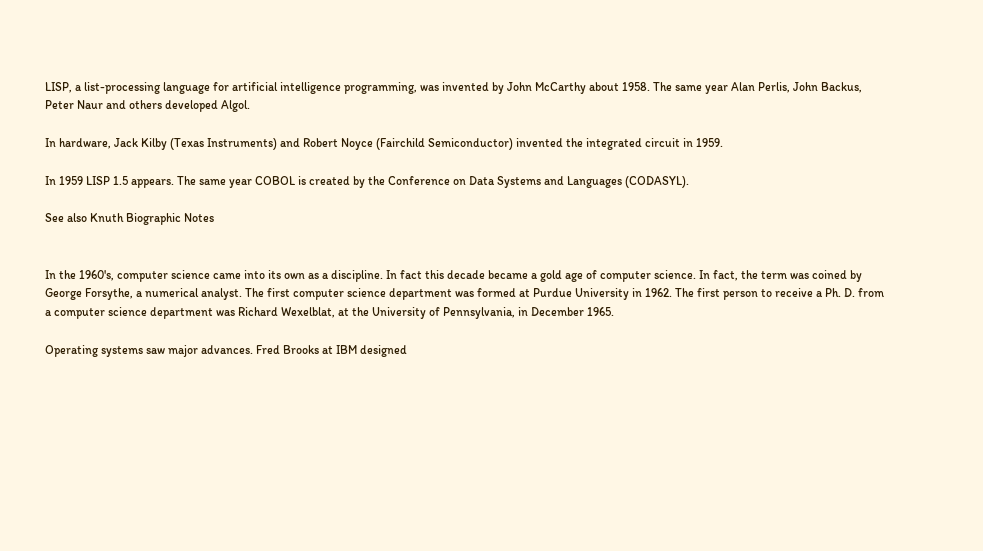LISP, a list-processing language for artificial intelligence programming, was invented by John McCarthy about 1958. The same year Alan Perlis, John Backus, Peter Naur and others developed Algol.

In hardware, Jack Kilby (Texas Instruments) and Robert Noyce (Fairchild Semiconductor) invented the integrated circuit in 1959.

In 1959 LISP 1.5 appears. The same year COBOL is created by the Conference on Data Systems and Languages (CODASYL).

See also Knuth Biographic Notes


In the 1960's, computer science came into its own as a discipline. In fact this decade became a gold age of computer science. In fact, the term was coined by George Forsythe, a numerical analyst. The first computer science department was formed at Purdue University in 1962. The first person to receive a Ph. D. from a computer science department was Richard Wexelblat, at the University of Pennsylvania, in December 1965.

Operating systems saw major advances. Fred Brooks at IBM designed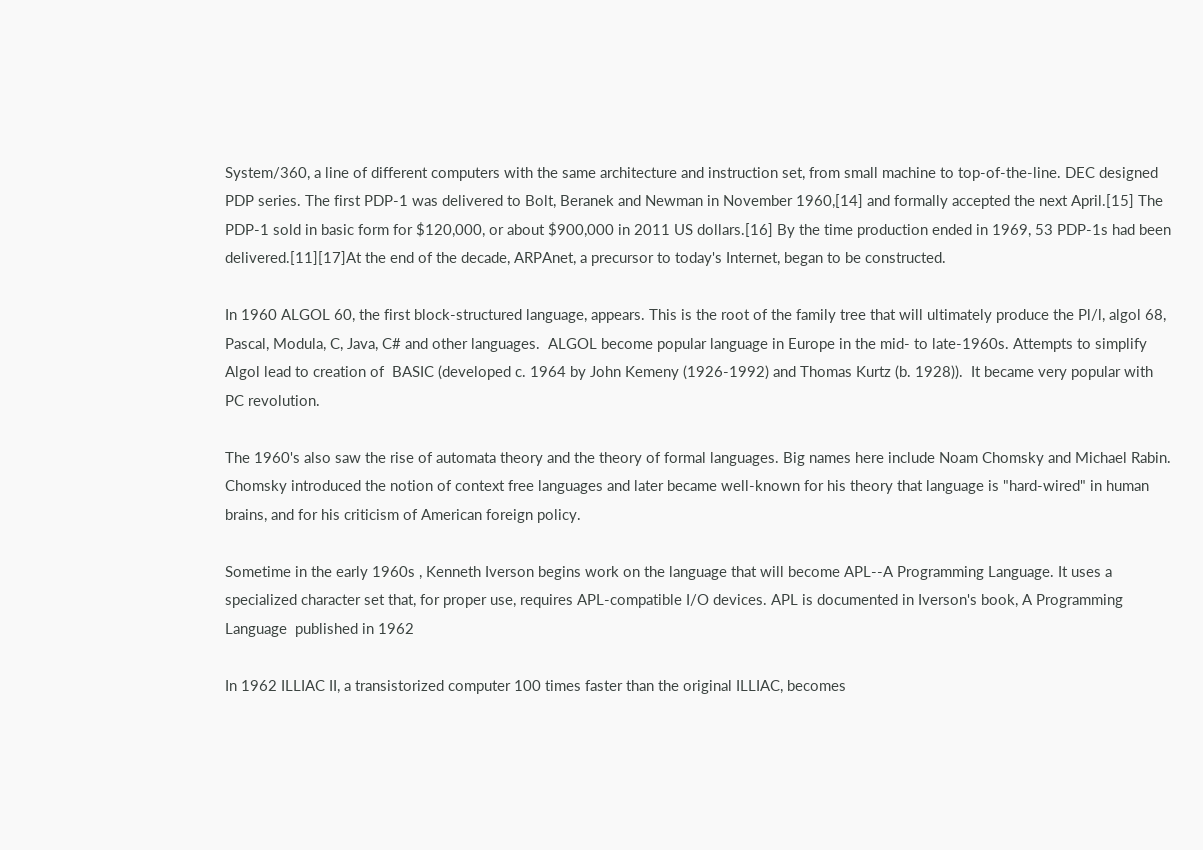System/360, a line of different computers with the same architecture and instruction set, from small machine to top-of-the-line. DEC designed PDP series. The first PDP-1 was delivered to Bolt, Beranek and Newman in November 1960,[14] and formally accepted the next April.[15] The PDP-1 sold in basic form for $120,000, or about $900,000 in 2011 US dollars.[16] By the time production ended in 1969, 53 PDP-1s had been delivered.[11][17]At the end of the decade, ARPAnet, a precursor to today's Internet, began to be constructed.

In 1960 ALGOL 60, the first block-structured language, appears. This is the root of the family tree that will ultimately produce the Pl/l, algol 68, Pascal, Modula, C, Java, C# and other languages.  ALGOL become popular language in Europe in the mid- to late-1960s. Attempts to simplify Algol lead to creation of  BASIC (developed c. 1964 by John Kemeny (1926-1992) and Thomas Kurtz (b. 1928)).  It became very popular with PC revolution.

The 1960's also saw the rise of automata theory and the theory of formal languages. Big names here include Noam Chomsky and Michael Rabin. Chomsky introduced the notion of context free languages and later became well-known for his theory that language is "hard-wired" in human brains, and for his criticism of American foreign policy.

Sometime in the early 1960s , Kenneth Iverson begins work on the language that will become APL--A Programming Language. It uses a specialized character set that, for proper use, requires APL-compatible I/O devices. APL is documented in Iverson's book, A Programming Language  published in 1962

In 1962 ILLIAC II, a transistorized computer 100 times faster than the original ILLIAC, becomes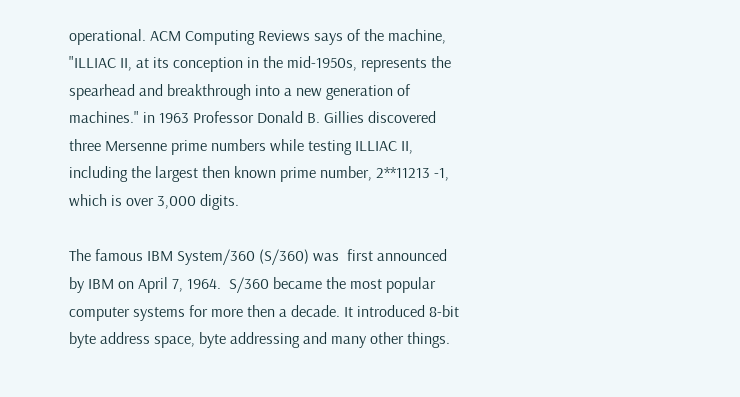operational. ACM Computing Reviews says of the machine, "ILLIAC II, at its conception in the mid-1950s, represents the spearhead and breakthrough into a new generation of machines." in 1963 Professor Donald B. Gillies discovered three Mersenne prime numbers while testing ILLIAC II, including the largest then known prime number, 2**11213 -1, which is over 3,000 digits.

The famous IBM System/360 (S/360) was  first announced by IBM on April 7, 1964.  S/360 became the most popular computer systems for more then a decade. It introduced 8-bit byte address space, byte addressing and many other things.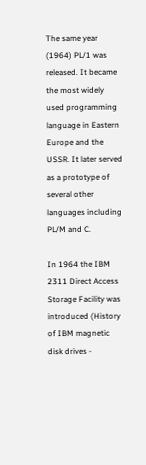The same year (1964) PL/1 was released. It became the most widely used programming language in Eastern Europe and the USSR. It later served as a prototype of several other languages including PL/M and C.

In 1964 the IBM 2311 Direct Access Storage Facility was introduced (History of IBM magnetic disk drives -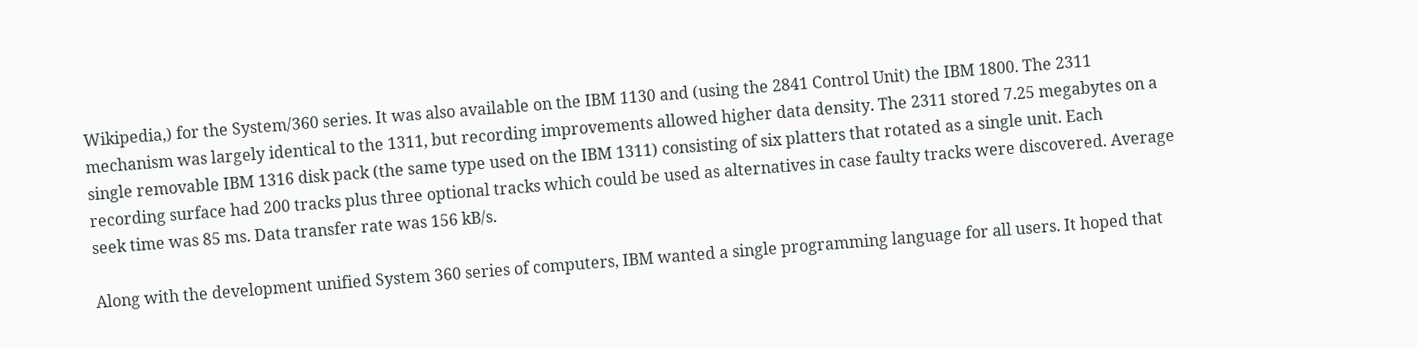Wikipedia,) for the System/360 series. It was also available on the IBM 1130 and (using the 2841 Control Unit) the IBM 1800. The 2311 mechanism was largely identical to the 1311, but recording improvements allowed higher data density. The 2311 stored 7.25 megabytes on a single removable IBM 1316 disk pack (the same type used on the IBM 1311) consisting of six platters that rotated as a single unit. Each recording surface had 200 tracks plus three optional tracks which could be used as alternatives in case faulty tracks were discovered. Average seek time was 85 ms. Data transfer rate was 156 kB/s.

Along with the development unified System 360 series of computers, IBM wanted a single programming language for all users. It hoped that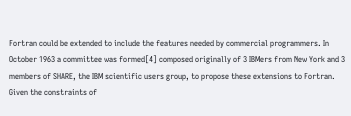Fortran could be extended to include the features needed by commercial programmers. In October 1963 a committee was formed[4] composed originally of 3 IBMers from New York and 3 members of SHARE, the IBM scientific users group, to propose these extensions to Fortran. Given the constraints of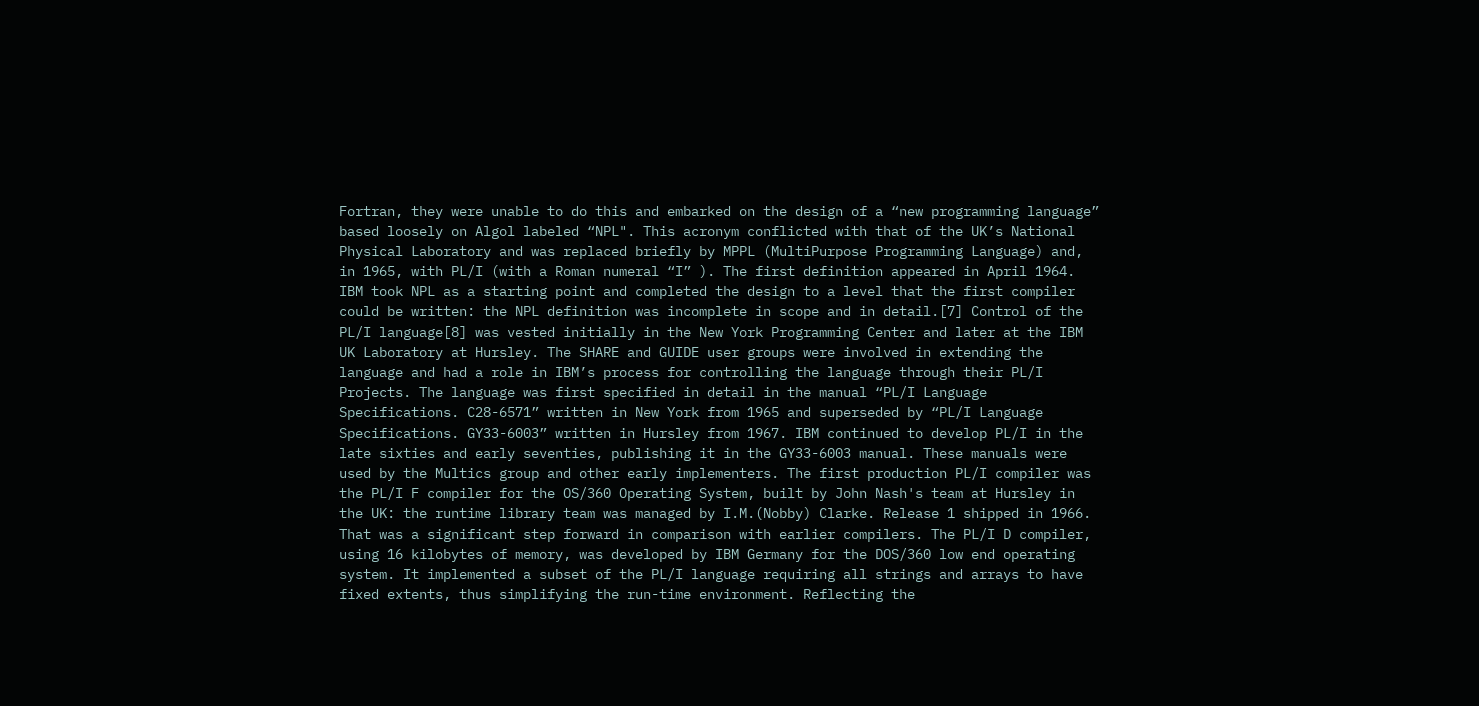Fortran, they were unable to do this and embarked on the design of a “new programming language” based loosely on Algol labeled “NPL". This acronym conflicted with that of the UK’s National Physical Laboratory and was replaced briefly by MPPL (MultiPurpose Programming Language) and, in 1965, with PL/I (with a Roman numeral “I” ). The first definition appeared in April 1964. IBM took NPL as a starting point and completed the design to a level that the first compiler could be written: the NPL definition was incomplete in scope and in detail.[7] Control of the PL/I language[8] was vested initially in the New York Programming Center and later at the IBM UK Laboratory at Hursley. The SHARE and GUIDE user groups were involved in extending the language and had a role in IBM’s process for controlling the language through their PL/I Projects. The language was first specified in detail in the manual “PL/I Language Specifications. C28-6571” written in New York from 1965 and superseded by “PL/I Language Specifications. GY33-6003” written in Hursley from 1967. IBM continued to develop PL/I in the late sixties and early seventies, publishing it in the GY33-6003 manual. These manuals were used by the Multics group and other early implementers. The first production PL/I compiler was the PL/I F compiler for the OS/360 Operating System, built by John Nash's team at Hursley in the UK: the runtime library team was managed by I.M.(Nobby) Clarke. Release 1 shipped in 1966. That was a significant step forward in comparison with earlier compilers. The PL/I D compiler, using 16 kilobytes of memory, was developed by IBM Germany for the DOS/360 low end operating system. It implemented a subset of the PL/I language requiring all strings and arrays to have fixed extents, thus simplifying the run-time environment. Reflecting the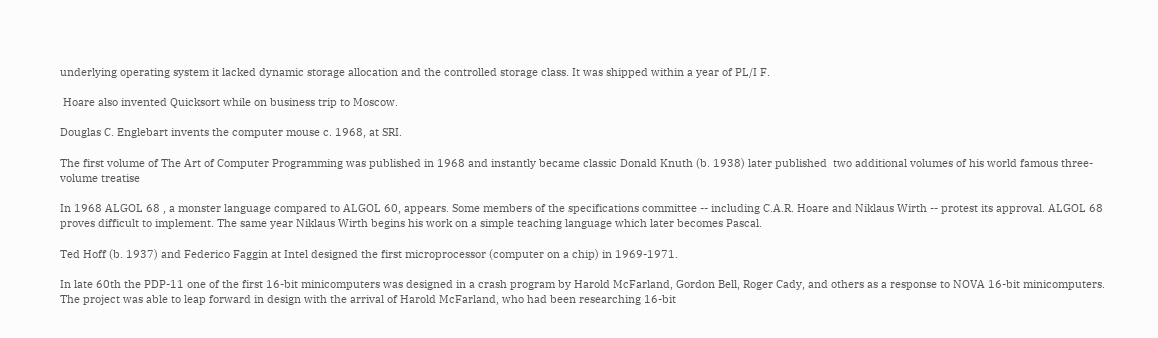underlying operating system it lacked dynamic storage allocation and the controlled storage class. It was shipped within a year of PL/I F.

 Hoare also invented Quicksort while on business trip to Moscow.

Douglas C. Englebart invents the computer mouse c. 1968, at SRI.

The first volume of The Art of Computer Programming was published in 1968 and instantly became classic Donald Knuth (b. 1938) later published  two additional volumes of his world famous three-volume treatise

In 1968 ALGOL 68 , a monster language compared to ALGOL 60, appears. Some members of the specifications committee -- including C.A.R. Hoare and Niklaus Wirth -- protest its approval. ALGOL 68 proves difficult to implement. The same year Niklaus Wirth begins his work on a simple teaching language which later becomes Pascal.

Ted Hoff (b. 1937) and Federico Faggin at Intel designed the first microprocessor (computer on a chip) in 1969-1971.

In late 60th the PDP-11 one of the first 16-bit minicomputers was designed in a crash program by Harold McFarland, Gordon Bell, Roger Cady, and others as a response to NOVA 16-bit minicomputers. The project was able to leap forward in design with the arrival of Harold McFarland, who had been researching 16-bit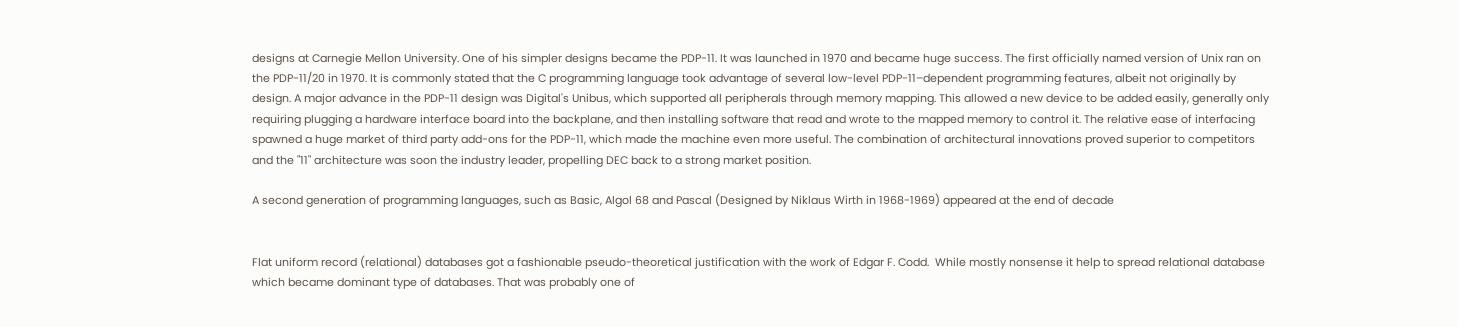designs at Carnegie Mellon University. One of his simpler designs became the PDP-11. It was launched in 1970 and became huge success. The first officially named version of Unix ran on the PDP-11/20 in 1970. It is commonly stated that the C programming language took advantage of several low-level PDP-11–dependent programming features, albeit not originally by design. A major advance in the PDP-11 design was Digital's Unibus, which supported all peripherals through memory mapping. This allowed a new device to be added easily, generally only requiring plugging a hardware interface board into the backplane, and then installing software that read and wrote to the mapped memory to control it. The relative ease of interfacing spawned a huge market of third party add-ons for the PDP-11, which made the machine even more useful. The combination of architectural innovations proved superior to competitors and the "11" architecture was soon the industry leader, propelling DEC back to a strong market position.

A second generation of programming languages, such as Basic, Algol 68 and Pascal (Designed by Niklaus Wirth in 1968-1969) appeared at the end of decade


Flat uniform record (relational) databases got a fashionable pseudo-theoretical justification with the work of Edgar F. Codd.  While mostly nonsense it help to spread relational database which became dominant type of databases. That was probably one of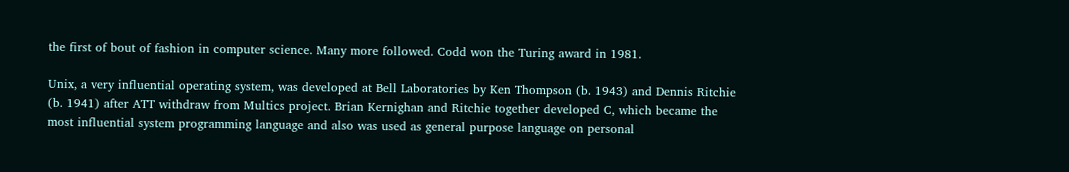the first of bout of fashion in computer science. Many more followed. Codd won the Turing award in 1981.

Unix, a very influential operating system, was developed at Bell Laboratories by Ken Thompson (b. 1943) and Dennis Ritchie (b. 1941) after ATT withdraw from Multics project. Brian Kernighan and Ritchie together developed C, which became the most influential system programming language and also was used as general purpose language on personal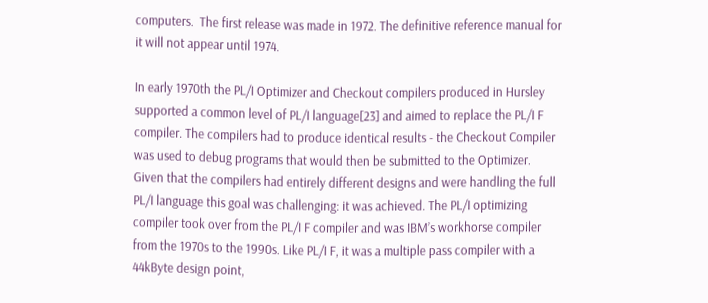computers.  The first release was made in 1972. The definitive reference manual for it will not appear until 1974.

In early 1970th the PL/I Optimizer and Checkout compilers produced in Hursley supported a common level of PL/I language[23] and aimed to replace the PL/I F compiler. The compilers had to produce identical results - the Checkout Compiler was used to debug programs that would then be submitted to the Optimizer. Given that the compilers had entirely different designs and were handling the full PL/I language this goal was challenging: it was achieved. The PL/I optimizing compiler took over from the PL/I F compiler and was IBM’s workhorse compiler from the 1970s to the 1990s. Like PL/I F, it was a multiple pass compiler with a 44kByte design point,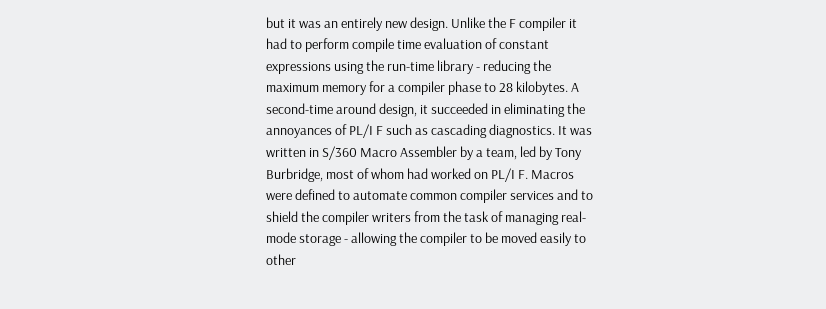but it was an entirely new design. Unlike the F compiler it had to perform compile time evaluation of constant expressions using the run-time library - reducing the maximum memory for a compiler phase to 28 kilobytes. A second-time around design, it succeeded in eliminating the annoyances of PL/I F such as cascading diagnostics. It was written in S/360 Macro Assembler by a team, led by Tony Burbridge, most of whom had worked on PL/I F. Macros were defined to automate common compiler services and to shield the compiler writers from the task of managing real-mode storage - allowing the compiler to be moved easily to other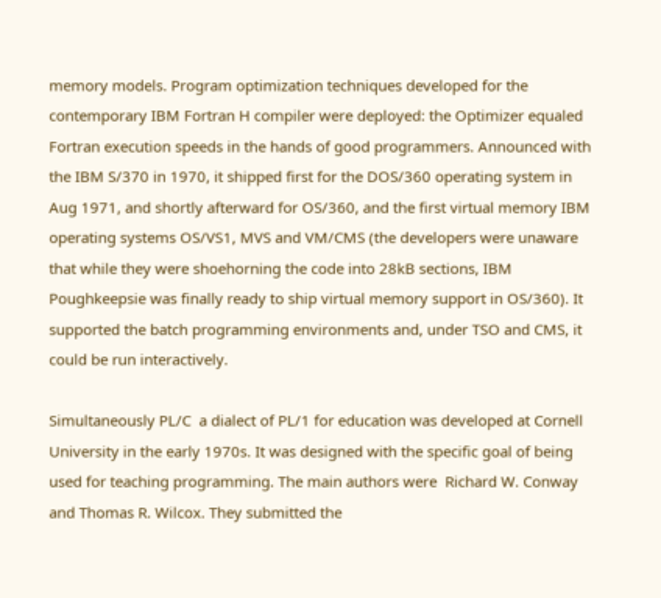memory models. Program optimization techniques developed for the contemporary IBM Fortran H compiler were deployed: the Optimizer equaled Fortran execution speeds in the hands of good programmers. Announced with the IBM S/370 in 1970, it shipped first for the DOS/360 operating system in Aug 1971, and shortly afterward for OS/360, and the first virtual memory IBM operating systems OS/VS1, MVS and VM/CMS (the developers were unaware that while they were shoehorning the code into 28kB sections, IBM Poughkeepsie was finally ready to ship virtual memory support in OS/360). It supported the batch programming environments and, under TSO and CMS, it could be run interactively.

Simultaneously PL/C  a dialect of PL/1 for education was developed at Cornell University in the early 1970s. It was designed with the specific goal of being used for teaching programming. The main authors were  Richard W. Conway and Thomas R. Wilcox. They submitted the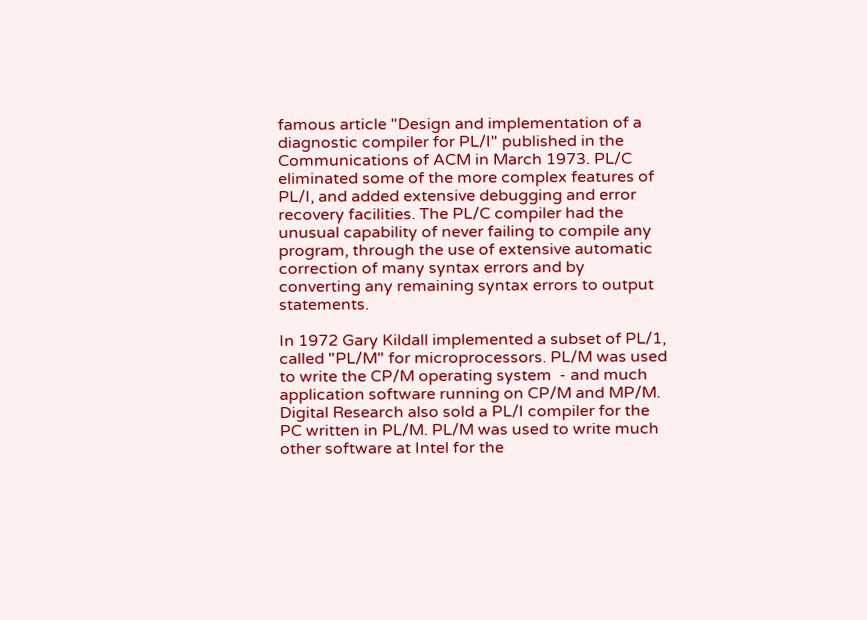famous article "Design and implementation of a diagnostic compiler for PL/I" published in the Communications of ACM in March 1973. PL/C eliminated some of the more complex features of PL/I, and added extensive debugging and error recovery facilities. The PL/C compiler had the unusual capability of never failing to compile any program, through the use of extensive automatic correction of many syntax errors and by converting any remaining syntax errors to output statements.

In 1972 Gary Kildall implemented a subset of PL/1, called "PL/M" for microprocessors. PL/M was used to write the CP/M operating system  - and much application software running on CP/M and MP/M. Digital Research also sold a PL/I compiler for the PC written in PL/M. PL/M was used to write much other software at Intel for the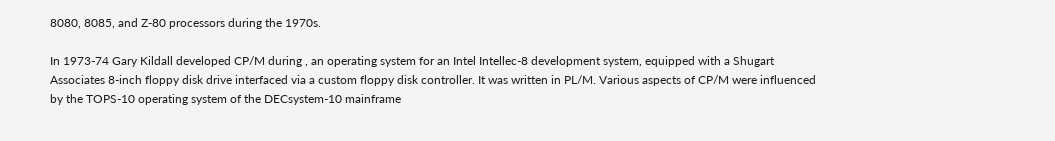8080, 8085, and Z-80 processors during the 1970s.

In 1973-74 Gary Kildall developed CP/M during , an operating system for an Intel Intellec-8 development system, equipped with a Shugart Associates 8-inch floppy disk drive interfaced via a custom floppy disk controller. It was written in PL/M. Various aspects of CP/M were influenced by the TOPS-10 operating system of the DECsystem-10 mainframe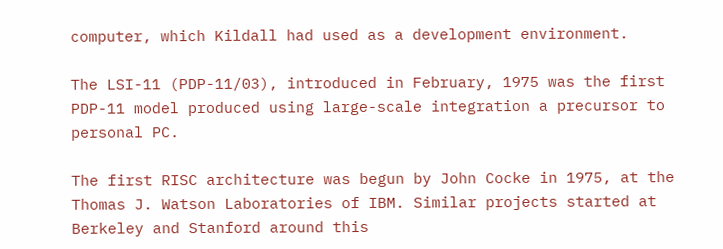computer, which Kildall had used as a development environment.

The LSI-11 (PDP-11/03), introduced in February, 1975 was the first PDP-11 model produced using large-scale integration a precursor to personal PC.

The first RISC architecture was begun by John Cocke in 1975, at the Thomas J. Watson Laboratories of IBM. Similar projects started at Berkeley and Stanford around this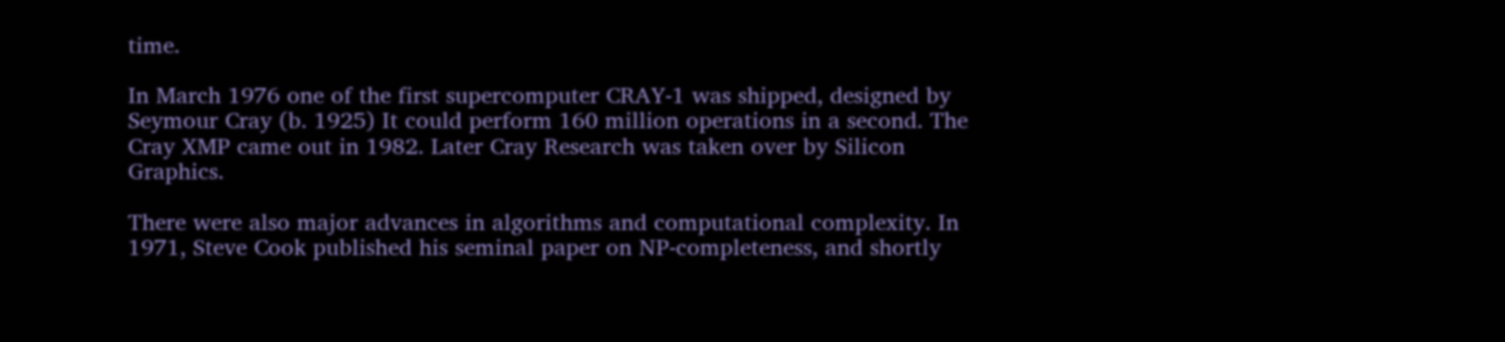time.

In March 1976 one of the first supercomputer CRAY-1 was shipped, designed by Seymour Cray (b. 1925) It could perform 160 million operations in a second. The Cray XMP came out in 1982. Later Cray Research was taken over by Silicon Graphics.

There were also major advances in algorithms and computational complexity. In 1971, Steve Cook published his seminal paper on NP-completeness, and shortly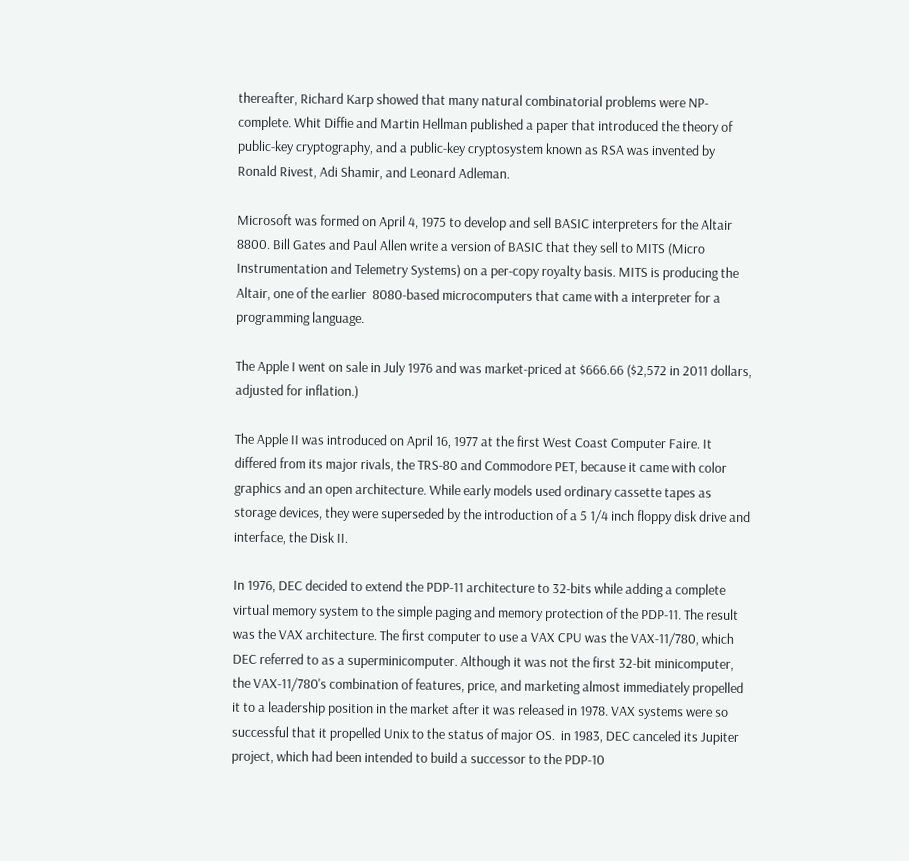thereafter, Richard Karp showed that many natural combinatorial problems were NP-complete. Whit Diffie and Martin Hellman published a paper that introduced the theory of public-key cryptography, and a public-key cryptosystem known as RSA was invented by Ronald Rivest, Adi Shamir, and Leonard Adleman.

Microsoft was formed on April 4, 1975 to develop and sell BASIC interpreters for the Altair 8800. Bill Gates and Paul Allen write a version of BASIC that they sell to MITS (Micro Instrumentation and Telemetry Systems) on a per-copy royalty basis. MITS is producing the Altair, one of the earlier  8080-based microcomputers that came with a interpreter for a programming language.

The Apple I went on sale in July 1976 and was market-priced at $666.66 ($2,572 in 2011 dollars, adjusted for inflation.)

The Apple II was introduced on April 16, 1977 at the first West Coast Computer Faire. It differed from its major rivals, the TRS-80 and Commodore PET, because it came with color graphics and an open architecture. While early models used ordinary cassette tapes as storage devices, they were superseded by the introduction of a 5 1/4 inch floppy disk drive and interface, the Disk II.

In 1976, DEC decided to extend the PDP-11 architecture to 32-bits while adding a complete virtual memory system to the simple paging and memory protection of the PDP-11. The result was the VAX architecture. The first computer to use a VAX CPU was the VAX-11/780, which DEC referred to as a superminicomputer. Although it was not the first 32-bit minicomputer, the VAX-11/780's combination of features, price, and marketing almost immediately propelled it to a leadership position in the market after it was released in 1978. VAX systems were so successful that it propelled Unix to the status of major OS.  in 1983, DEC canceled its Jupiter project, which had been intended to build a successor to the PDP-10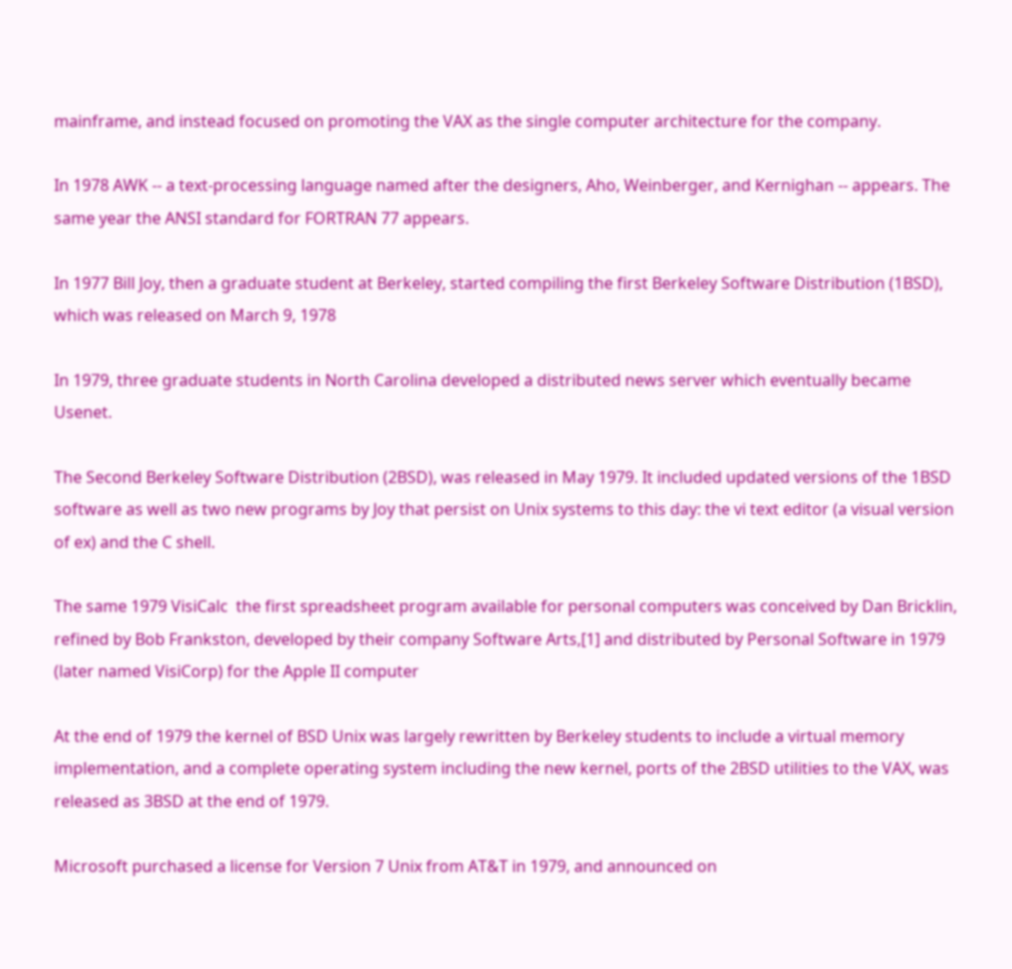mainframe, and instead focused on promoting the VAX as the single computer architecture for the company.

In 1978 AWK -- a text-processing language named after the designers, Aho, Weinberger, and Kernighan -- appears. The same year the ANSI standard for FORTRAN 77 appears.

In 1977 Bill Joy, then a graduate student at Berkeley, started compiling the first Berkeley Software Distribution (1BSD), which was released on March 9, 1978

In 1979, three graduate students in North Carolina developed a distributed news server which eventually became Usenet.

The Second Berkeley Software Distribution (2BSD), was released in May 1979. It included updated versions of the 1BSD software as well as two new programs by Joy that persist on Unix systems to this day: the vi text editor (a visual version of ex) and the C shell.

The same 1979 VisiCalc  the first spreadsheet program available for personal computers was conceived by Dan Bricklin, refined by Bob Frankston, developed by their company Software Arts,[1] and distributed by Personal Software in 1979 (later named VisiCorp) for the Apple II computer

At the end of 1979 the kernel of BSD Unix was largely rewritten by Berkeley students to include a virtual memory implementation, and a complete operating system including the new kernel, ports of the 2BSD utilities to the VAX, was released as 3BSD at the end of 1979.

Microsoft purchased a license for Version 7 Unix from AT&T in 1979, and announced on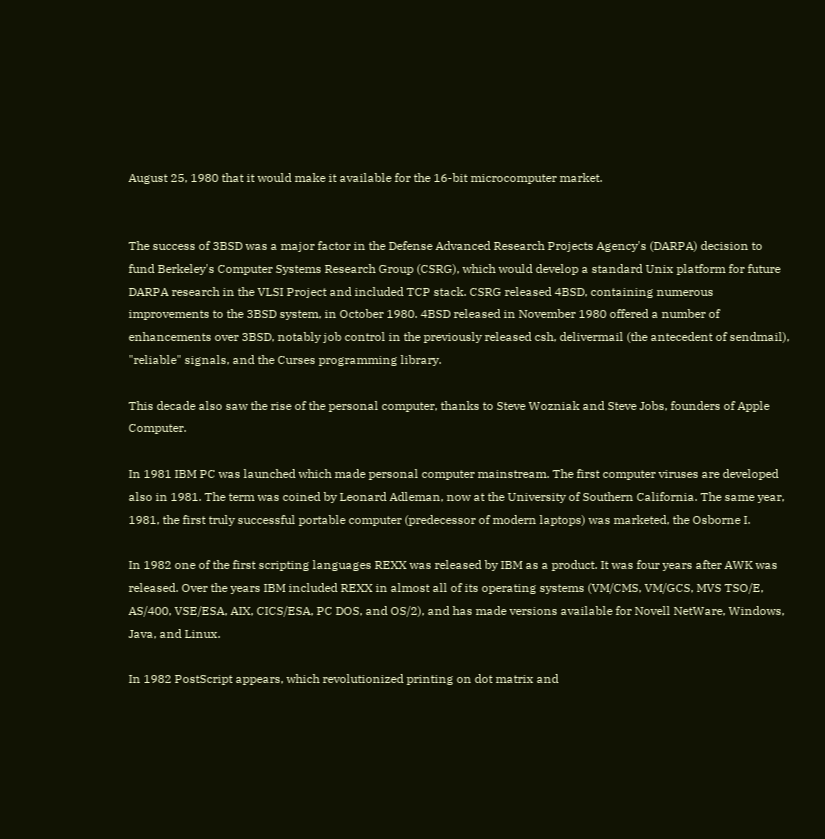August 25, 1980 that it would make it available for the 16-bit microcomputer market.


The success of 3BSD was a major factor in the Defense Advanced Research Projects Agency's (DARPA) decision to fund Berkeley's Computer Systems Research Group (CSRG), which would develop a standard Unix platform for future DARPA research in the VLSI Project and included TCP stack. CSRG released 4BSD, containing numerous improvements to the 3BSD system, in October 1980. 4BSD released in November 1980 offered a number of enhancements over 3BSD, notably job control in the previously released csh, delivermail (the antecedent of sendmail), "reliable" signals, and the Curses programming library.

This decade also saw the rise of the personal computer, thanks to Steve Wozniak and Steve Jobs, founders of Apple Computer.

In 1981 IBM PC was launched which made personal computer mainstream. The first computer viruses are developed also in 1981. The term was coined by Leonard Adleman, now at the University of Southern California. The same year, 1981, the first truly successful portable computer (predecessor of modern laptops) was marketed, the Osborne I.

In 1982 one of the first scripting languages REXX was released by IBM as a product. It was four years after AWK was released. Over the years IBM included REXX in almost all of its operating systems (VM/CMS, VM/GCS, MVS TSO/E, AS/400, VSE/ESA, AIX, CICS/ESA, PC DOS, and OS/2), and has made versions available for Novell NetWare, Windows, Java, and Linux.

In 1982 PostScript appears, which revolutionized printing on dot matrix and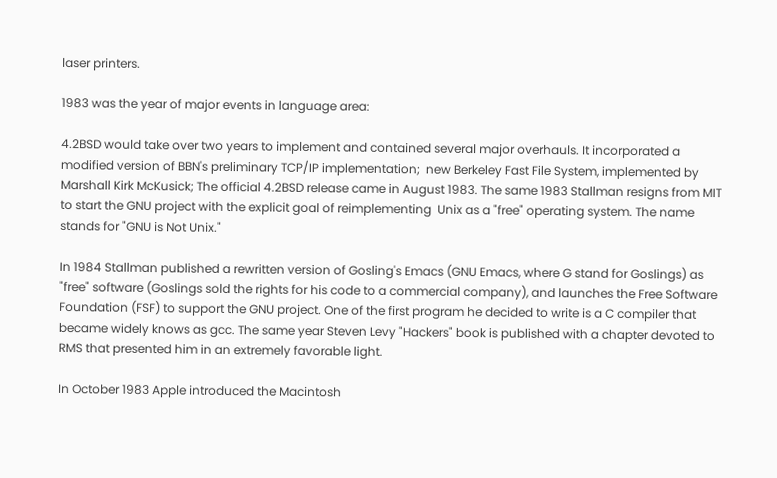laser printers.

1983 was the year of major events in language area:

4.2BSD would take over two years to implement and contained several major overhauls. It incorporated a modified version of BBN's preliminary TCP/IP implementation;  new Berkeley Fast File System, implemented by Marshall Kirk McKusick; The official 4.2BSD release came in August 1983. The same 1983 Stallman resigns from MIT to start the GNU project with the explicit goal of reimplementing  Unix as a "free" operating system. The name stands for "GNU is Not Unix."

In 1984 Stallman published a rewritten version of Gosling's Emacs (GNU Emacs, where G stand for Goslings) as "free" software (Goslings sold the rights for his code to a commercial company), and launches the Free Software Foundation (FSF) to support the GNU project. One of the first program he decided to write is a C compiler that became widely knows as gcc. The same year Steven Levy "Hackers" book is published with a chapter devoted to RMS that presented him in an extremely favorable light.

In October 1983 Apple introduced the Macintosh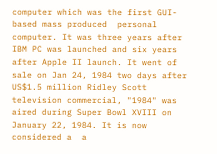computer which was the first GUI-based mass produced  personal computer. It was three years after IBM PC was launched and six years after Apple II launch. It went of sale on Jan 24, 1984 two days after US$1.5 million Ridley Scott television commercial, "1984" was aired during Super Bowl XVIII on January 22, 1984. It is now considered a  a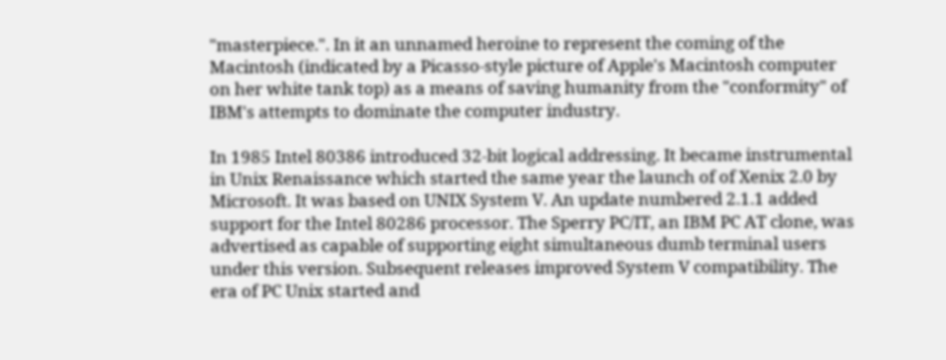"masterpiece.". In it an unnamed heroine to represent the coming of the Macintosh (indicated by a Picasso-style picture of Apple's Macintosh computer on her white tank top) as a means of saving humanity from the "conformity" of IBM's attempts to dominate the computer industry.

In 1985 Intel 80386 introduced 32-bit logical addressing. It became instrumental in Unix Renaissance which started the same year the launch of of Xenix 2.0 by Microsoft. It was based on UNIX System V. An update numbered 2.1.1 added support for the Intel 80286 processor. The Sperry PC/IT, an IBM PC AT clone, was advertised as capable of supporting eight simultaneous dumb terminal users under this version. Subsequent releases improved System V compatibility. The era of PC Unix started and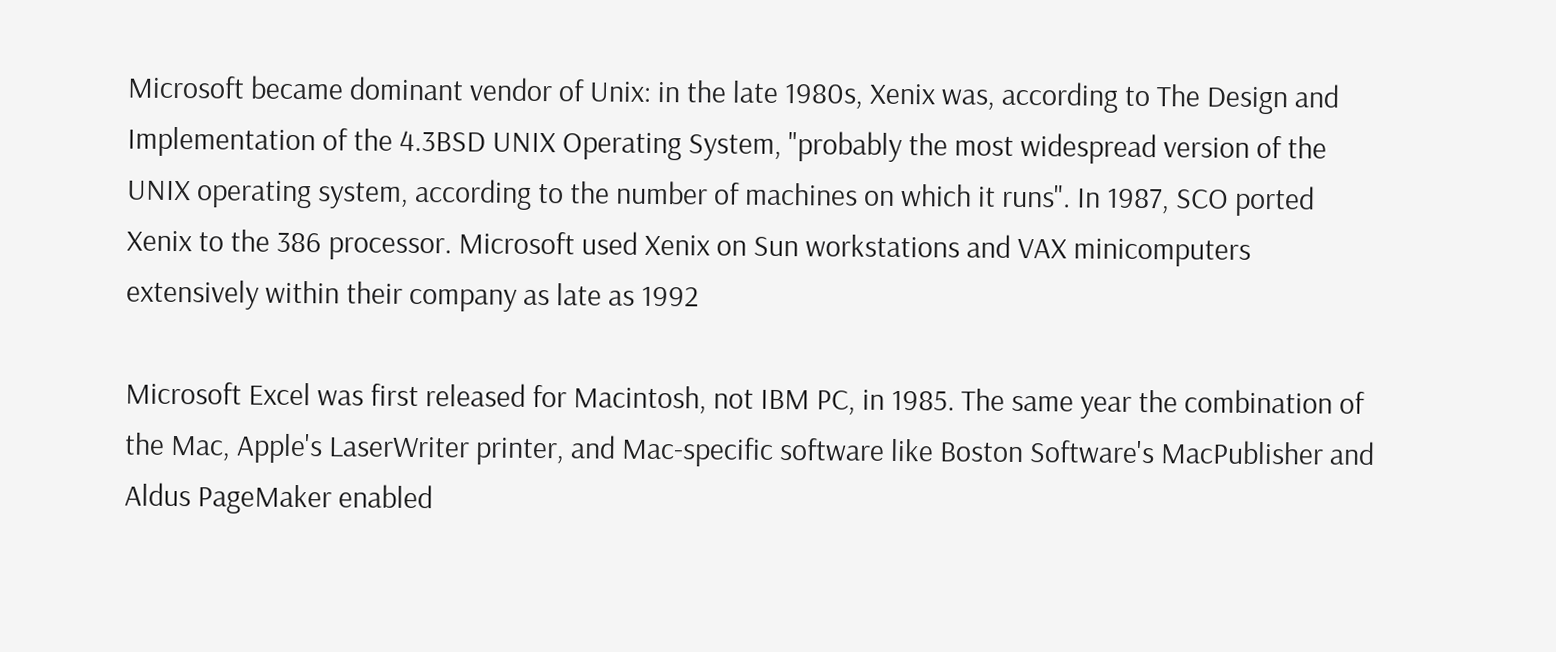Microsoft became dominant vendor of Unix: in the late 1980s, Xenix was, according to The Design and Implementation of the 4.3BSD UNIX Operating System, "probably the most widespread version of the UNIX operating system, according to the number of machines on which it runs". In 1987, SCO ported Xenix to the 386 processor. Microsoft used Xenix on Sun workstations and VAX minicomputers extensively within their company as late as 1992

Microsoft Excel was first released for Macintosh, not IBM PC, in 1985. The same year the combination of the Mac, Apple's LaserWriter printer, and Mac-specific software like Boston Software's MacPublisher and Aldus PageMaker enabled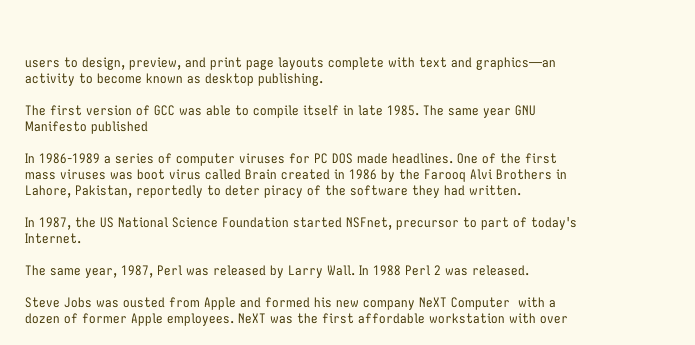users to design, preview, and print page layouts complete with text and graphics—an activity to become known as desktop publishing.

The first version of GCC was able to compile itself in late 1985. The same year GNU Manifesto published

In 1986-1989 a series of computer viruses for PC DOS made headlines. One of the first mass viruses was boot virus called Brain created in 1986 by the Farooq Alvi Brothers in Lahore, Pakistan, reportedly to deter piracy of the software they had written.

In 1987, the US National Science Foundation started NSFnet, precursor to part of today's Internet.

The same year, 1987, Perl was released by Larry Wall. In 1988 Perl 2 was released.

Steve Jobs was ousted from Apple and formed his new company NeXT Computer  with a dozen of former Apple employees. NeXT was the first affordable workstation with over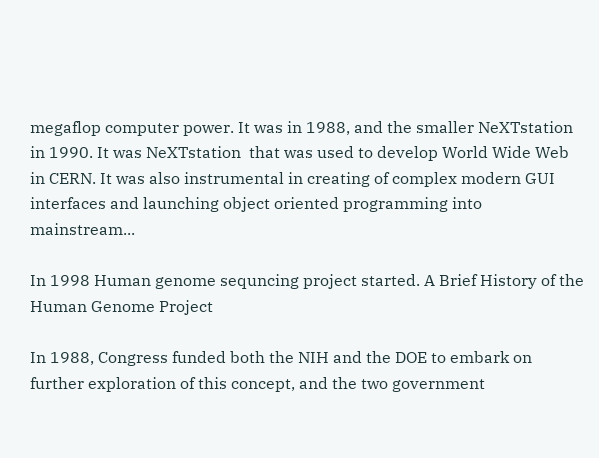megaflop computer power. It was in 1988, and the smaller NeXTstation in 1990. It was NeXTstation  that was used to develop World Wide Web in CERN. It was also instrumental in creating of complex modern GUI interfaces and launching object oriented programming into mainstream...

In 1998 Human genome sequncing project started. A Brief History of the Human Genome Project

In 1988, Congress funded both the NIH and the DOE to embark on further exploration of this concept, and the two government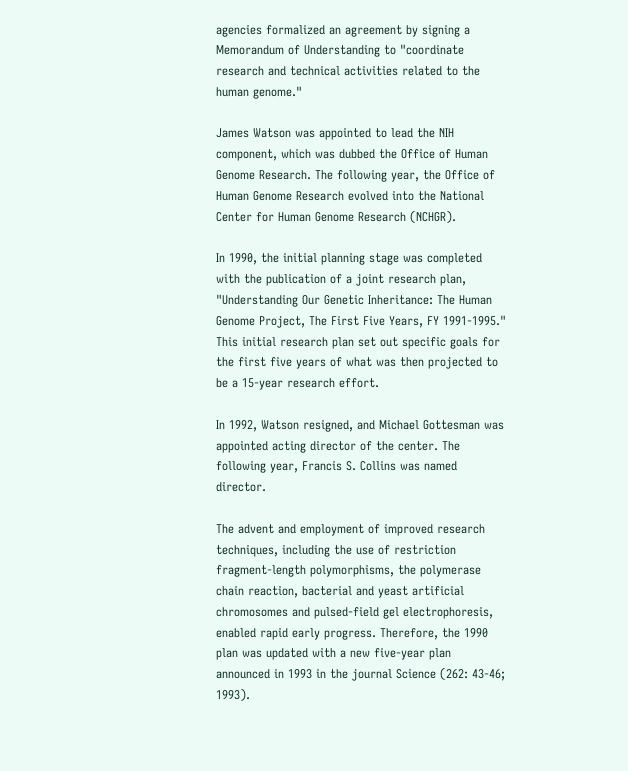agencies formalized an agreement by signing a Memorandum of Understanding to "coordinate research and technical activities related to the human genome."

James Watson was appointed to lead the NIH component, which was dubbed the Office of Human Genome Research. The following year, the Office of Human Genome Research evolved into the National Center for Human Genome Research (NCHGR).

In 1990, the initial planning stage was completed with the publication of a joint research plan, "Understanding Our Genetic Inheritance: The Human Genome Project, The First Five Years, FY 1991-1995." This initial research plan set out specific goals for the first five years of what was then projected to be a 15-year research effort.

In 1992, Watson resigned, and Michael Gottesman was appointed acting director of the center. The following year, Francis S. Collins was named director.

The advent and employment of improved research techniques, including the use of restriction fragment-length polymorphisms, the polymerase chain reaction, bacterial and yeast artificial chromosomes and pulsed-field gel electrophoresis, enabled rapid early progress. Therefore, the 1990 plan was updated with a new five-year plan announced in 1993 in the journal Science (262: 43-46; 1993).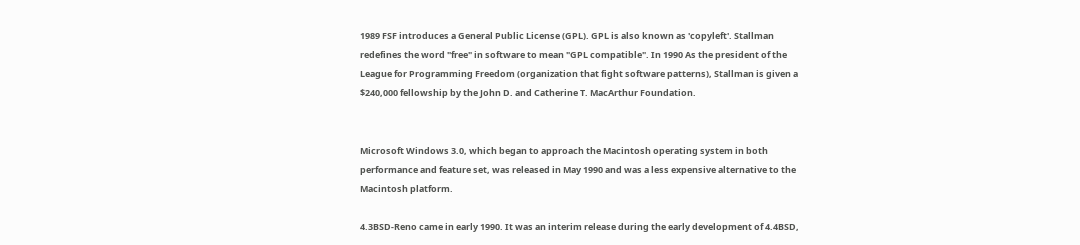1989 FSF introduces a General Public License (GPL). GPL is also known as 'copyleft'. Stallman redefines the word "free" in software to mean "GPL compatible". In 1990 As the president of the League for Programming Freedom (organization that fight software patterns), Stallman is given a $240,000 fellowship by the John D. and Catherine T. MacArthur Foundation.


Microsoft Windows 3.0, which began to approach the Macintosh operating system in both performance and feature set, was released in May 1990 and was a less expensive alternative to the Macintosh platform.

4.3BSD-Reno came in early 1990. It was an interim release during the early development of 4.4BSD,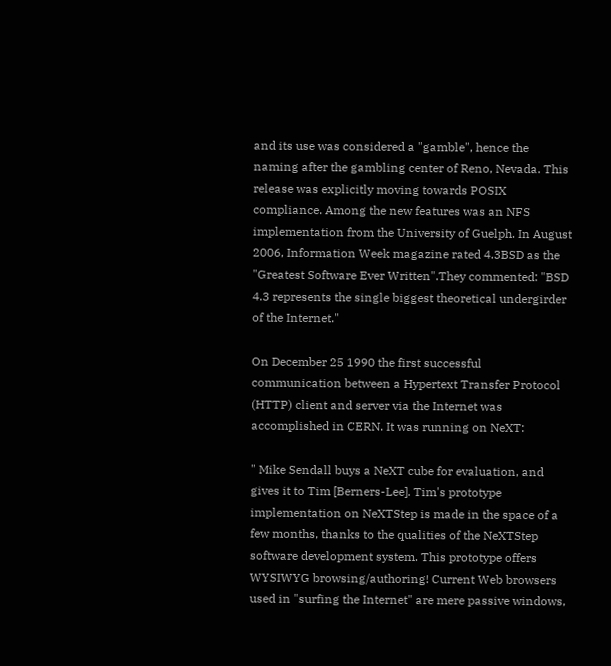and its use was considered a "gamble", hence the naming after the gambling center of Reno, Nevada. This release was explicitly moving towards POSIX compliance. Among the new features was an NFS implementation from the University of Guelph. In August 2006, Information Week magazine rated 4.3BSD as the "Greatest Software Ever Written".They commented: "BSD 4.3 represents the single biggest theoretical undergirder of the Internet."

On December 25 1990 the first successful communication between a Hypertext Transfer Protocol (HTTP) client and server via the Internet was accomplished in CERN. It was running on NeXT:

" Mike Sendall buys a NeXT cube for evaluation, and gives it to Tim [Berners-Lee]. Tim's prototype implementation on NeXTStep is made in the space of a few months, thanks to the qualities of the NeXTStep software development system. This prototype offers WYSIWYG browsing/authoring! Current Web browsers used in "surfing the Internet" are mere passive windows,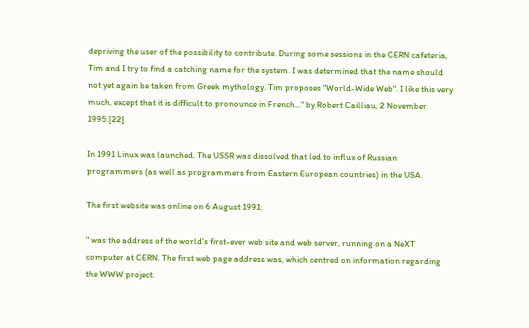depriving the user of the possibility to contribute. During some sessions in the CERN cafeteria, Tim and I try to find a catching name for the system. I was determined that the name should not yet again be taken from Greek mythology. Tim proposes "World-Wide Web". I like this very much, except that it is difficult to pronounce in French..." by Robert Cailliau, 2 November 1995.[22]

In 1991 Linux was launched. The USSR was dissolved that led to influx of Russian programmers (as well as programmers from Eastern European countries) in the USA.

The first website was online on 6 August 1991:

" was the address of the world's first-ever web site and web server, running on a NeXT computer at CERN. The first web page address was, which centred on information regarding the WWW project.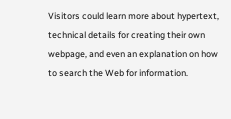Visitors could learn more about hypertext, technical details for creating their own webpage, and even an explanation on how to search the Web for information.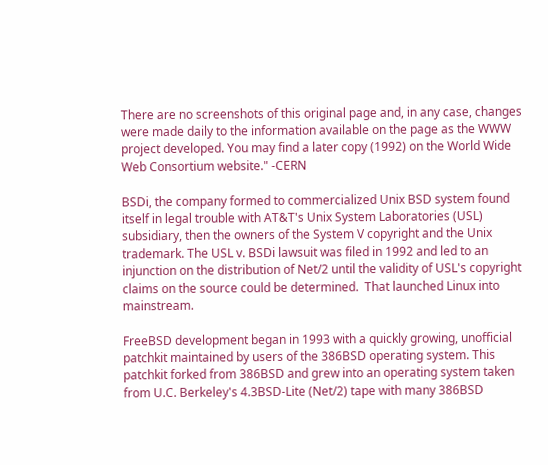There are no screenshots of this original page and, in any case, changes were made daily to the information available on the page as the WWW project developed. You may find a later copy (1992) on the World Wide Web Consortium website." -CERN

BSDi, the company formed to commercialized Unix BSD system found itself in legal trouble with AT&T's Unix System Laboratories (USL) subsidiary, then the owners of the System V copyright and the Unix trademark. The USL v. BSDi lawsuit was filed in 1992 and led to an injunction on the distribution of Net/2 until the validity of USL's copyright claims on the source could be determined.  That launched Linux into mainstream.

FreeBSD development began in 1993 with a quickly growing, unofficial patchkit maintained by users of the 386BSD operating system. This patchkit forked from 386BSD and grew into an operating system taken from U.C. Berkeley's 4.3BSD-Lite (Net/2) tape with many 386BSD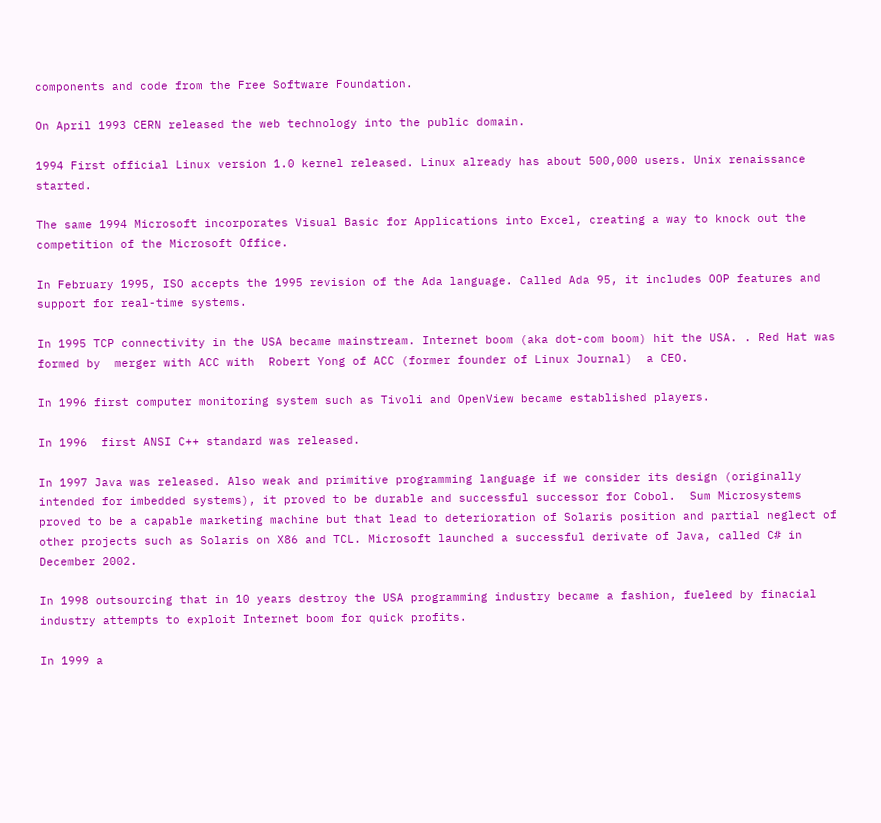components and code from the Free Software Foundation.

On April 1993 CERN released the web technology into the public domain.

1994 First official Linux version 1.0 kernel released. Linux already has about 500,000 users. Unix renaissance started.

The same 1994 Microsoft incorporates Visual Basic for Applications into Excel, creating a way to knock out the competition of the Microsoft Office.

In February 1995, ISO accepts the 1995 revision of the Ada language. Called Ada 95, it includes OOP features and support for real-time systems.

In 1995 TCP connectivity in the USA became mainstream. Internet boom (aka dot-com boom) hit the USA. . Red Hat was formed by  merger with ACC with  Robert Yong of ACC (former founder of Linux Journal)  a CEO.

In 1996 first computer monitoring system such as Tivoli and OpenView became established players.

In 1996  first ANSI C++ standard was released.

In 1997 Java was released. Also weak and primitive programming language if we consider its design (originally intended for imbedded systems), it proved to be durable and successful successor for Cobol.  Sum Microsystems proved to be a capable marketing machine but that lead to deterioration of Solaris position and partial neglect of other projects such as Solaris on X86 and TCL. Microsoft launched a successful derivate of Java, called C# in December 2002.

In 1998 outsourcing that in 10 years destroy the USA programming industry became a fashion, fueleed by finacial industry attempts to exploit Internet boom for quick profits.

In 1999 a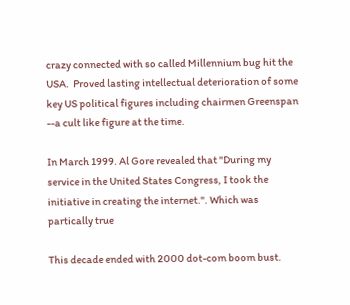crazy connected with so called Millennium bug hit the USA.  Proved lasting intellectual deterioration of some key US political figures including chairmen Greenspan --a cult like figure at the time.

In March 1999. Al Gore revealed that "During my service in the United States Congress, I took the initiative in creating the internet.". Which was partically true

This decade ended with 2000 dot-com boom bust.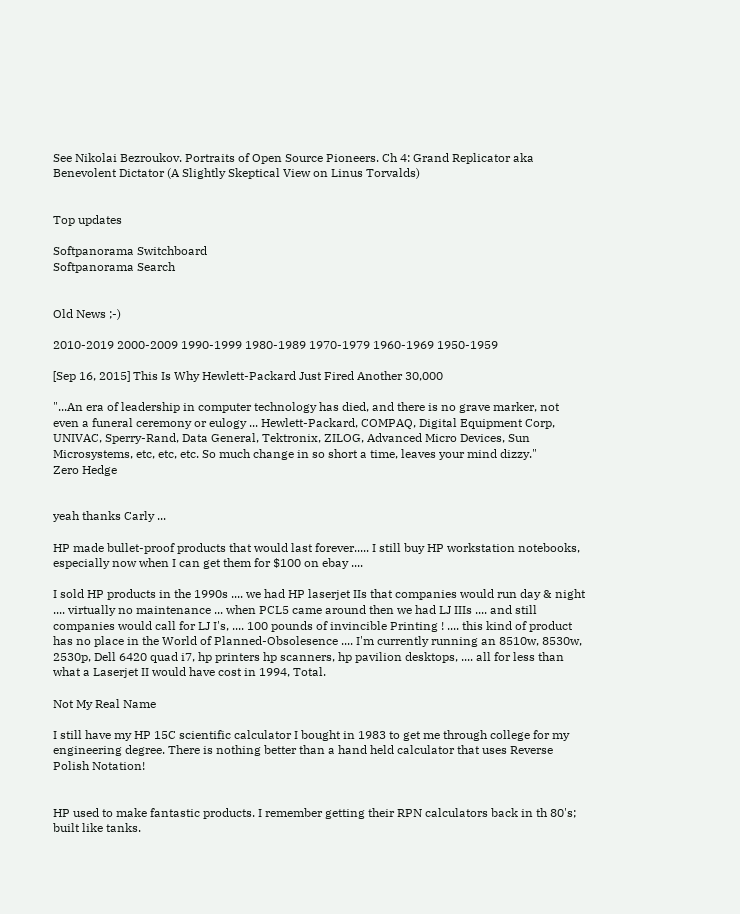See Nikolai Bezroukov. Portraits of Open Source Pioneers. Ch 4: Grand Replicator aka Benevolent Dictator (A Slightly Skeptical View on Linus Torvalds)


Top updates

Softpanorama Switchboard
Softpanorama Search


Old News ;-)

2010-2019 2000-2009 1990-1999 1980-1989 1970-1979 1960-1969 1950-1959

[Sep 16, 2015] This Is Why Hewlett-Packard Just Fired Another 30,000

"...An era of leadership in computer technology has died, and there is no grave marker, not even a funeral ceremony or eulogy ... Hewlett-Packard, COMPAQ, Digital Equipment Corp, UNIVAC, Sperry-Rand, Data General, Tektronix, ZILOG, Advanced Micro Devices, Sun Microsystems, etc, etc, etc. So much change in so short a time, leaves your mind dizzy."
Zero Hedge


yeah thanks Carly ...

HP made bullet-proof products that would last forever..... I still buy HP workstation notebooks, especially now when I can get them for $100 on ebay ....

I sold HP products in the 1990s .... we had HP laserjet IIs that companies would run day & night .... virtually no maintenance ... when PCL5 came around then we had LJ IIIs .... and still companies would call for LJ I's, .... 100 pounds of invincible Printing ! .... this kind of product has no place in the World of Planned-Obsolesence .... I'm currently running an 8510w, 8530w, 2530p, Dell 6420 quad i7, hp printers hp scanners, hp pavilion desktops, .... all for less than what a Laserjet II would have cost in 1994, Total.

Not My Real Name

I still have my HP 15C scientific calculator I bought in 1983 to get me through college for my engineering degree. There is nothing better than a hand held calculator that uses Reverse Polish Notation!


HP used to make fantastic products. I remember getting their RPN calculators back in th 80's; built like tanks.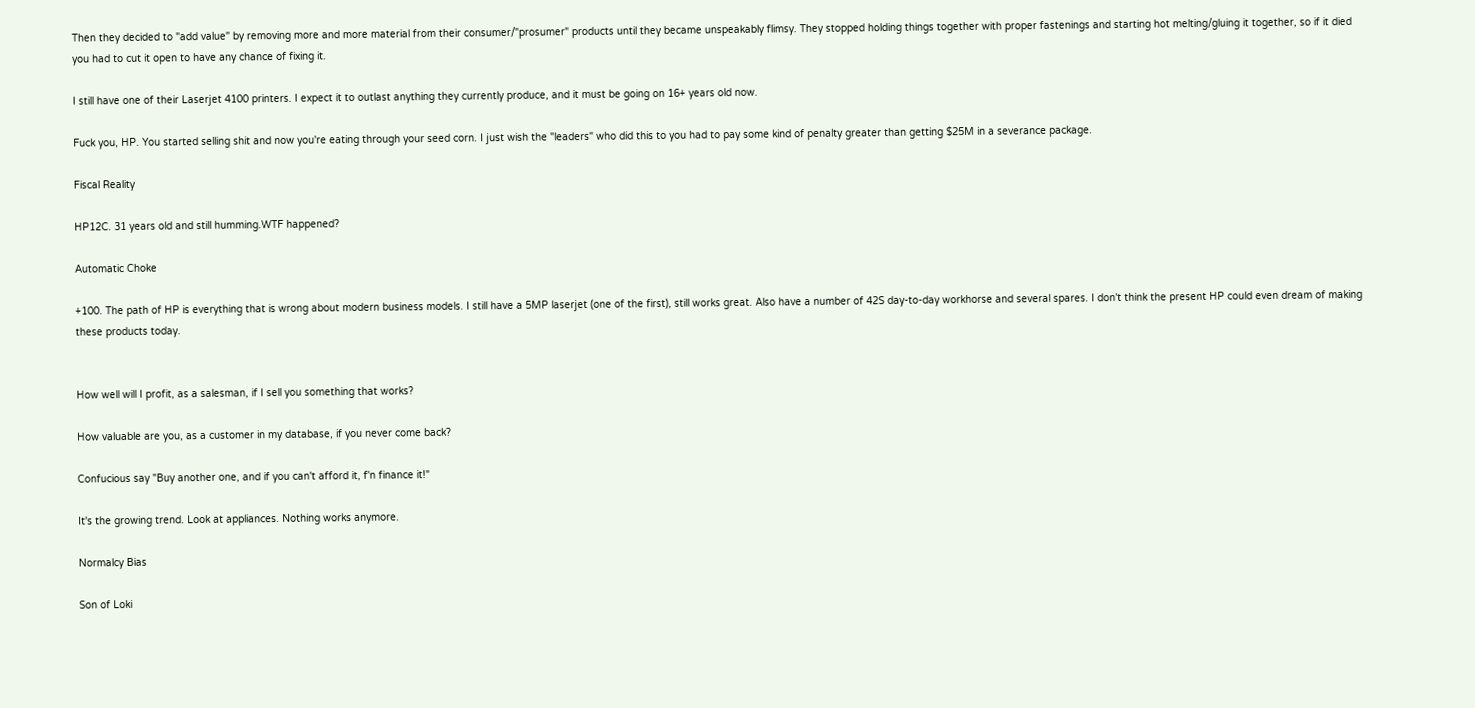Then they decided to "add value" by removing more and more material from their consumer/"prosumer" products until they became unspeakably flimsy. They stopped holding things together with proper fastenings and starting hot melting/gluing it together, so if it died you had to cut it open to have any chance of fixing it.

I still have one of their Laserjet 4100 printers. I expect it to outlast anything they currently produce, and it must be going on 16+ years old now.

Fuck you, HP. You started selling shit and now you're eating through your seed corn. I just wish the "leaders" who did this to you had to pay some kind of penalty greater than getting $25M in a severance package.

Fiscal Reality

HP12C. 31 years old and still humming.WTF happened?

Automatic Choke

+100. The path of HP is everything that is wrong about modern business models. I still have a 5MP laserjet (one of the first), still works great. Also have a number of 42S day-to-day workhorse and several spares. I don't think the present HP could even dream of making these products today.


How well will I profit, as a salesman, if I sell you something that works?

How valuable are you, as a customer in my database, if you never come back?

Confucious say "Buy another one, and if you can't afford it, f'n finance it!"

It's the growing trend. Look at appliances. Nothing works anymore.

Normalcy Bias

Son of Loki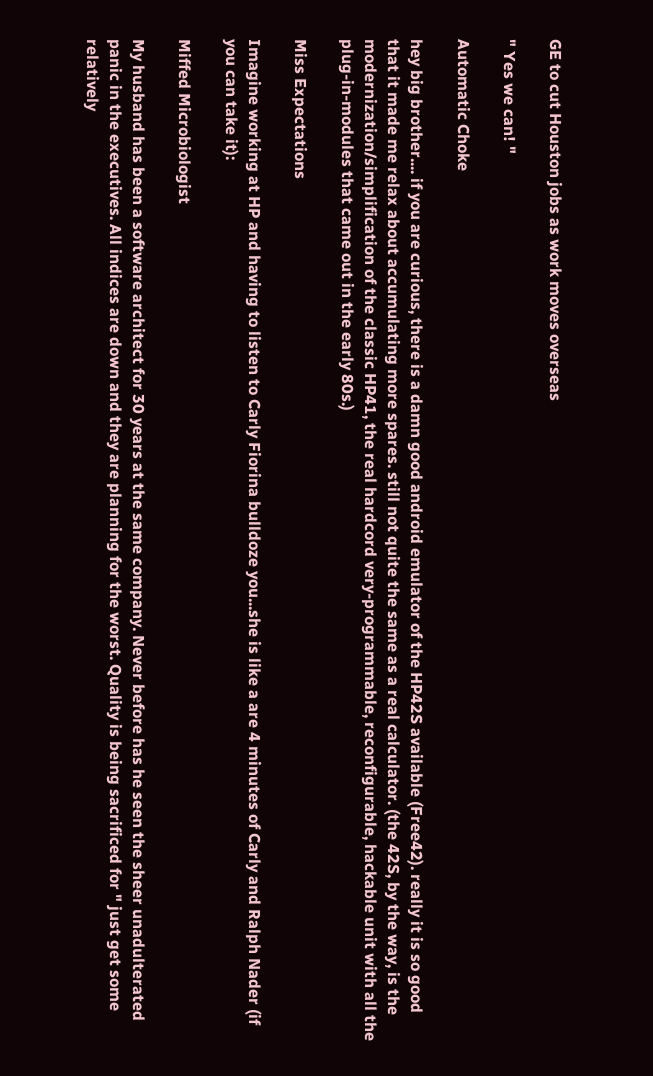GE to cut Houston jobs as work moves overseas

" Yes we can! "

Automatic Choke

hey big brother.... if you are curious, there is a damn good android emulator of the HP42S available (Free42). really it is so good that it made me relax about accumulating more spares. still not quite the same as a real calculator. (the 42S, by the way, is the modernization/simplification of the classic HP41, the real hardcord very-programmable, reconfigurable, hackable unit with all the plug-in-modules that came out in the early 80s.)

Miss Expectations

Imagine working at HP and having to listen to Carly Fiorina bulldoze you...she is like a are 4 minutes of Carly and Ralph Nader (if you can take it):

Miffed Microbiologist

My husband has been a software architect for 30 years at the same company. Never before has he seen the sheer unadulterated panic in the executives. All indices are down and they are planning for the worst. Quality is being sacrificed for " just get some relatively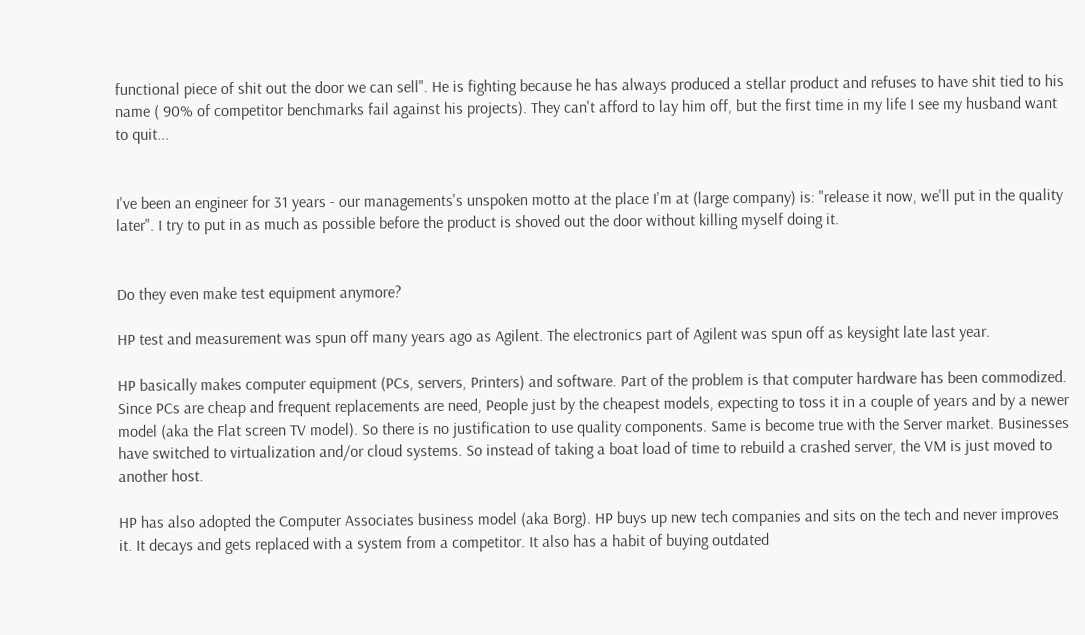functional piece of shit out the door we can sell". He is fighting because he has always produced a stellar product and refuses to have shit tied to his name ( 90% of competitor benchmarks fail against his projects). They can't afford to lay him off, but the first time in my life I see my husband want to quit...


I've been an engineer for 31 years - our managements's unspoken motto at the place I'm at (large company) is: "release it now, we'll put in the quality later". I try to put in as much as possible before the product is shoved out the door without killing myself doing it.


Do they even make test equipment anymore?

HP test and measurement was spun off many years ago as Agilent. The electronics part of Agilent was spun off as keysight late last year.

HP basically makes computer equipment (PCs, servers, Printers) and software. Part of the problem is that computer hardware has been commodized. Since PCs are cheap and frequent replacements are need, People just by the cheapest models, expecting to toss it in a couple of years and by a newer model (aka the Flat screen TV model). So there is no justification to use quality components. Same is become true with the Server market. Businesses have switched to virtualization and/or cloud systems. So instead of taking a boat load of time to rebuild a crashed server, the VM is just moved to another host.

HP has also adopted the Computer Associates business model (aka Borg). HP buys up new tech companies and sits on the tech and never improves it. It decays and gets replaced with a system from a competitor. It also has a habit of buying outdated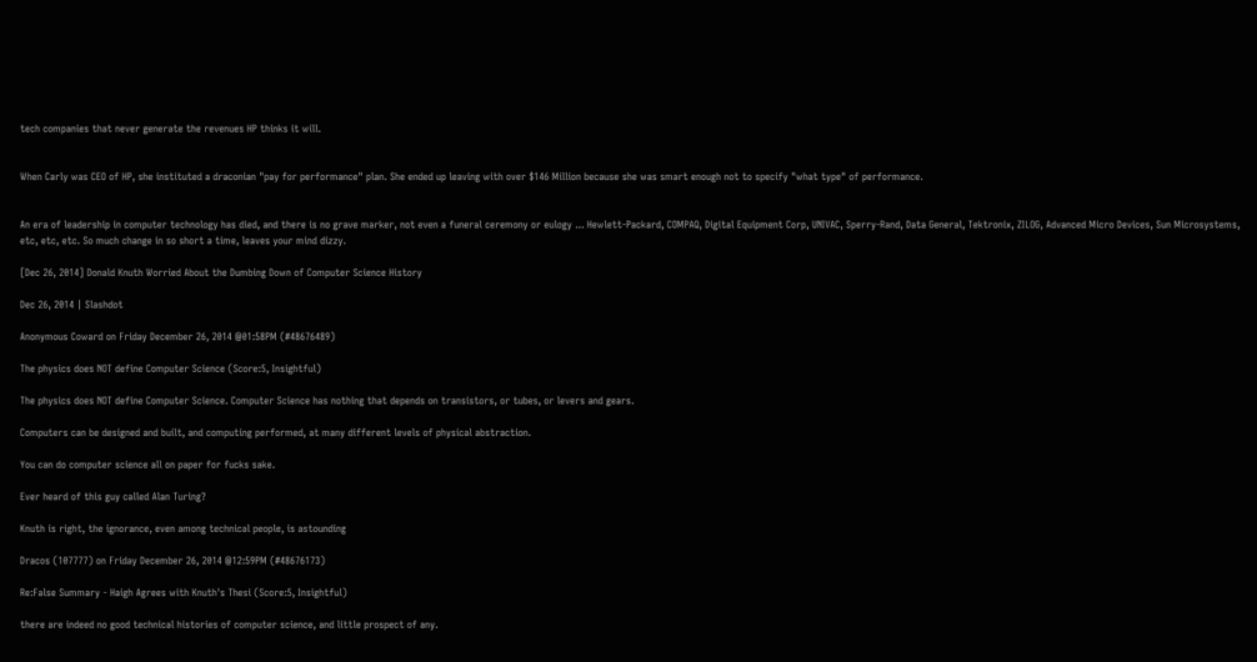tech companies that never generate the revenues HP thinks it will.


When Carly was CEO of HP, she instituted a draconian "pay for performance" plan. She ended up leaving with over $146 Million because she was smart enough not to specify "what type" of performance.


An era of leadership in computer technology has died, and there is no grave marker, not even a funeral ceremony or eulogy ... Hewlett-Packard, COMPAQ, Digital Equipment Corp, UNIVAC, Sperry-Rand, Data General, Tektronix, ZILOG, Advanced Micro Devices, Sun Microsystems, etc, etc, etc. So much change in so short a time, leaves your mind dizzy.

[Dec 26, 2014] Donald Knuth Worried About the Dumbing Down of Computer Science History

Dec 26, 2014 | Slashdot

Anonymous Coward on Friday December 26, 2014 @01:58PM (#48676489)

The physics does NOT define Computer Science (Score:5, Insightful)

The physics does NOT define Computer Science. Computer Science has nothing that depends on transistors, or tubes, or levers and gears.

Computers can be designed and built, and computing performed, at many different levels of physical abstraction.

You can do computer science all on paper for fucks sake.

Ever heard of this guy called Alan Turing?

Knuth is right, the ignorance, even among technical people, is astounding

Dracos (107777) on Friday December 26, 2014 @12:59PM (#48676173)

Re:False Summary - Haigh Agrees with Knuth's Thesi (Score:5, Insightful)

there are indeed no good technical histories of computer science, and little prospect of any.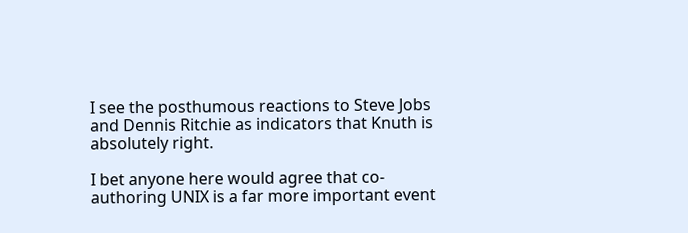I see the posthumous reactions to Steve Jobs and Dennis Ritchie as indicators that Knuth is absolutely right.

I bet anyone here would agree that co-authoring UNIX is a far more important event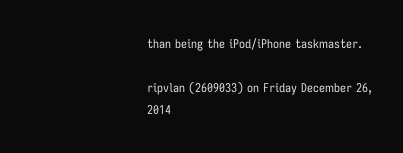than being the iPod/iPhone taskmaster.

ripvlan (2609033) on Friday December 26, 2014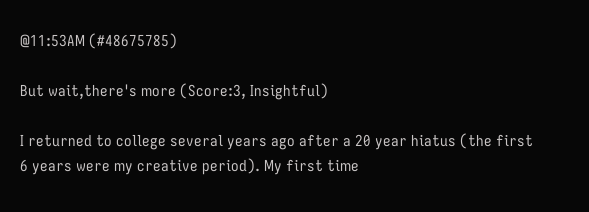@11:53AM (#48675785)

But wait,there's more (Score:3, Insightful)

I returned to college several years ago after a 20 year hiatus (the first 6 years were my creative period). My first time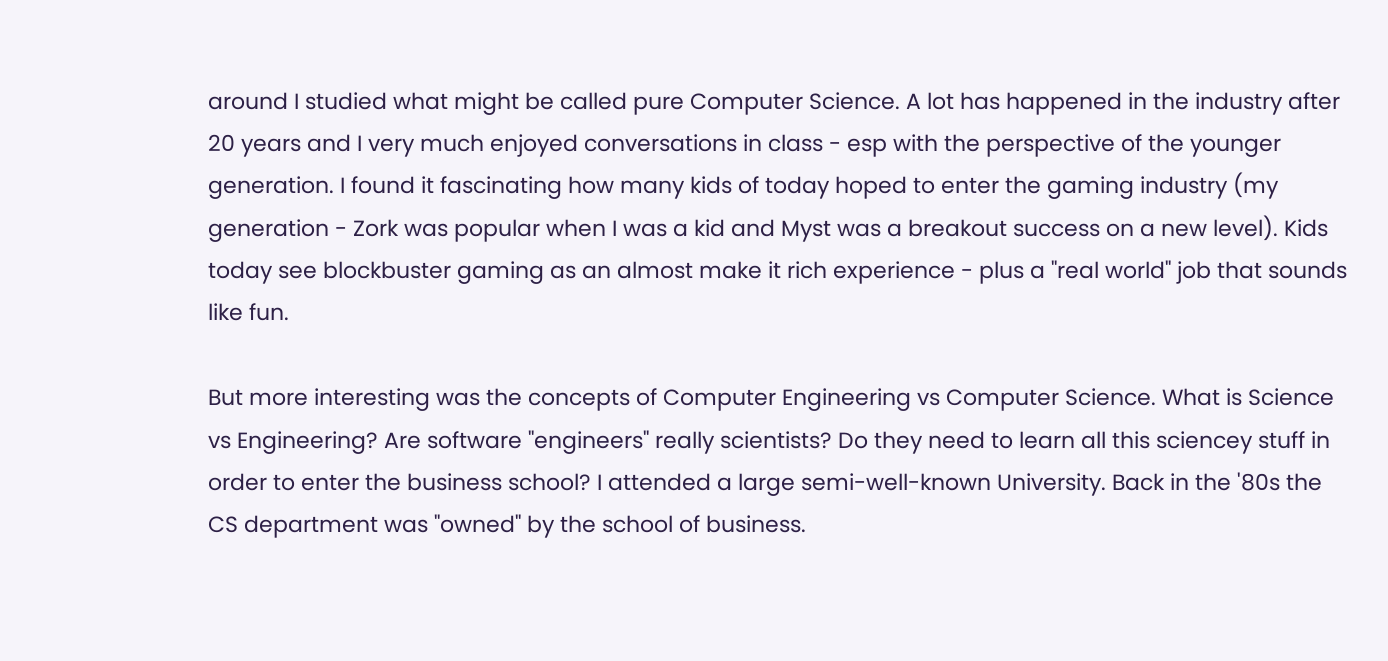around I studied what might be called pure Computer Science. A lot has happened in the industry after 20 years and I very much enjoyed conversations in class - esp with the perspective of the younger generation. I found it fascinating how many kids of today hoped to enter the gaming industry (my generation - Zork was popular when I was a kid and Myst was a breakout success on a new level). Kids today see blockbuster gaming as an almost make it rich experience - plus a "real world" job that sounds like fun.

But more interesting was the concepts of Computer Engineering vs Computer Science. What is Science vs Engineering? Are software "engineers" really scientists? Do they need to learn all this sciencey stuff in order to enter the business school? I attended a large semi-well-known University. Back in the '80s the CS department was "owned" by the school of business.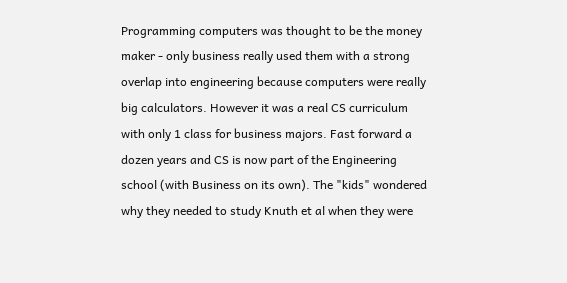Programming computers was thought to be the money maker - only business really used them with a strong overlap into engineering because computers were really big calculators. However it was a real CS curriculum with only 1 class for business majors. Fast forward a dozen years and CS is now part of the Engineering school (with Business on its own). The "kids" wondered why they needed to study Knuth et al when they were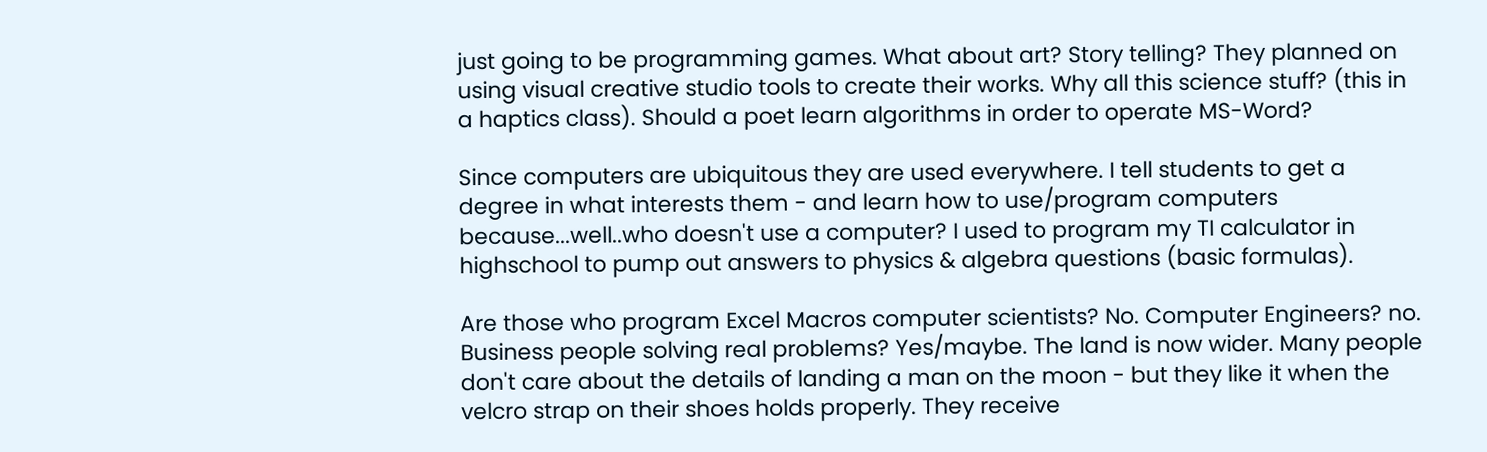just going to be programming games. What about art? Story telling? They planned on using visual creative studio tools to create their works. Why all this science stuff? (this in a haptics class). Should a poet learn algorithms in order to operate MS-Word?

Since computers are ubiquitous they are used everywhere. I tell students to get a degree in what interests them - and learn how to use/program computers because...well..who doesn't use a computer? I used to program my TI calculator in highschool to pump out answers to physics & algebra questions (basic formulas).

Are those who program Excel Macros computer scientists? No. Computer Engineers? no. Business people solving real problems? Yes/maybe. The land is now wider. Many people don't care about the details of landing a man on the moon - but they like it when the velcro strap on their shoes holds properly. They receive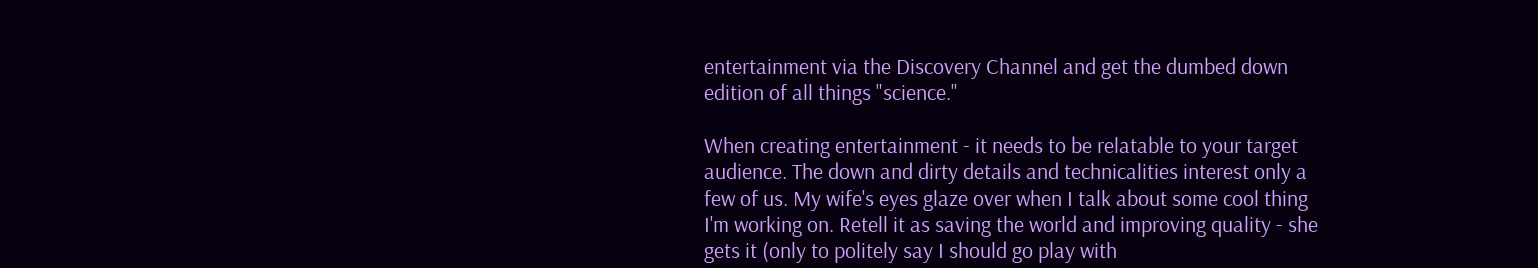entertainment via the Discovery Channel and get the dumbed down edition of all things "science."

When creating entertainment - it needs to be relatable to your target audience. The down and dirty details and technicalities interest only a few of us. My wife's eyes glaze over when I talk about some cool thing I'm working on. Retell it as saving the world and improving quality - she gets it (only to politely say I should go play with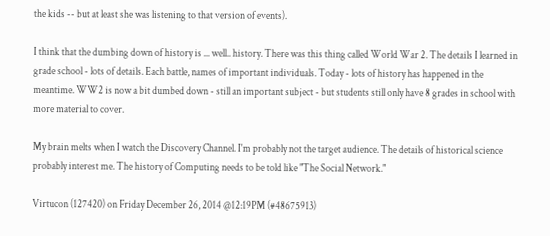the kids -- but at least she was listening to that version of events).

I think that the dumbing down of history is ... well.. history. There was this thing called World War 2. The details I learned in grade school - lots of details. Each battle, names of important individuals. Today - lots of history has happened in the meantime. WW2 is now a bit dumbed down - still an important subject - but students still only have 8 grades in school with more material to cover.

My brain melts when I watch the Discovery Channel. I'm probably not the target audience. The details of historical science probably interest me. The history of Computing needs to be told like "The Social Network."

Virtucon (127420) on Friday December 26, 2014 @12:19PM (#48675913)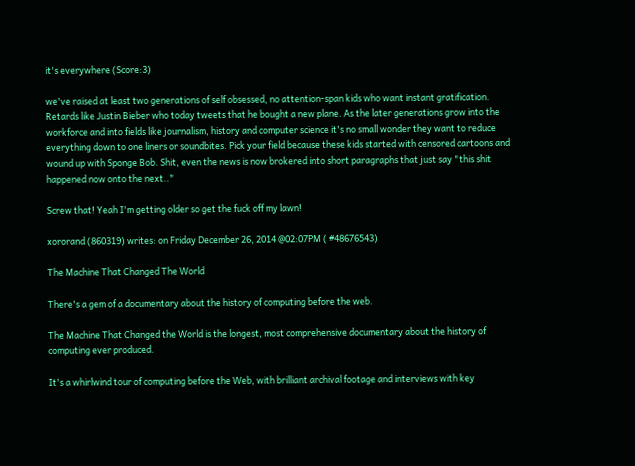it's everywhere (Score:3)

we've raised at least two generations of self obsessed, no attention-span kids who want instant gratification. Retards like Justin Bieber who today tweets that he bought a new plane. As the later generations grow into the workforce and into fields like journalism, history and computer science it's no small wonder they want to reduce everything down to one liners or soundbites. Pick your field because these kids started with censored cartoons and wound up with Sponge Bob. Shit, even the news is now brokered into short paragraphs that just say "this shit happened now onto the next.."

Screw that! Yeah I'm getting older so get the fuck off my lawn!

xororand (860319) writes: on Friday December 26, 2014 @02:07PM ( #48676543)

The Machine That Changed The World

There's a gem of a documentary about the history of computing before the web.

The Machine That Changed the World is the longest, most comprehensive documentary about the history of computing ever produced.

It's a whirlwind tour of computing before the Web, with brilliant archival footage and interviews with key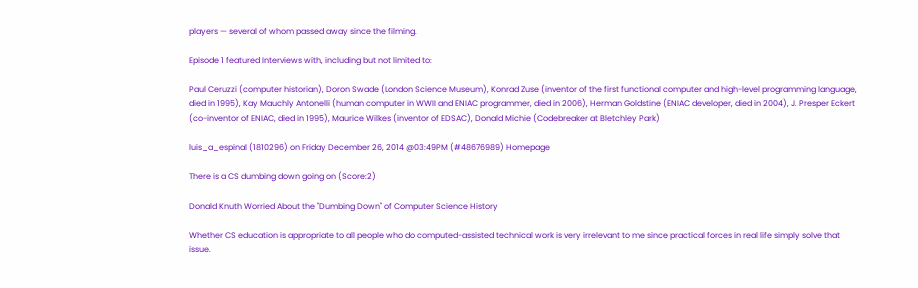players — several of whom passed away since the filming.

Episode 1 featured Interviews with, including but not limited to:

Paul Ceruzzi (computer historian), Doron Swade (London Science Museum), Konrad Zuse (inventor of the first functional computer and high-level programming language, died in 1995), Kay Mauchly Antonelli (human computer in WWII and ENIAC programmer, died in 2006), Herman Goldstine (ENIAC developer, died in 2004), J. Presper Eckert (co-inventor of ENIAC, died in 1995), Maurice Wilkes (inventor of EDSAC), Donald Michie (Codebreaker at Bletchley Park)

luis_a_espinal (1810296) on Friday December 26, 2014 @03:49PM (#48676989) Homepage

There is a CS dumbing down going on (Score:2)

Donald Knuth Worried About the "Dumbing Down" of Computer Science History

Whether CS education is appropriate to all people who do computed-assisted technical work is very irrelevant to me since practical forces in real life simply solve that issue.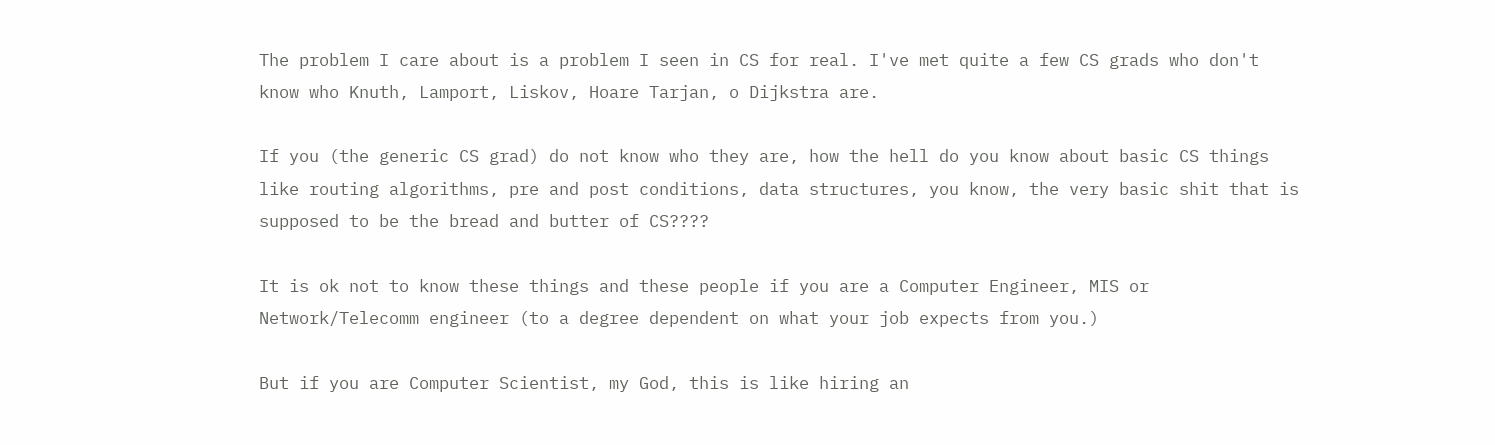The problem I care about is a problem I seen in CS for real. I've met quite a few CS grads who don't know who Knuth, Lamport, Liskov, Hoare Tarjan, o Dijkstra are.

If you (the generic CS grad) do not know who they are, how the hell do you know about basic CS things like routing algorithms, pre and post conditions, data structures, you know, the very basic shit that is supposed to be the bread and butter of CS????

It is ok not to know these things and these people if you are a Computer Engineer, MIS or Network/Telecomm engineer (to a degree dependent on what your job expects from you.)

But if you are Computer Scientist, my God, this is like hiring an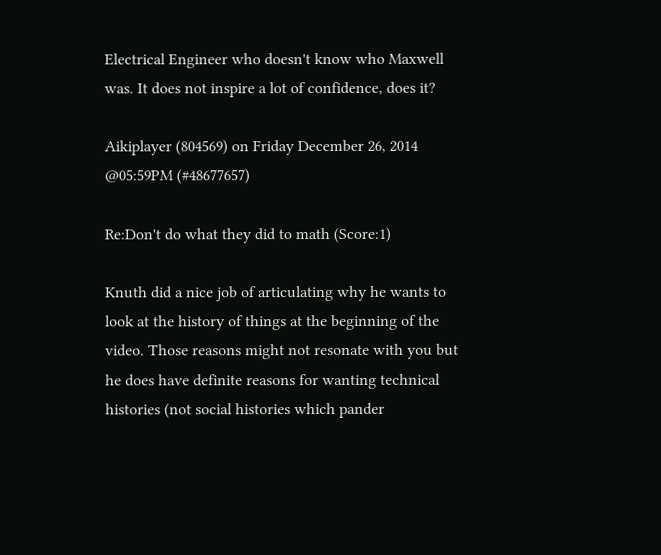Electrical Engineer who doesn't know who Maxwell was. It does not inspire a lot of confidence, does it?

Aikiplayer (804569) on Friday December 26, 2014 @05:59PM (#48677657)

Re:Don't do what they did to math (Score:1)

Knuth did a nice job of articulating why he wants to look at the history of things at the beginning of the video. Those reasons might not resonate with you but he does have definite reasons for wanting technical histories (not social histories which pander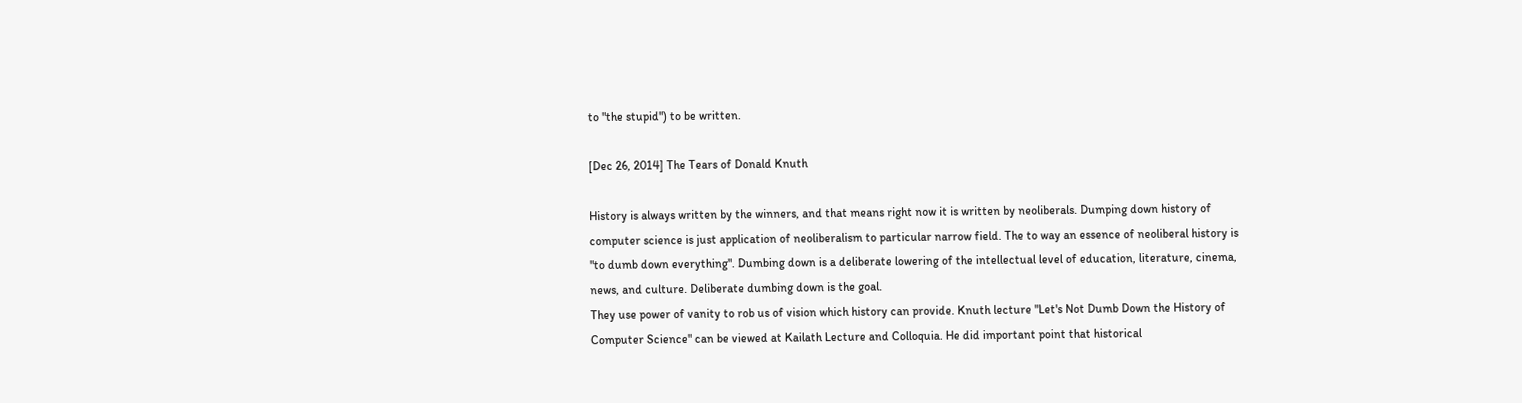to "the stupid") to be written.

[Dec 26, 2014] The Tears of Donald Knuth

History is always written by the winners, and that means right now it is written by neoliberals. Dumping down history of computer science is just application of neoliberalism to particular narrow field. The to way an essence of neoliberal history is "to dumb down everything". Dumbing down is a deliberate lowering of the intellectual level of education, literature, cinema, news, and culture. Deliberate dumbing down is the goal.
They use power of vanity to rob us of vision which history can provide. Knuth lecture "Let's Not Dumb Down the History of Computer Science" can be viewed at Kailath Lecture and Colloquia. He did important point that historical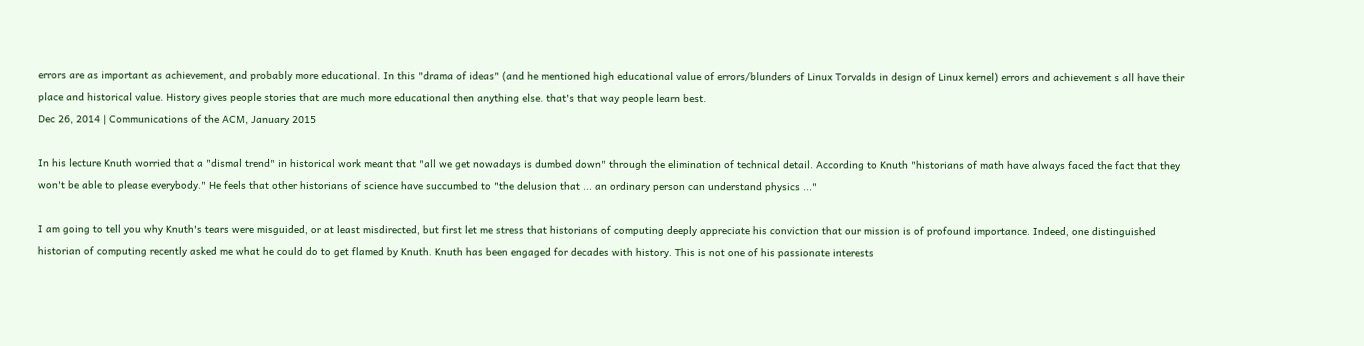errors are as important as achievement, and probably more educational. In this "drama of ideas" (and he mentioned high educational value of errors/blunders of Linux Torvalds in design of Linux kernel) errors and achievement s all have their place and historical value. History gives people stories that are much more educational then anything else. that's that way people learn best.
Dec 26, 2014 | Communications of the ACM, January 2015

In his lecture Knuth worried that a "dismal trend" in historical work meant that "all we get nowadays is dumbed down" through the elimination of technical detail. According to Knuth "historians of math have always faced the fact that they won't be able to please everybody." He feels that other historians of science have succumbed to "the delusion that ... an ordinary person can understand physics ..."

I am going to tell you why Knuth's tears were misguided, or at least misdirected, but first let me stress that historians of computing deeply appreciate his conviction that our mission is of profound importance. Indeed, one distinguished historian of computing recently asked me what he could do to get flamed by Knuth. Knuth has been engaged for decades with history. This is not one of his passionate interests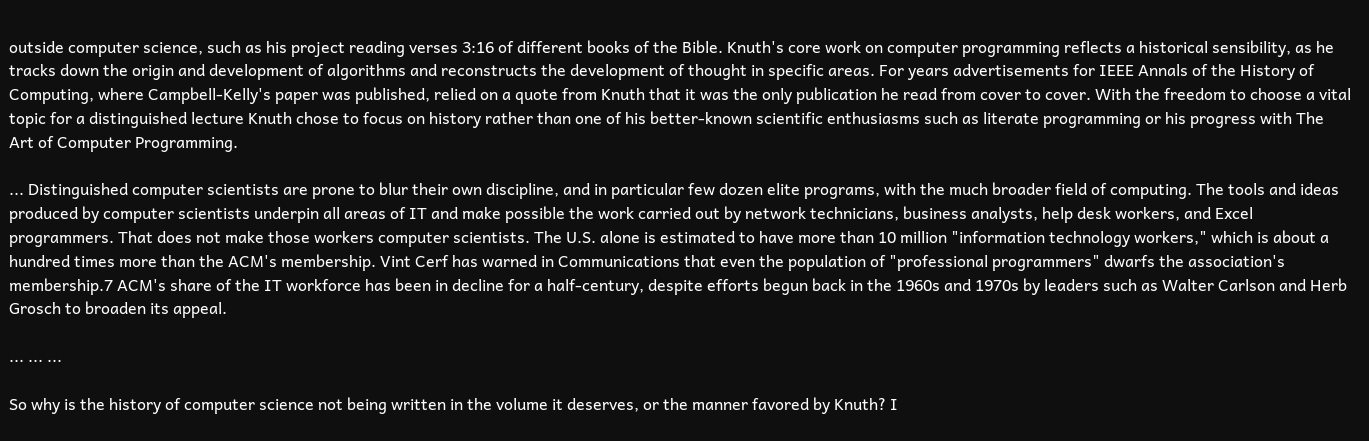outside computer science, such as his project reading verses 3:16 of different books of the Bible. Knuth's core work on computer programming reflects a historical sensibility, as he tracks down the origin and development of algorithms and reconstructs the development of thought in specific areas. For years advertisements for IEEE Annals of the History of Computing, where Campbell-Kelly's paper was published, relied on a quote from Knuth that it was the only publication he read from cover to cover. With the freedom to choose a vital topic for a distinguished lecture Knuth chose to focus on history rather than one of his better-known scientific enthusiasms such as literate programming or his progress with The Art of Computer Programming.

... Distinguished computer scientists are prone to blur their own discipline, and in particular few dozen elite programs, with the much broader field of computing. The tools and ideas produced by computer scientists underpin all areas of IT and make possible the work carried out by network technicians, business analysts, help desk workers, and Excel programmers. That does not make those workers computer scientists. The U.S. alone is estimated to have more than 10 million "information technology workers," which is about a hundred times more than the ACM's membership. Vint Cerf has warned in Communications that even the population of "professional programmers" dwarfs the association's membership.7 ACM's share of the IT workforce has been in decline for a half-century, despite efforts begun back in the 1960s and 1970s by leaders such as Walter Carlson and Herb Grosch to broaden its appeal.

... ... ...

So why is the history of computer science not being written in the volume it deserves, or the manner favored by Knuth? I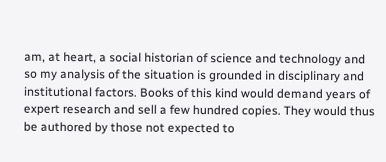am, at heart, a social historian of science and technology and so my analysis of the situation is grounded in disciplinary and institutional factors. Books of this kind would demand years of expert research and sell a few hundred copies. They would thus be authored by those not expected to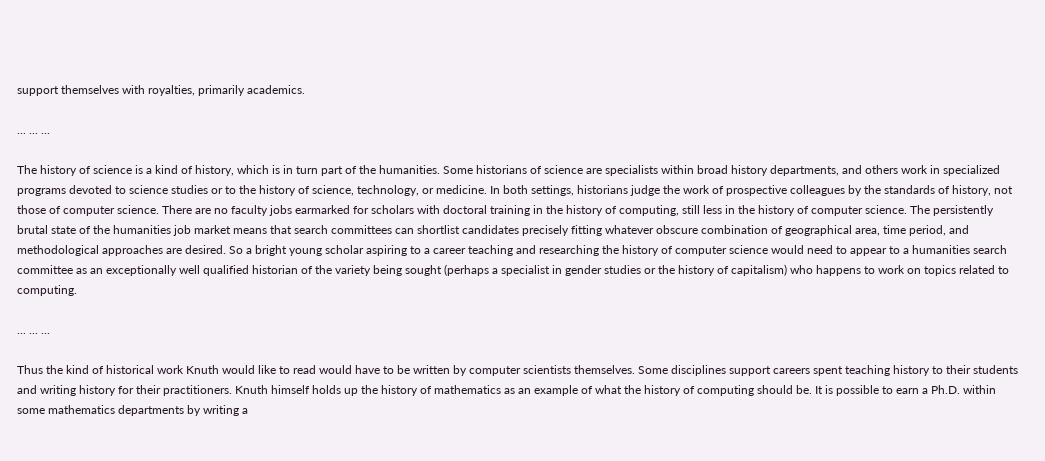support themselves with royalties, primarily academics.

... ... ...

The history of science is a kind of history, which is in turn part of the humanities. Some historians of science are specialists within broad history departments, and others work in specialized programs devoted to science studies or to the history of science, technology, or medicine. In both settings, historians judge the work of prospective colleagues by the standards of history, not those of computer science. There are no faculty jobs earmarked for scholars with doctoral training in the history of computing, still less in the history of computer science. The persistently brutal state of the humanities job market means that search committees can shortlist candidates precisely fitting whatever obscure combination of geographical area, time period, and methodological approaches are desired. So a bright young scholar aspiring to a career teaching and researching the history of computer science would need to appear to a humanities search committee as an exceptionally well qualified historian of the variety being sought (perhaps a specialist in gender studies or the history of capitalism) who happens to work on topics related to computing.

... ... ...

Thus the kind of historical work Knuth would like to read would have to be written by computer scientists themselves. Some disciplines support careers spent teaching history to their students and writing history for their practitioners. Knuth himself holds up the history of mathematics as an example of what the history of computing should be. It is possible to earn a Ph.D. within some mathematics departments by writing a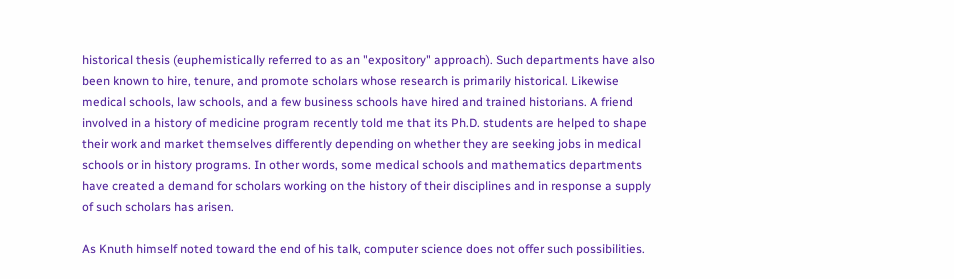historical thesis (euphemistically referred to as an "expository" approach). Such departments have also been known to hire, tenure, and promote scholars whose research is primarily historical. Likewise medical schools, law schools, and a few business schools have hired and trained historians. A friend involved in a history of medicine program recently told me that its Ph.D. students are helped to shape their work and market themselves differently depending on whether they are seeking jobs in medical schools or in history programs. In other words, some medical schools and mathematics departments have created a demand for scholars working on the history of their disciplines and in response a supply of such scholars has arisen.

As Knuth himself noted toward the end of his talk, computer science does not offer such possibilities.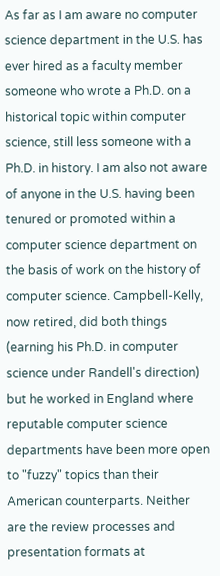As far as I am aware no computer science department in the U.S. has ever hired as a faculty member someone who wrote a Ph.D. on a historical topic within computer science, still less someone with a Ph.D. in history. I am also not aware of anyone in the U.S. having been tenured or promoted within a computer science department on the basis of work on the history of computer science. Campbell-Kelly, now retired, did both things (earning his Ph.D. in computer science under Randell's direction) but he worked in England where reputable computer science departments have been more open to "fuzzy" topics than their American counterparts. Neither are the review processes and presentation formats at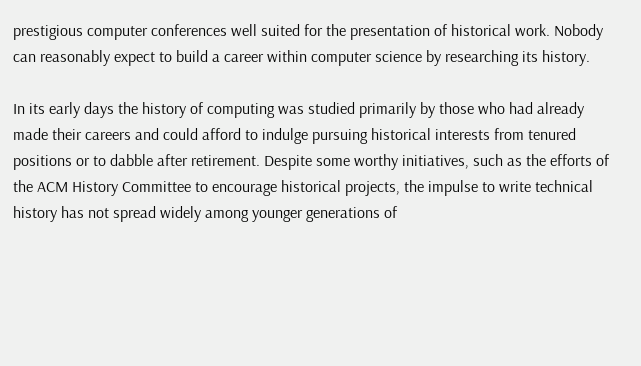prestigious computer conferences well suited for the presentation of historical work. Nobody can reasonably expect to build a career within computer science by researching its history.

In its early days the history of computing was studied primarily by those who had already made their careers and could afford to indulge pursuing historical interests from tenured positions or to dabble after retirement. Despite some worthy initiatives, such as the efforts of the ACM History Committee to encourage historical projects, the impulse to write technical history has not spread widely among younger generations of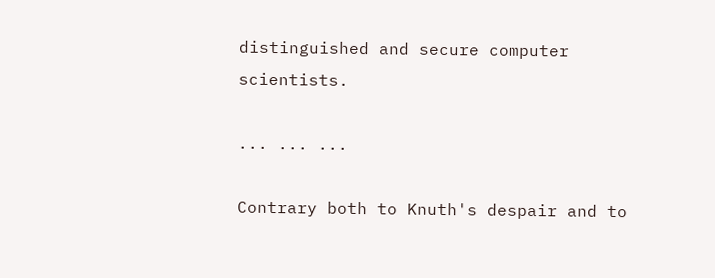distinguished and secure computer scientists.

... ... ...

Contrary both to Knuth's despair and to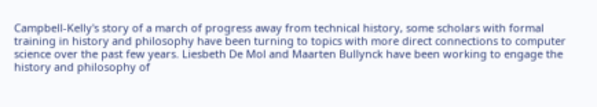Campbell-Kelly's story of a march of progress away from technical history, some scholars with formal training in history and philosophy have been turning to topics with more direct connections to computer science over the past few years. Liesbeth De Mol and Maarten Bullynck have been working to engage the history and philosophy of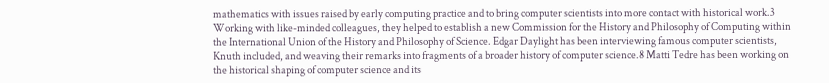mathematics with issues raised by early computing practice and to bring computer scientists into more contact with historical work.3 Working with like-minded colleagues, they helped to establish a new Commission for the History and Philosophy of Computing within the International Union of the History and Philosophy of Science. Edgar Daylight has been interviewing famous computer scientists, Knuth included, and weaving their remarks into fragments of a broader history of computer science.8 Matti Tedre has been working on the historical shaping of computer science and its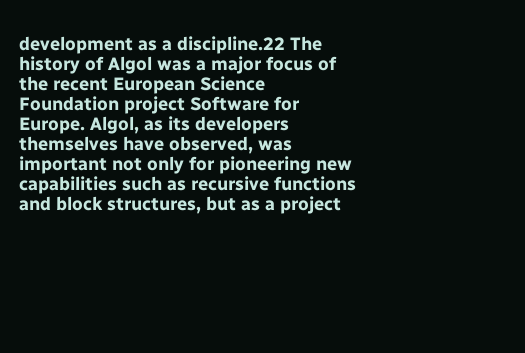development as a discipline.22 The history of Algol was a major focus of the recent European Science Foundation project Software for Europe. Algol, as its developers themselves have observed, was important not only for pioneering new capabilities such as recursive functions and block structures, but as a project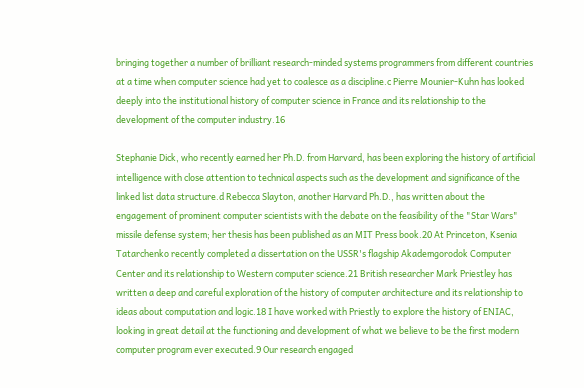bringing together a number of brilliant research-minded systems programmers from different countries at a time when computer science had yet to coalesce as a discipline.c Pierre Mounier-Kuhn has looked deeply into the institutional history of computer science in France and its relationship to the development of the computer industry.16

Stephanie Dick, who recently earned her Ph.D. from Harvard, has been exploring the history of artificial intelligence with close attention to technical aspects such as the development and significance of the linked list data structure.d Rebecca Slayton, another Harvard Ph.D., has written about the engagement of prominent computer scientists with the debate on the feasibility of the "Star Wars" missile defense system; her thesis has been published as an MIT Press book.20 At Princeton, Ksenia Tatarchenko recently completed a dissertation on the USSR's flagship Akademgorodok Computer Center and its relationship to Western computer science.21 British researcher Mark Priestley has written a deep and careful exploration of the history of computer architecture and its relationship to ideas about computation and logic.18 I have worked with Priestly to explore the history of ENIAC, looking in great detail at the functioning and development of what we believe to be the first modern computer program ever executed.9 Our research engaged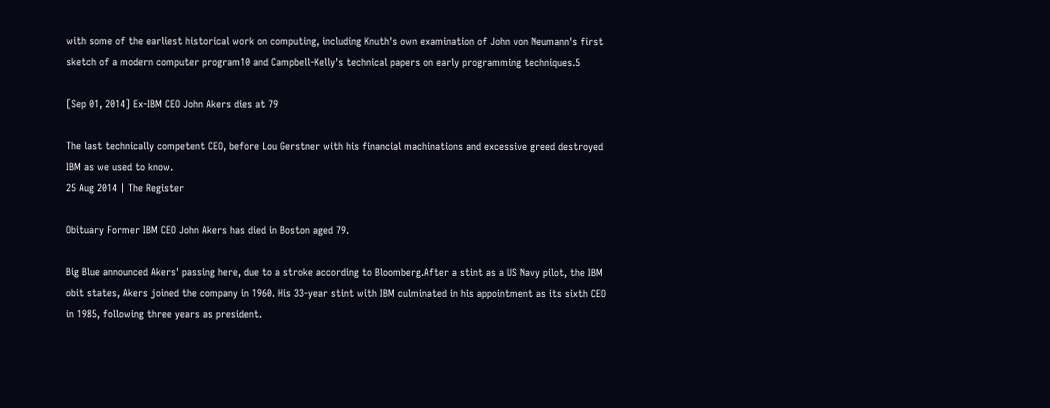with some of the earliest historical work on computing, including Knuth's own examination of John von Neumann's first sketch of a modern computer program10 and Campbell-Kelly's technical papers on early programming techniques.5

[Sep 01, 2014] Ex-IBM CEO John Akers dies at 79

The last technically competent CEO, before Lou Gerstner with his financial machinations and excessive greed destroyed IBM as we used to know.
25 Aug 2014 | The Register

Obituary Former IBM CEO John Akers has died in Boston aged 79.

Big Blue announced Akers' passing here, due to a stroke according to Bloomberg.After a stint as a US Navy pilot, the IBM obit states, Akers joined the company in 1960. His 33-year stint with IBM culminated in his appointment as its sixth CEO in 1985, following three years as president.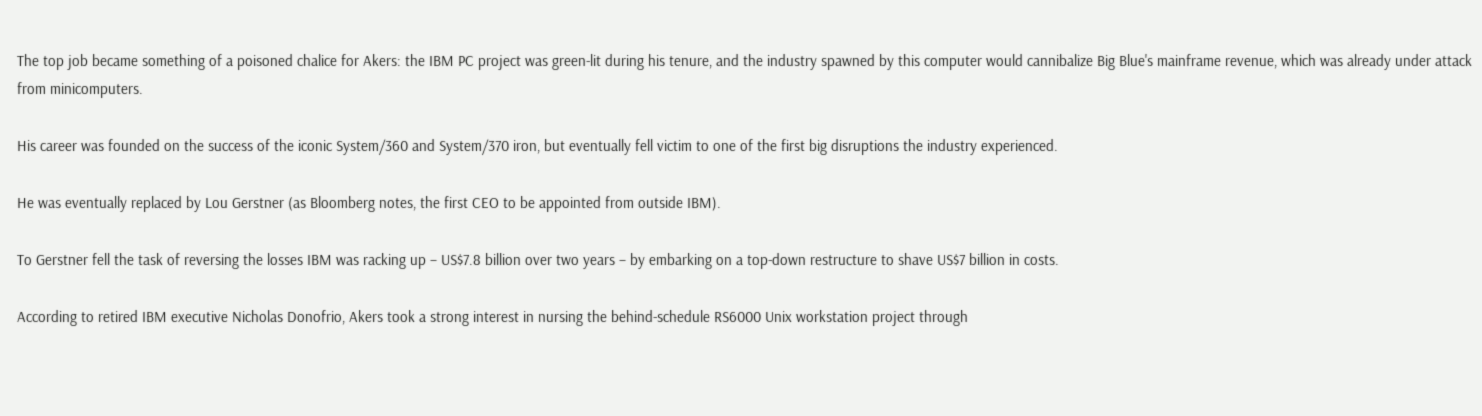The top job became something of a poisoned chalice for Akers: the IBM PC project was green-lit during his tenure, and the industry spawned by this computer would cannibalize Big Blue's mainframe revenue, which was already under attack from minicomputers.

His career was founded on the success of the iconic System/360 and System/370 iron, but eventually fell victim to one of the first big disruptions the industry experienced.

He was eventually replaced by Lou Gerstner (as Bloomberg notes, the first CEO to be appointed from outside IBM).

To Gerstner fell the task of reversing the losses IBM was racking up – US$7.8 billion over two years – by embarking on a top-down restructure to shave US$7 billion in costs.

According to retired IBM executive Nicholas Donofrio, Akers took a strong interest in nursing the behind-schedule RS6000 Unix workstation project through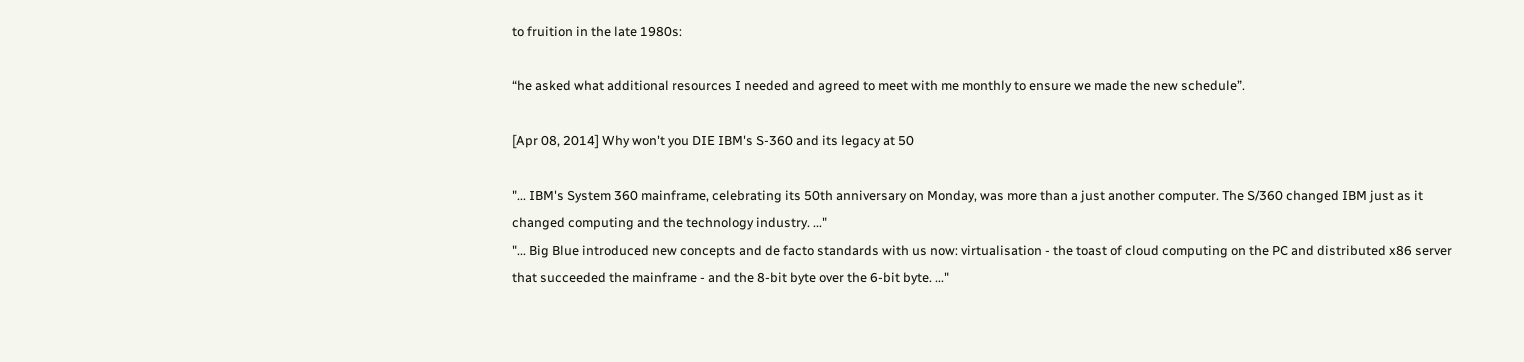to fruition in the late 1980s:

“he asked what additional resources I needed and agreed to meet with me monthly to ensure we made the new schedule”.

[Apr 08, 2014] Why won't you DIE IBM's S-360 and its legacy at 50

"... IBM's System 360 mainframe, celebrating its 50th anniversary on Monday, was more than a just another computer. The S/360 changed IBM just as it changed computing and the technology industry. ..."
"... Big Blue introduced new concepts and de facto standards with us now: virtualisation - the toast of cloud computing on the PC and distributed x86 server that succeeded the mainframe - and the 8-bit byte over the 6-bit byte. ..."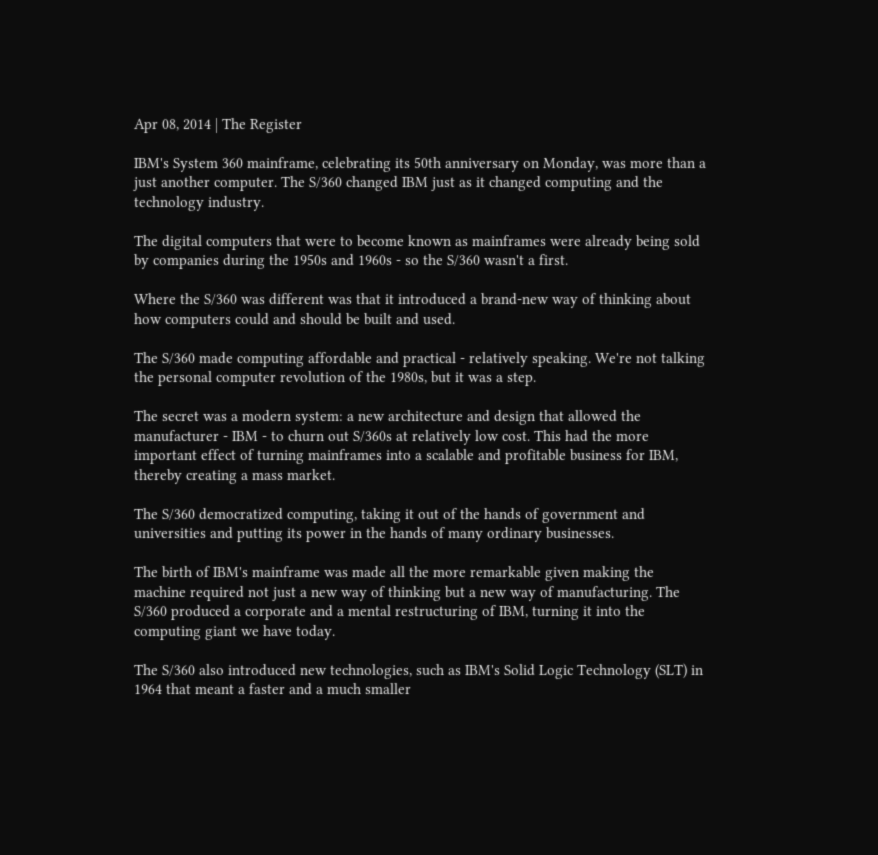Apr 08, 2014 | The Register

IBM's System 360 mainframe, celebrating its 50th anniversary on Monday, was more than a just another computer. The S/360 changed IBM just as it changed computing and the technology industry.

The digital computers that were to become known as mainframes were already being sold by companies during the 1950s and 1960s - so the S/360 wasn't a first.

Where the S/360 was different was that it introduced a brand-new way of thinking about how computers could and should be built and used.

The S/360 made computing affordable and practical - relatively speaking. We're not talking the personal computer revolution of the 1980s, but it was a step.

The secret was a modern system: a new architecture and design that allowed the manufacturer - IBM - to churn out S/360s at relatively low cost. This had the more important effect of turning mainframes into a scalable and profitable business for IBM, thereby creating a mass market.

The S/360 democratized computing, taking it out of the hands of government and universities and putting its power in the hands of many ordinary businesses.

The birth of IBM's mainframe was made all the more remarkable given making the machine required not just a new way of thinking but a new way of manufacturing. The S/360 produced a corporate and a mental restructuring of IBM, turning it into the computing giant we have today.

The S/360 also introduced new technologies, such as IBM's Solid Logic Technology (SLT) in 1964 that meant a faster and a much smaller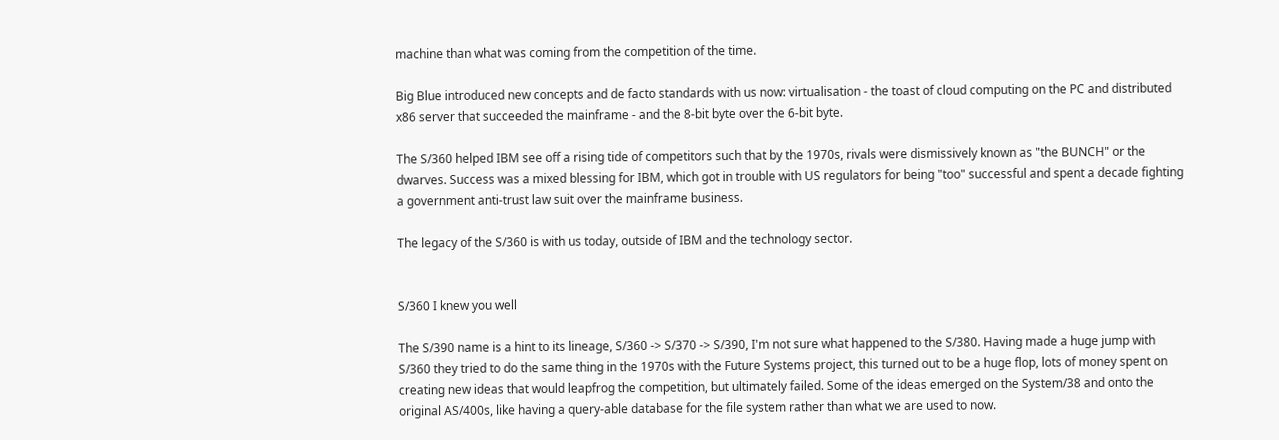machine than what was coming from the competition of the time.

Big Blue introduced new concepts and de facto standards with us now: virtualisation - the toast of cloud computing on the PC and distributed x86 server that succeeded the mainframe - and the 8-bit byte over the 6-bit byte.

The S/360 helped IBM see off a rising tide of competitors such that by the 1970s, rivals were dismissively known as "the BUNCH" or the dwarves. Success was a mixed blessing for IBM, which got in trouble with US regulators for being "too" successful and spent a decade fighting a government anti-trust law suit over the mainframe business.

The legacy of the S/360 is with us today, outside of IBM and the technology sector.


S/360 I knew you well

The S/390 name is a hint to its lineage, S/360 -> S/370 -> S/390, I'm not sure what happened to the S/380. Having made a huge jump with S/360 they tried to do the same thing in the 1970s with the Future Systems project, this turned out to be a huge flop, lots of money spent on creating new ideas that would leapfrog the competition, but ultimately failed. Some of the ideas emerged on the System/38 and onto the original AS/400s, like having a query-able database for the file system rather than what we are used to now.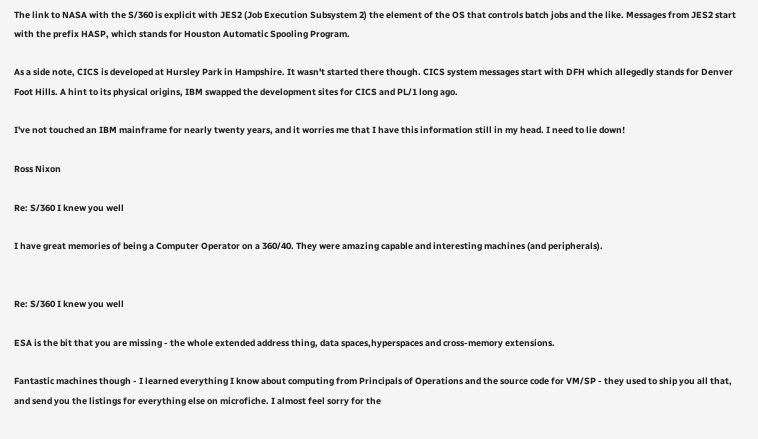The link to NASA with the S/360 is explicit with JES2 (Job Execution Subsystem 2) the element of the OS that controls batch jobs and the like. Messages from JES2 start with the prefix HASP, which stands for Houston Automatic Spooling Program.

As a side note, CICS is developed at Hursley Park in Hampshire. It wasn't started there though. CICS system messages start with DFH which allegedly stands for Denver Foot Hills. A hint to its physical origins, IBM swapped the development sites for CICS and PL/1 long ago.

I've not touched an IBM mainframe for nearly twenty years, and it worries me that I have this information still in my head. I need to lie down!

Ross Nixon

Re: S/360 I knew you well

I have great memories of being a Computer Operator on a 360/40. They were amazing capable and interesting machines (and peripherals).


Re: S/360 I knew you well

ESA is the bit that you are missing - the whole extended address thing, data spaces,hyperspaces and cross-memory extensions.

Fantastic machines though - I learned everything I know about computing from Principals of Operations and the source code for VM/SP - they used to ship you all that, and send you the listings for everything else on microfiche. I almost feel sorry for the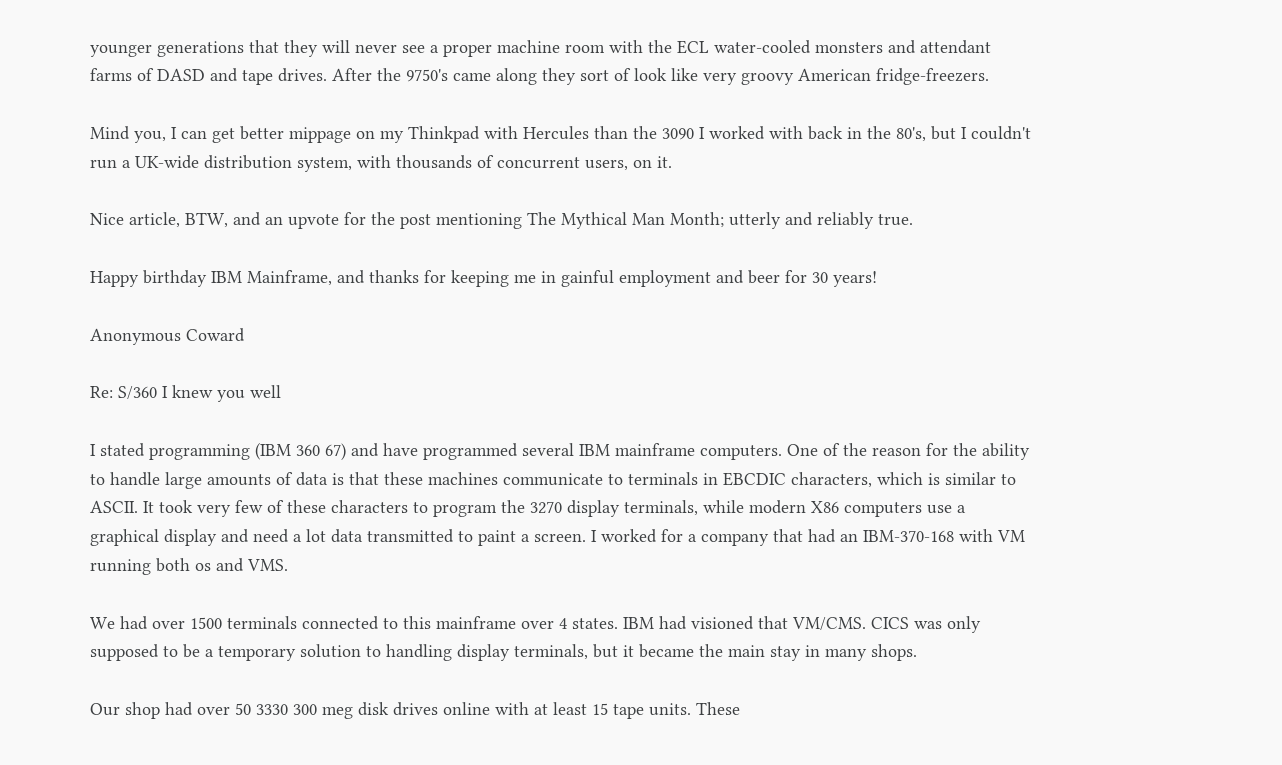younger generations that they will never see a proper machine room with the ECL water-cooled monsters and attendant farms of DASD and tape drives. After the 9750's came along they sort of look like very groovy American fridge-freezers.

Mind you, I can get better mippage on my Thinkpad with Hercules than the 3090 I worked with back in the 80's, but I couldn't run a UK-wide distribution system, with thousands of concurrent users, on it.

Nice article, BTW, and an upvote for the post mentioning The Mythical Man Month; utterly and reliably true.

Happy birthday IBM Mainframe, and thanks for keeping me in gainful employment and beer for 30 years!

Anonymous Coward

Re: S/360 I knew you well

I stated programming (IBM 360 67) and have programmed several IBM mainframe computers. One of the reason for the ability to handle large amounts of data is that these machines communicate to terminals in EBCDIC characters, which is similar to ASCII. It took very few of these characters to program the 3270 display terminals, while modern X86 computers use a graphical display and need a lot data transmitted to paint a screen. I worked for a company that had an IBM-370-168 with VM running both os and VMS.

We had over 1500 terminals connected to this mainframe over 4 states. IBM had visioned that VM/CMS. CICS was only supposed to be a temporary solution to handling display terminals, but it became the main stay in many shops.

Our shop had over 50 3330 300 meg disk drives online with at least 15 tape units. These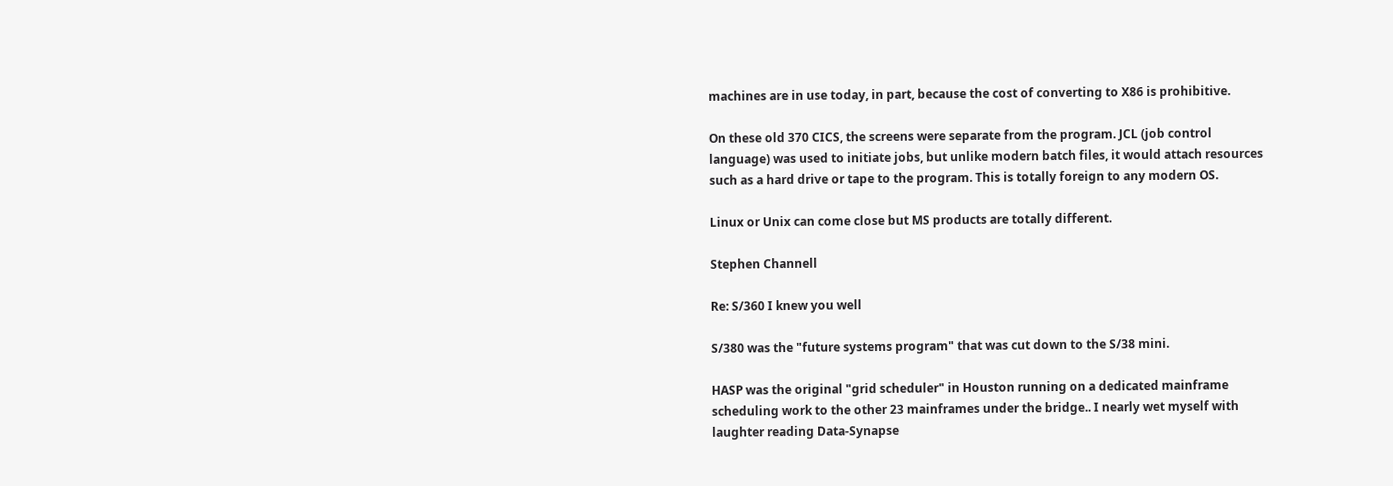machines are in use today, in part, because the cost of converting to X86 is prohibitive.

On these old 370 CICS, the screens were separate from the program. JCL (job control language) was used to initiate jobs, but unlike modern batch files, it would attach resources such as a hard drive or tape to the program. This is totally foreign to any modern OS.

Linux or Unix can come close but MS products are totally different.

Stephen Channell

Re: S/360 I knew you well

S/380 was the "future systems program" that was cut down to the S/38 mini.

HASP was the original "grid scheduler" in Houston running on a dedicated mainframe scheduling work to the other 23 mainframes under the bridge.. I nearly wet myself with laughter reading Data-Synapse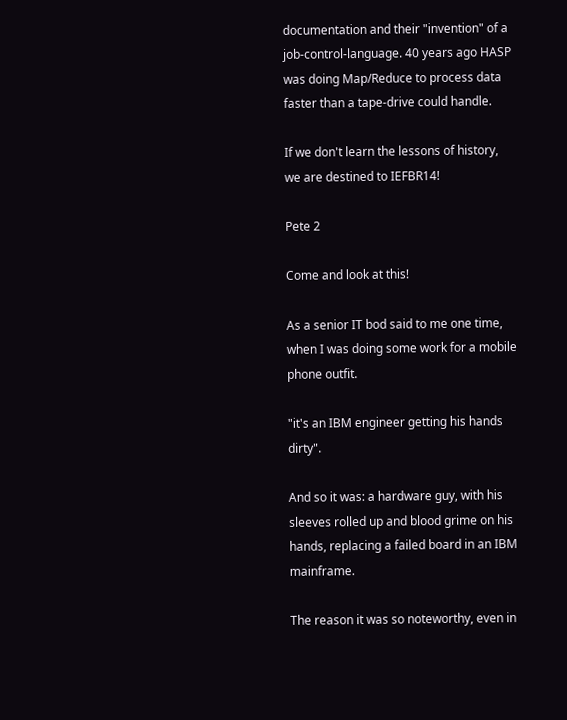documentation and their "invention" of a job-control-language. 40 years ago HASP was doing Map/Reduce to process data faster than a tape-drive could handle.

If we don't learn the lessons of history, we are destined to IEFBR14!

Pete 2

Come and look at this!

As a senior IT bod said to me one time, when I was doing some work for a mobile phone outfit.

"it's an IBM engineer getting his hands dirty".

And so it was: a hardware guy, with his sleeves rolled up and blood grime on his hands, replacing a failed board in an IBM mainframe.

The reason it was so noteworthy, even in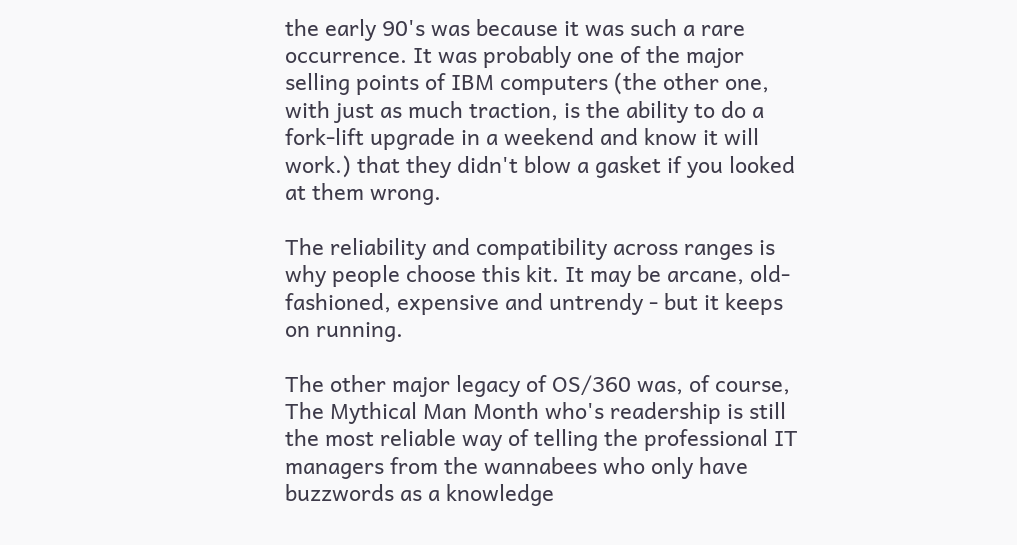the early 90's was because it was such a rare occurrence. It was probably one of the major selling points of IBM computers (the other one, with just as much traction, is the ability to do a fork-lift upgrade in a weekend and know it will work.) that they didn't blow a gasket if you looked at them wrong.

The reliability and compatibility across ranges is why people choose this kit. It may be arcane, old-fashioned, expensive and untrendy - but it keeps on running.

The other major legacy of OS/360 was, of course, The Mythical Man Month who's readership is still the most reliable way of telling the professional IT managers from the wannabees who only have buzzwords as a knowledge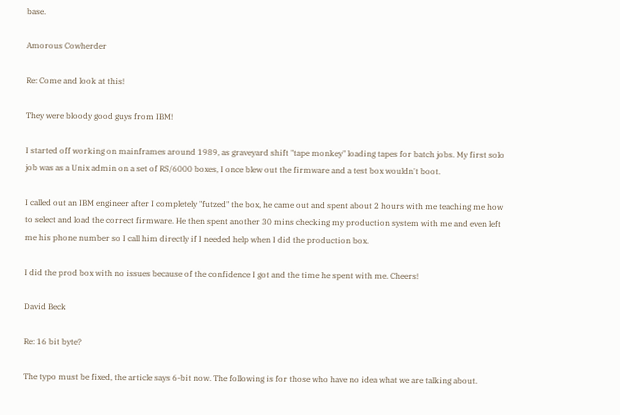base.

Amorous Cowherder

Re: Come and look at this!

They were bloody good guys from IBM!

I started off working on mainframes around 1989, as graveyard shift "tape monkey" loading tapes for batch jobs. My first solo job was as a Unix admin on a set of RS/6000 boxes, I once blew out the firmware and a test box wouldn't boot.

I called out an IBM engineer after I completely "futzed" the box, he came out and spent about 2 hours with me teaching me how to select and load the correct firmware. He then spent another 30 mins checking my production system with me and even left me his phone number so I call him directly if I needed help when I did the production box.

I did the prod box with no issues because of the confidence I got and the time he spent with me. Cheers!

David Beck

Re: 16 bit byte?

The typo must be fixed, the article says 6-bit now. The following is for those who have no idea what we are talking about.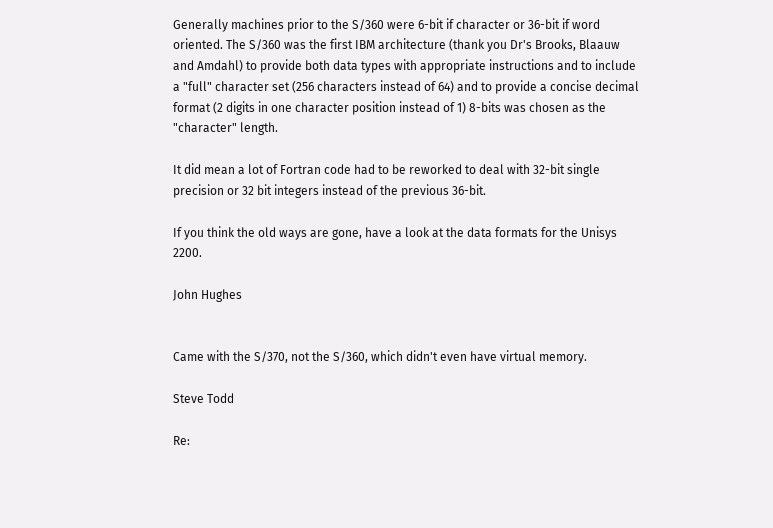Generally machines prior to the S/360 were 6-bit if character or 36-bit if word oriented. The S/360 was the first IBM architecture (thank you Dr's Brooks, Blaauw and Amdahl) to provide both data types with appropriate instructions and to include a "full" character set (256 characters instead of 64) and to provide a concise decimal format (2 digits in one character position instead of 1) 8-bits was chosen as the "character" length.

It did mean a lot of Fortran code had to be reworked to deal with 32-bit single precision or 32 bit integers instead of the previous 36-bit.

If you think the old ways are gone, have a look at the data formats for the Unisys 2200.

John Hughes


Came with the S/370, not the S/360, which didn't even have virtual memory.

Steve Todd

Re: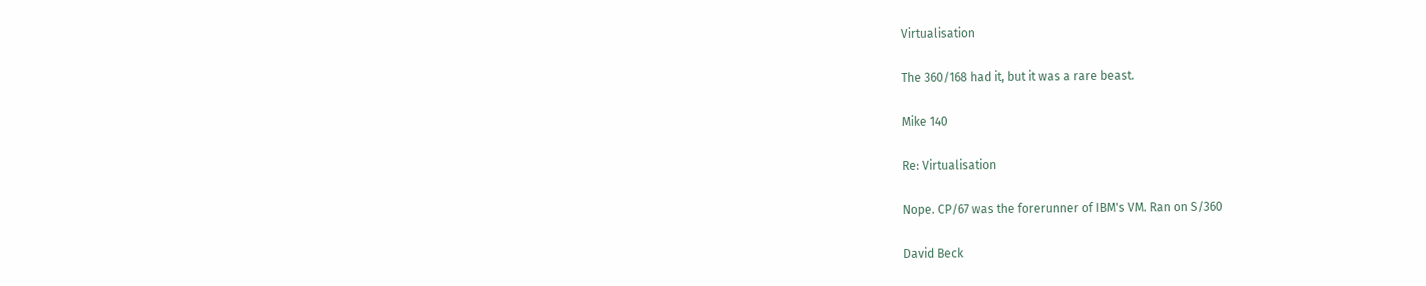Virtualisation

The 360/168 had it, but it was a rare beast.

Mike 140

Re: Virtualisation

Nope. CP/67 was the forerunner of IBM's VM. Ran on S/360

David Beck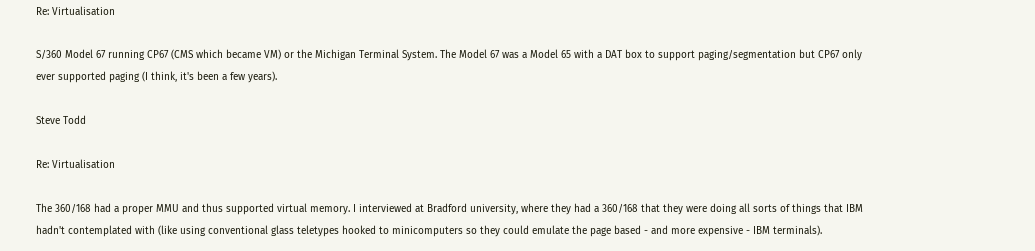Re: Virtualisation

S/360 Model 67 running CP67 (CMS which became VM) or the Michigan Terminal System. The Model 67 was a Model 65 with a DAT box to support paging/segmentation but CP67 only ever supported paging (I think, it's been a few years).

Steve Todd

Re: Virtualisation

The 360/168 had a proper MMU and thus supported virtual memory. I interviewed at Bradford university, where they had a 360/168 that they were doing all sorts of things that IBM hadn't contemplated with (like using conventional glass teletypes hooked to minicomputers so they could emulate the page based - and more expensive - IBM terminals).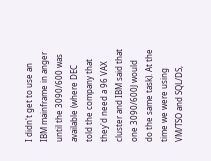I didn't get to use an IBM mainframe in anger until the 3090/600 was available (where DEC told the company that they'd need a 96 VAX cluster and IBM said that one 3090/600J would do the same task). At the time we were using VM/TSO and SQL/DS,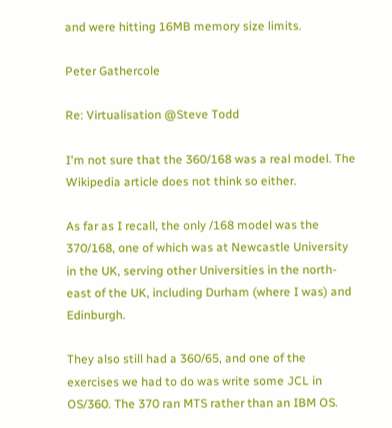and were hitting 16MB memory size limits.

Peter Gathercole

Re: Virtualisation @Steve Todd

I'm not sure that the 360/168 was a real model. The Wikipedia article does not think so either.

As far as I recall, the only /168 model was the 370/168, one of which was at Newcastle University in the UK, serving other Universities in the north-east of the UK, including Durham (where I was) and Edinburgh.

They also still had a 360/65, and one of the exercises we had to do was write some JCL in OS/360. The 370 ran MTS rather than an IBM OS.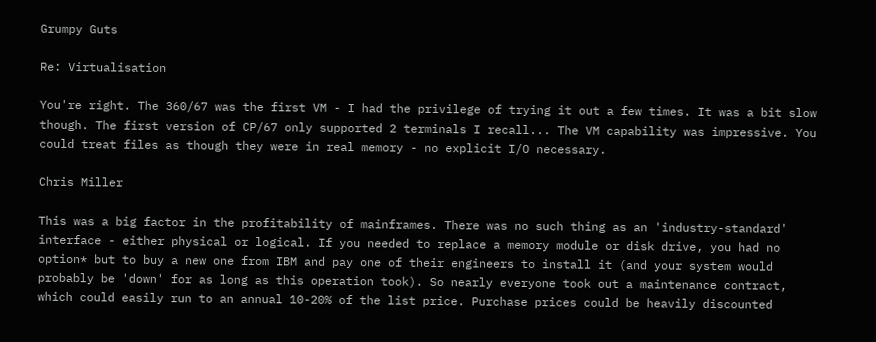Grumpy Guts

Re: Virtualisation

You're right. The 360/67 was the first VM - I had the privilege of trying it out a few times. It was a bit slow though. The first version of CP/67 only supported 2 terminals I recall... The VM capability was impressive. You could treat files as though they were in real memory - no explicit I/O necessary.

Chris Miller

This was a big factor in the profitability of mainframes. There was no such thing as an 'industry-standard' interface - either physical or logical. If you needed to replace a memory module or disk drive, you had no option* but to buy a new one from IBM and pay one of their engineers to install it (and your system would probably be 'down' for as long as this operation took). So nearly everyone took out a maintenance contract, which could easily run to an annual 10-20% of the list price. Purchase prices could be heavily discounted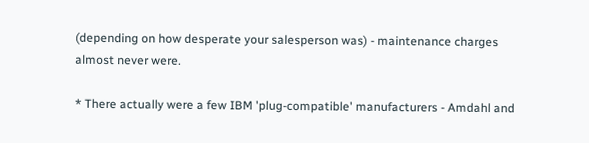(depending on how desperate your salesperson was) - maintenance charges almost never were.

* There actually were a few IBM 'plug-compatible' manufacturers - Amdahl and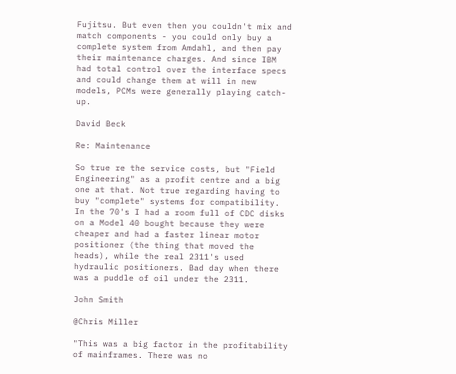Fujitsu. But even then you couldn't mix and match components - you could only buy a complete system from Amdahl, and then pay their maintenance charges. And since IBM had total control over the interface specs and could change them at will in new models, PCMs were generally playing catch-up.

David Beck

Re: Maintenance

So true re the service costs, but "Field Engineering" as a profit centre and a big one at that. Not true regarding having to buy "complete" systems for compatibility. In the 70's I had a room full of CDC disks on a Model 40 bought because they were cheaper and had a faster linear motor positioner (the thing that moved the heads), while the real 2311's used hydraulic positioners. Bad day when there was a puddle of oil under the 2311.

John Smith

@Chris Miller

"This was a big factor in the profitability of mainframes. There was no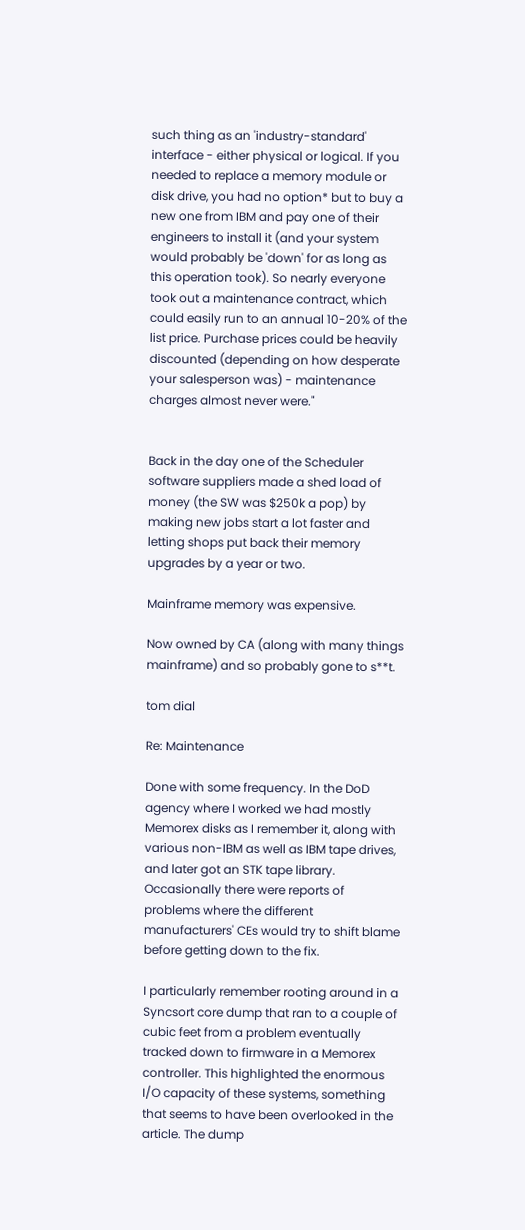such thing as an 'industry-standard' interface - either physical or logical. If you needed to replace a memory module or disk drive, you had no option* but to buy a new one from IBM and pay one of their engineers to install it (and your system would probably be 'down' for as long as this operation took). So nearly everyone took out a maintenance contract, which could easily run to an annual 10-20% of the list price. Purchase prices could be heavily discounted (depending on how desperate your salesperson was) - maintenance charges almost never were."


Back in the day one of the Scheduler software suppliers made a shed load of money (the SW was $250k a pop) by making new jobs start a lot faster and letting shops put back their memory upgrades by a year or two.

Mainframe memory was expensive.

Now owned by CA (along with many things mainframe) and so probably gone to s**t.

tom dial

Re: Maintenance

Done with some frequency. In the DoD agency where I worked we had mostly Memorex disks as I remember it, along with various non-IBM as well as IBM tape drives, and later got an STK tape library. Occasionally there were reports of problems where the different manufacturers' CEs would try to shift blame before getting down to the fix.

I particularly remember rooting around in a Syncsort core dump that ran to a couple of cubic feet from a problem eventually tracked down to firmware in a Memorex controller. This highlighted the enormous I/O capacity of these systems, something that seems to have been overlooked in the article. The dump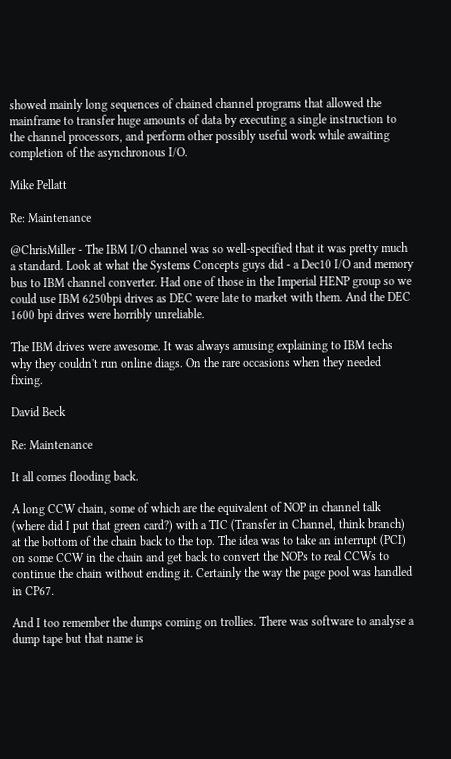showed mainly long sequences of chained channel programs that allowed the mainframe to transfer huge amounts of data by executing a single instruction to the channel processors, and perform other possibly useful work while awaiting completion of the asynchronous I/O.

Mike Pellatt

Re: Maintenance

@ChrisMiller - The IBM I/O channel was so well-specified that it was pretty much a standard. Look at what the Systems Concepts guys did - a Dec10 I/O and memory bus to IBM channel converter. Had one of those in the Imperial HENP group so we could use IBM 6250bpi drives as DEC were late to market with them. And the DEC 1600 bpi drives were horribly unreliable.

The IBM drives were awesome. It was always amusing explaining to IBM techs why they couldn't run online diags. On the rare occasions when they needed fixing.

David Beck

Re: Maintenance

It all comes flooding back.

A long CCW chain, some of which are the equivalent of NOP in channel talk (where did I put that green card?) with a TIC (Transfer in Channel, think branch) at the bottom of the chain back to the top. The idea was to take an interrupt (PCI) on some CCW in the chain and get back to convert the NOPs to real CCWs to continue the chain without ending it. Certainly the way the page pool was handled in CP67.

And I too remember the dumps coming on trollies. There was software to analyse a dump tape but that name is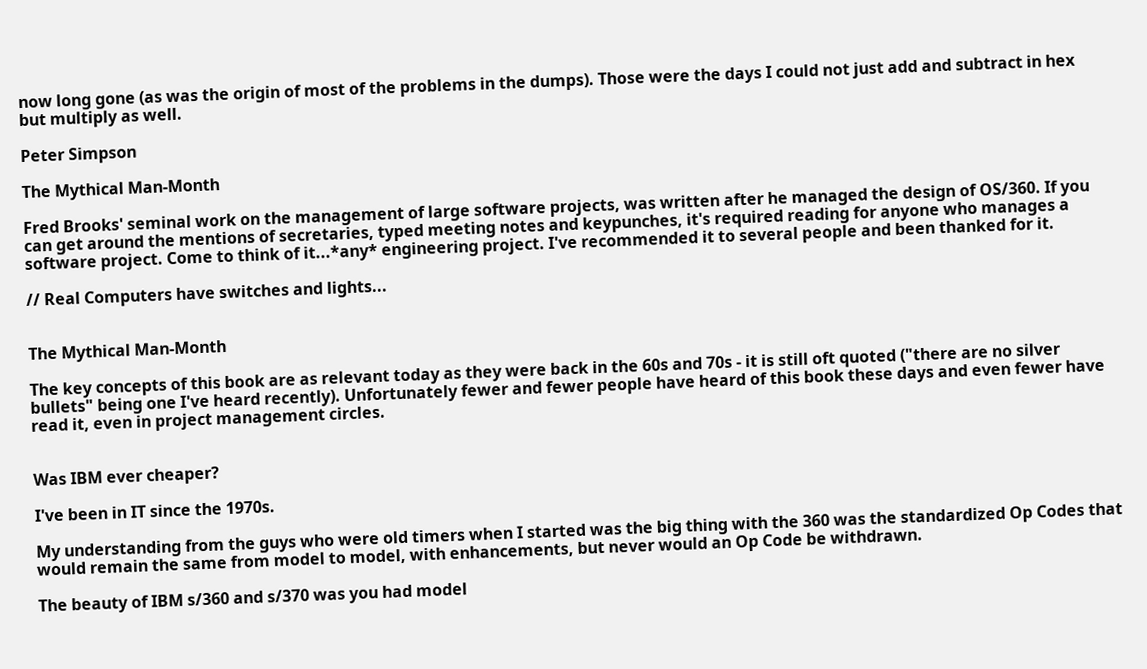now long gone (as was the origin of most of the problems in the dumps). Those were the days I could not just add and subtract in hex but multiply as well.

Peter Simpson

The Mythical Man-Month

Fred Brooks' seminal work on the management of large software projects, was written after he managed the design of OS/360. If you can get around the mentions of secretaries, typed meeting notes and keypunches, it's required reading for anyone who manages a software project. Come to think of it...*any* engineering project. I've recommended it to several people and been thanked for it.

// Real Computers have switches and lights...


The Mythical Man-Month

The key concepts of this book are as relevant today as they were back in the 60s and 70s - it is still oft quoted ("there are no silver bullets" being one I've heard recently). Unfortunately fewer and fewer people have heard of this book these days and even fewer have read it, even in project management circles.


Was IBM ever cheaper?

I've been in IT since the 1970s.

My understanding from the guys who were old timers when I started was the big thing with the 360 was the standardized Op Codes that would remain the same from model to model, with enhancements, but never would an Op Code be withdrawn.

The beauty of IBM s/360 and s/370 was you had model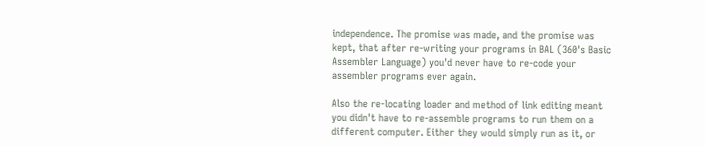independence. The promise was made, and the promise was kept, that after re-writing your programs in BAL (360's Basic Assembler Language) you'd never have to re-code your assembler programs ever again.

Also the re-locating loader and method of link editing meant you didn't have to re-assemble programs to run them on a different computer. Either they would simply run as it, or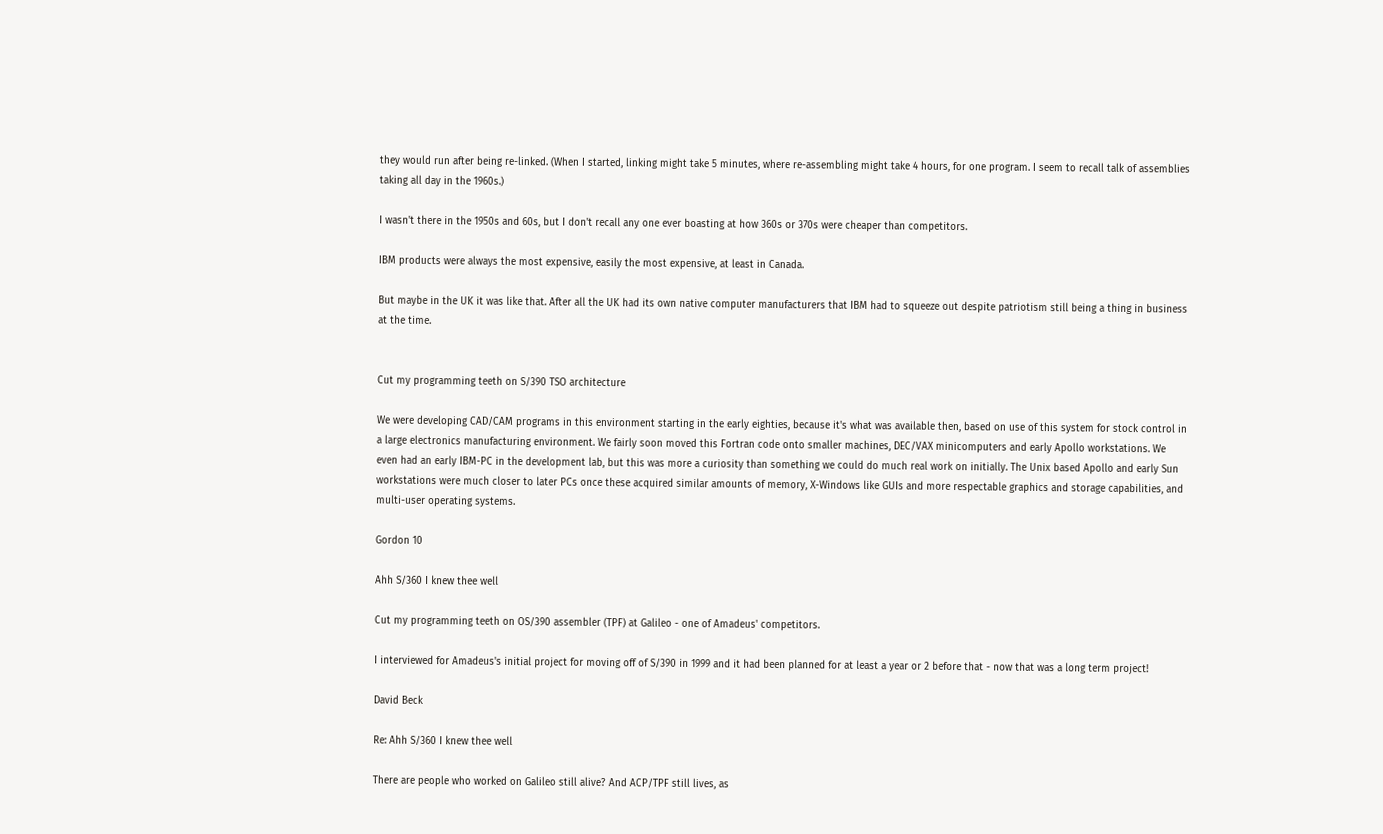they would run after being re-linked. (When I started, linking might take 5 minutes, where re-assembling might take 4 hours, for one program. I seem to recall talk of assemblies taking all day in the 1960s.)

I wasn't there in the 1950s and 60s, but I don't recall any one ever boasting at how 360s or 370s were cheaper than competitors.

IBM products were always the most expensive, easily the most expensive, at least in Canada.

But maybe in the UK it was like that. After all the UK had its own native computer manufacturers that IBM had to squeeze out despite patriotism still being a thing in business at the time.


Cut my programming teeth on S/390 TSO architecture

We were developing CAD/CAM programs in this environment starting in the early eighties, because it's what was available then, based on use of this system for stock control in a large electronics manufacturing environment. We fairly soon moved this Fortran code onto smaller machines, DEC/VAX minicomputers and early Apollo workstations. We even had an early IBM-PC in the development lab, but this was more a curiosity than something we could do much real work on initially. The Unix based Apollo and early Sun workstations were much closer to later PCs once these acquired similar amounts of memory, X-Windows like GUIs and more respectable graphics and storage capabilities, and multi-user operating systems.

Gordon 10

Ahh S/360 I knew thee well

Cut my programming teeth on OS/390 assembler (TPF) at Galileo - one of Amadeus' competitors.

I interviewed for Amadeus's initial project for moving off of S/390 in 1999 and it had been planned for at least a year or 2 before that - now that was a long term project!

David Beck

Re: Ahh S/360 I knew thee well

There are people who worked on Galileo still alive? And ACP/TPF still lives, as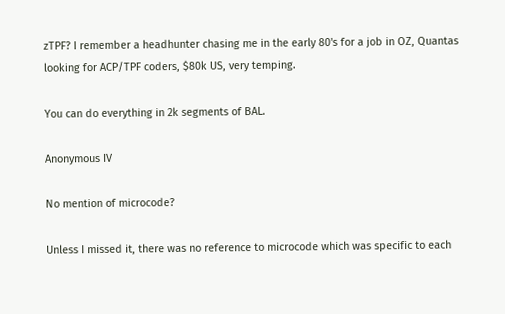zTPF? I remember a headhunter chasing me in the early 80's for a job in OZ, Quantas looking for ACP/TPF coders, $80k US, very temping.

You can do everything in 2k segments of BAL.

Anonymous IV

No mention of microcode?

Unless I missed it, there was no reference to microcode which was specific to each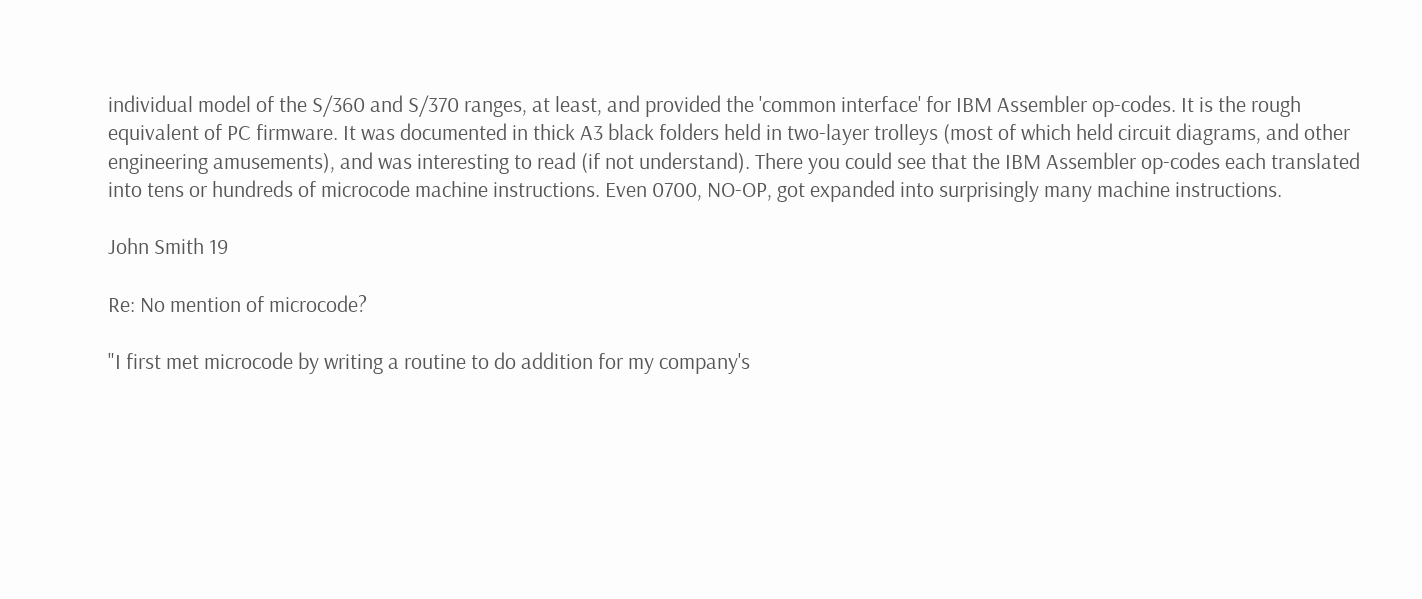individual model of the S/360 and S/370 ranges, at least, and provided the 'common interface' for IBM Assembler op-codes. It is the rough equivalent of PC firmware. It was documented in thick A3 black folders held in two-layer trolleys (most of which held circuit diagrams, and other engineering amusements), and was interesting to read (if not understand). There you could see that the IBM Assembler op-codes each translated into tens or hundreds of microcode machine instructions. Even 0700, NO-OP, got expanded into surprisingly many machine instructions.

John Smith 19

Re: No mention of microcode?

"I first met microcode by writing a routine to do addition for my company's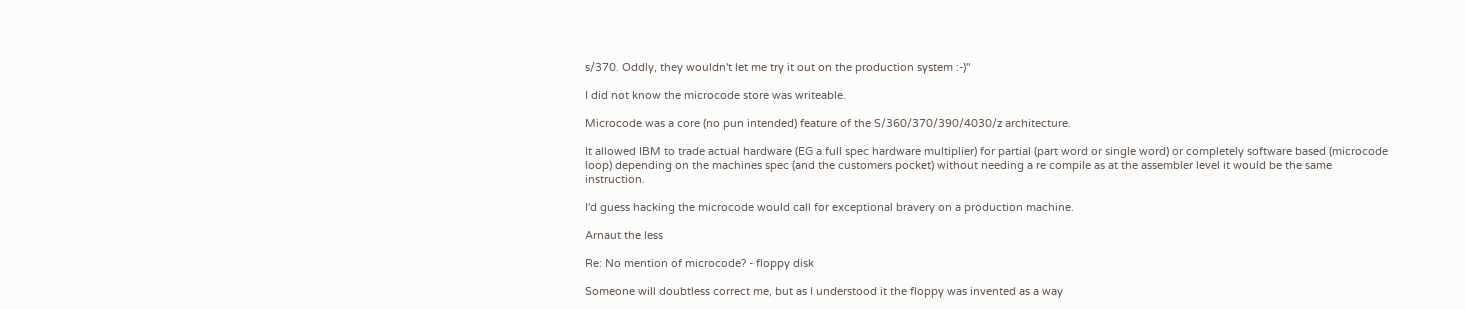s/370. Oddly, they wouldn't let me try it out on the production system :-)"

I did not know the microcode store was writeable.

Microcode was a core (no pun intended) feature of the S/360/370/390/4030/z architecture.

It allowed IBM to trade actual hardware (EG a full spec hardware multiplier) for partial (part word or single word) or completely software based (microcode loop) depending on the machines spec (and the customers pocket) without needing a re compile as at the assembler level it would be the same instruction.

I'd guess hacking the microcode would call for exceptional bravery on a production machine.

Arnaut the less

Re: No mention of microcode? - floppy disk

Someone will doubtless correct me, but as I understood it the floppy was invented as a way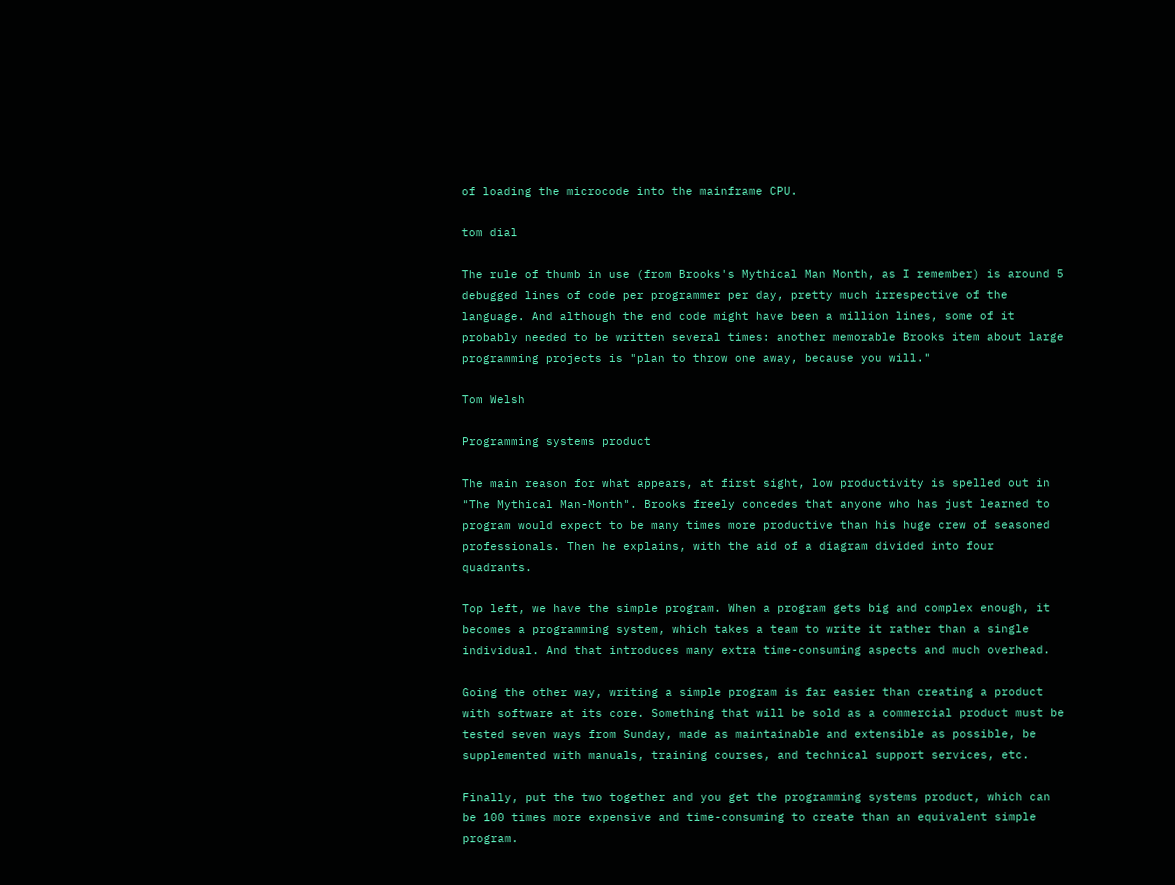of loading the microcode into the mainframe CPU.

tom dial

The rule of thumb in use (from Brooks's Mythical Man Month, as I remember) is around 5 debugged lines of code per programmer per day, pretty much irrespective of the language. And although the end code might have been a million lines, some of it probably needed to be written several times: another memorable Brooks item about large programming projects is "plan to throw one away, because you will."

Tom Welsh

Programming systems product

The main reason for what appears, at first sight, low productivity is spelled out in "The Mythical Man-Month". Brooks freely concedes that anyone who has just learned to program would expect to be many times more productive than his huge crew of seasoned professionals. Then he explains, with the aid of a diagram divided into four quadrants.

Top left, we have the simple program. When a program gets big and complex enough, it becomes a programming system, which takes a team to write it rather than a single individual. And that introduces many extra time-consuming aspects and much overhead.

Going the other way, writing a simple program is far easier than creating a product with software at its core. Something that will be sold as a commercial product must be tested seven ways from Sunday, made as maintainable and extensible as possible, be supplemented with manuals, training courses, and technical support services, etc.

Finally, put the two together and you get the programming systems product, which can be 100 times more expensive and time-consuming to create than an equivalent simple program.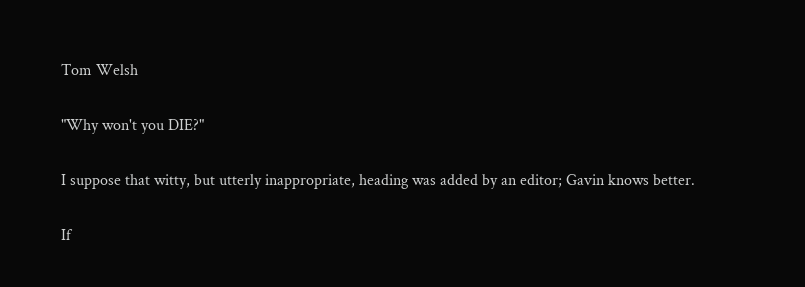Tom Welsh

"Why won't you DIE?"

I suppose that witty, but utterly inappropriate, heading was added by an editor; Gavin knows better.

If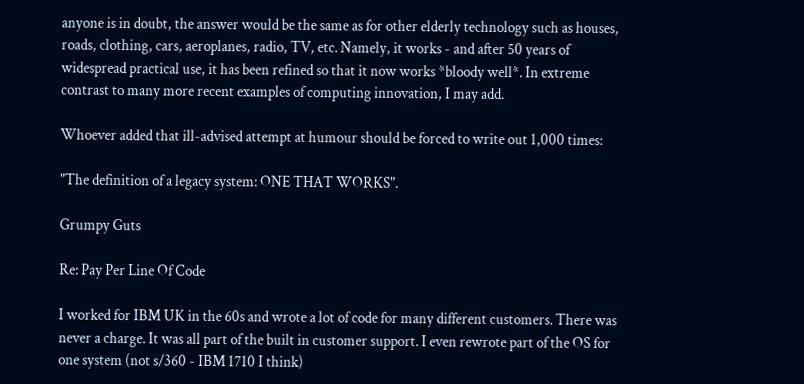anyone is in doubt, the answer would be the same as for other elderly technology such as houses, roads, clothing, cars, aeroplanes, radio, TV, etc. Namely, it works - and after 50 years of widespread practical use, it has been refined so that it now works *bloody well*. In extreme contrast to many more recent examples of computing innovation, I may add.

Whoever added that ill-advised attempt at humour should be forced to write out 1,000 times:

"The definition of a legacy system: ONE THAT WORKS".

Grumpy Guts

Re: Pay Per Line Of Code

I worked for IBM UK in the 60s and wrote a lot of code for many different customers. There was never a charge. It was all part of the built in customer support. I even rewrote part of the OS for one system (not s/360 - IBM 1710 I think)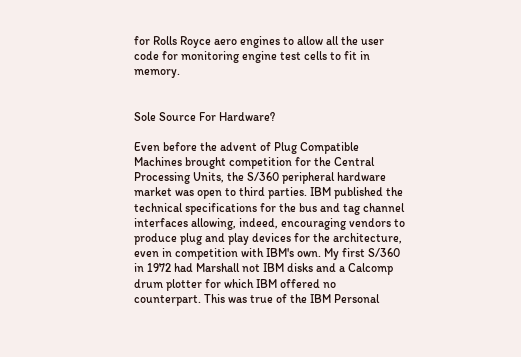for Rolls Royce aero engines to allow all the user code for monitoring engine test cells to fit in memory.


Sole Source For Hardware?

Even before the advent of Plug Compatible Machines brought competition for the Central Processing Units, the S/360 peripheral hardware market was open to third parties. IBM published the technical specifications for the bus and tag channel interfaces allowing, indeed, encouraging vendors to produce plug and play devices for the architecture, even in competition with IBM's own. My first S/360 in 1972 had Marshall not IBM disks and a Calcomp drum plotter for which IBM offered no counterpart. This was true of the IBM Personal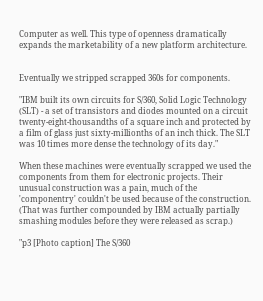Computer as well. This type of openness dramatically expands the marketability of a new platform architecture.


Eventually we stripped scrapped 360s for components.

"IBM built its own circuits for S/360, Solid Logic Technology (SLT) - a set of transistors and diodes mounted on a circuit twenty-eight-thousandths of a square inch and protected by a film of glass just sixty-millionths of an inch thick. The SLT was 10 times more dense the technology of its day."

When these machines were eventually scrapped we used the components from them for electronic projects. Their unusual construction was a pain, much of the 'componentry' couldn't be used because of the construction. (That was further compounded by IBM actually partially smashing modules before they were released as scrap.)

"p3 [Photo caption] The S/360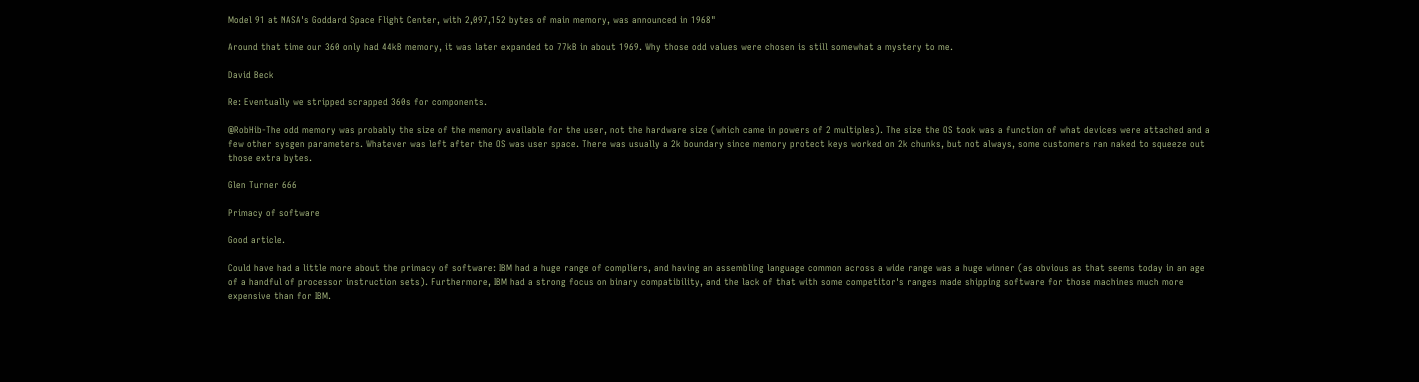Model 91 at NASA's Goddard Space Flight Center, with 2,097,152 bytes of main memory, was announced in 1968"

Around that time our 360 only had 44kB memory, it was later expanded to 77kB in about 1969. Why those odd values were chosen is still somewhat a mystery to me.

David Beck

Re: Eventually we stripped scrapped 360s for components.

@RobHib-The odd memory was probably the size of the memory available for the user, not the hardware size (which came in powers of 2 multiples). The size the OS took was a function of what devices were attached and a few other sysgen parameters. Whatever was left after the OS was user space. There was usually a 2k boundary since memory protect keys worked on 2k chunks, but not always, some customers ran naked to squeeze out those extra bytes.

Glen Turner 666

Primacy of software

Good article.

Could have had a little more about the primacy of software: IBM had a huge range of compliers, and having an assembling language common across a wide range was a huge winner (as obvious as that seems today in an age of a handful of processor instruction sets). Furthermore, IBM had a strong focus on binary compatibility, and the lack of that with some competitor's ranges made shipping software for those machines much more expensive than for IBM.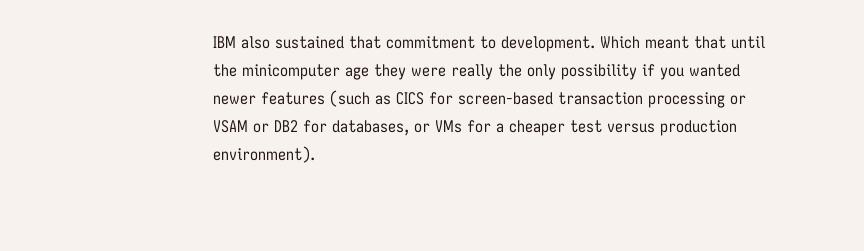IBM also sustained that commitment to development. Which meant that until the minicomputer age they were really the only possibility if you wanted newer features (such as CICS for screen-based transaction processing or VSAM or DB2 for databases, or VMs for a cheaper test versus production environment).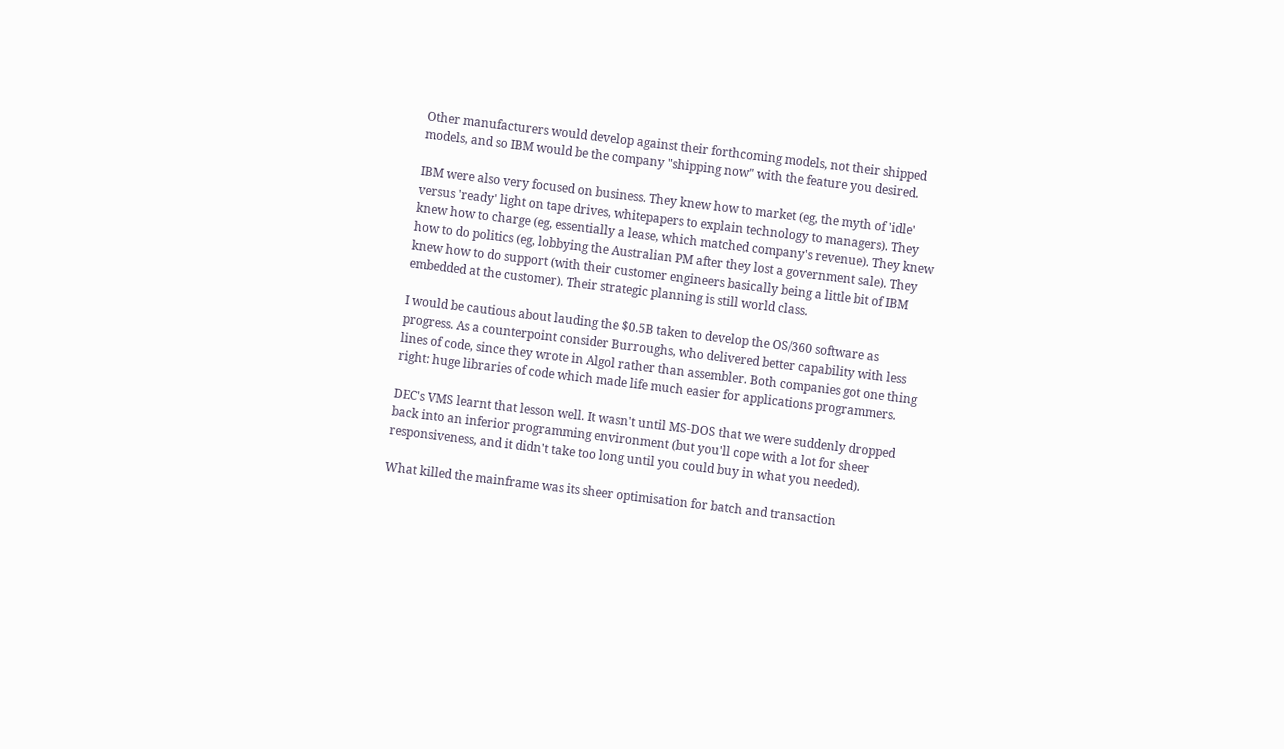Other manufacturers would develop against their forthcoming models, not their shipped models, and so IBM would be the company "shipping now" with the feature you desired.

IBM were also very focused on business. They knew how to market (eg, the myth of 'idle' versus 'ready' light on tape drives, whitepapers to explain technology to managers). They knew how to charge (eg, essentially a lease, which matched company's revenue). They knew how to do politics (eg, lobbying the Australian PM after they lost a government sale). They knew how to do support (with their customer engineers basically being a little bit of IBM embedded at the customer). Their strategic planning is still world class.

I would be cautious about lauding the $0.5B taken to develop the OS/360 software as progress. As a counterpoint consider Burroughs, who delivered better capability with less lines of code, since they wrote in Algol rather than assembler. Both companies got one thing right: huge libraries of code which made life much easier for applications programmers.

DEC's VMS learnt that lesson well. It wasn't until MS-DOS that we were suddenly dropped back into an inferior programming environment (but you'll cope with a lot for sheer responsiveness, and it didn't take too long until you could buy in what you needed).

What killed the mainframe was its sheer optimisation for batch and transaction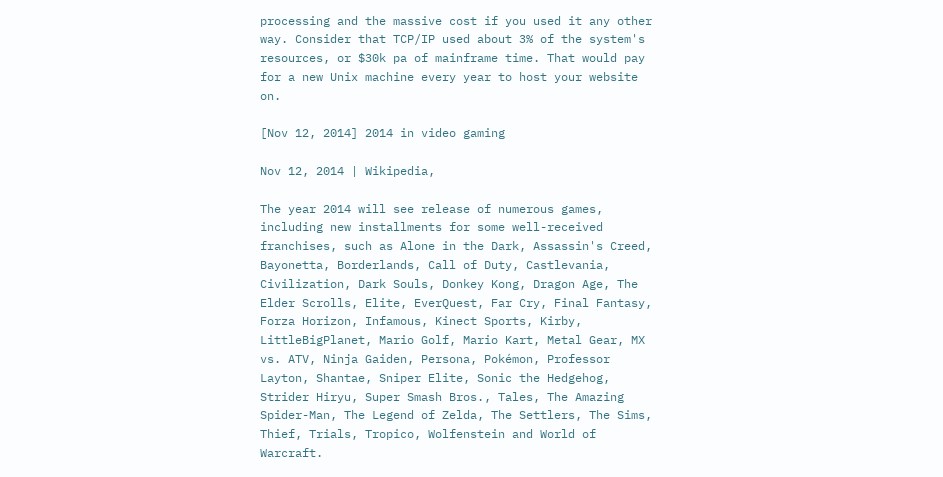processing and the massive cost if you used it any other way. Consider that TCP/IP used about 3% of the system's resources, or $30k pa of mainframe time. That would pay for a new Unix machine every year to host your website on.

[Nov 12, 2014] 2014 in video gaming

Nov 12, 2014 | Wikipedia,

The year 2014 will see release of numerous games, including new installments for some well-received franchises, such as Alone in the Dark, Assassin's Creed, Bayonetta, Borderlands, Call of Duty, Castlevania, Civilization, Dark Souls, Donkey Kong, Dragon Age, The Elder Scrolls, Elite, EverQuest, Far Cry, Final Fantasy, Forza Horizon, Infamous, Kinect Sports, Kirby, LittleBigPlanet, Mario Golf, Mario Kart, Metal Gear, MX vs. ATV, Ninja Gaiden, Persona, Pokémon, Professor Layton, Shantae, Sniper Elite, Sonic the Hedgehog, Strider Hiryu, Super Smash Bros., Tales, The Amazing Spider-Man, The Legend of Zelda, The Settlers, The Sims, Thief, Trials, Tropico, Wolfenstein and World of Warcraft.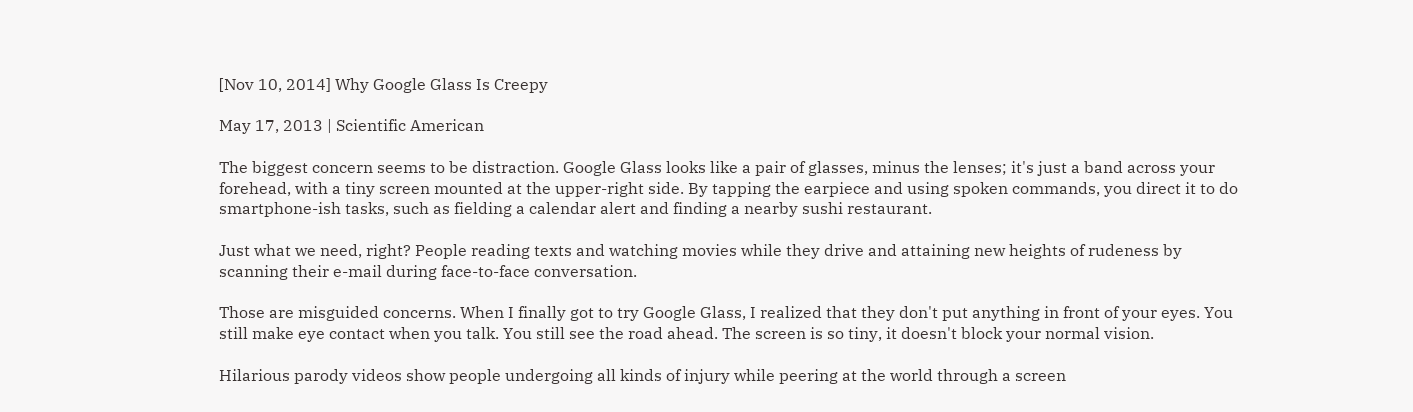[Nov 10, 2014] Why Google Glass Is Creepy

May 17, 2013 | Scientific American

The biggest concern seems to be distraction. Google Glass looks like a pair of glasses, minus the lenses; it's just a band across your forehead, with a tiny screen mounted at the upper-right side. By tapping the earpiece and using spoken commands, you direct it to do smartphone-ish tasks, such as fielding a calendar alert and finding a nearby sushi restaurant.

Just what we need, right? People reading texts and watching movies while they drive and attaining new heights of rudeness by scanning their e-mail during face-to-face conversation.

Those are misguided concerns. When I finally got to try Google Glass, I realized that they don't put anything in front of your eyes. You still make eye contact when you talk. You still see the road ahead. The screen is so tiny, it doesn't block your normal vision.

Hilarious parody videos show people undergoing all kinds of injury while peering at the world through a screen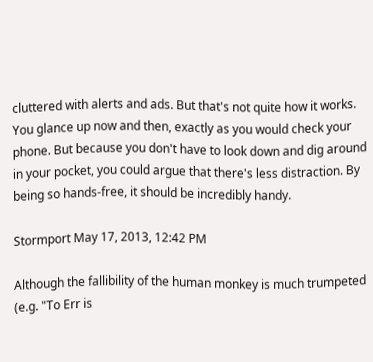cluttered with alerts and ads. But that's not quite how it works. You glance up now and then, exactly as you would check your phone. But because you don't have to look down and dig around in your pocket, you could argue that there's less distraction. By being so hands-free, it should be incredibly handy.

Stormport May 17, 2013, 12:42 PM

Although the fallibility of the human monkey is much trumpeted (e.g. "To Err is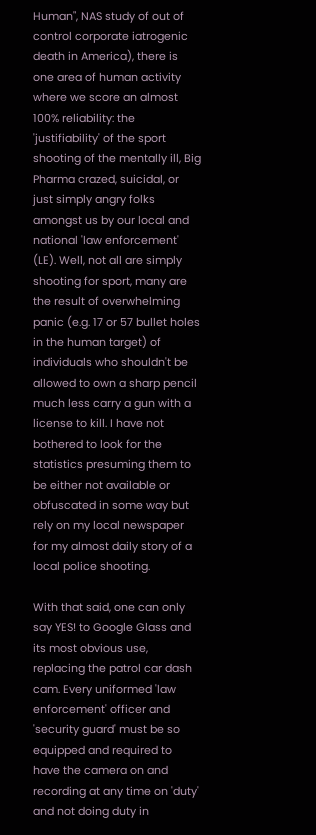Human", NAS study of out of control corporate iatrogenic death in America), there is one area of human activity where we score an almost 100% reliability: the 'justifiability' of the sport shooting of the mentally ill, Big Pharma crazed, suicidal, or just simply angry folks amongst us by our local and national 'law enforcement' (LE). Well, not all are simply shooting for sport, many are the result of overwhelming panic (e.g. 17 or 57 bullet holes in the human target) of individuals who shouldn't be allowed to own a sharp pencil much less carry a gun with a license to kill. I have not bothered to look for the statistics presuming them to be either not available or obfuscated in some way but rely on my local newspaper for my almost daily story of a local police shooting.

With that said, one can only say YES! to Google Glass and its most obvious use, replacing the patrol car dash cam. Every uniformed 'law enforcement' officer and 'security guard' must be so equipped and required to have the camera on and recording at any time on 'duty' and not doing duty in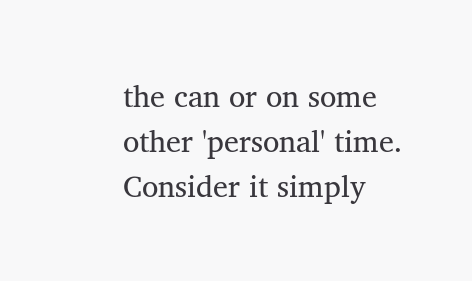the can or on some other 'personal' time. Consider it simply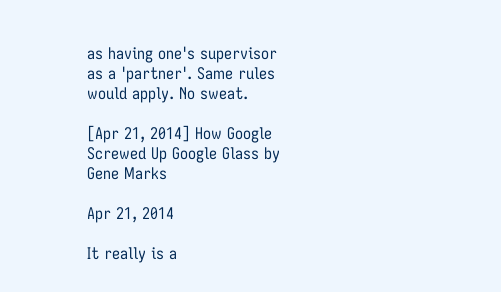as having one's supervisor as a 'partner'. Same rules would apply. No sweat.

[Apr 21, 2014] How Google Screwed Up Google Glass by Gene Marks

Apr 21, 2014

It really is a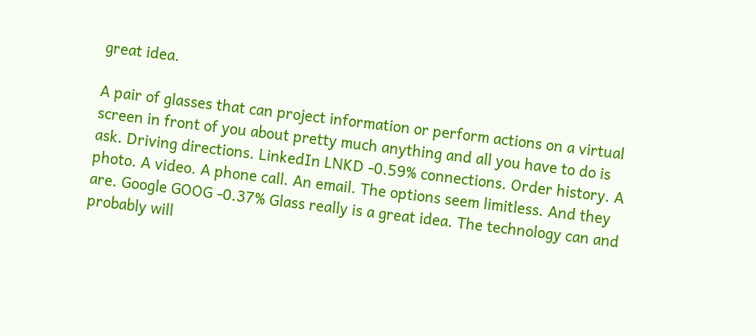great idea.

A pair of glasses that can project information or perform actions on a virtual screen in front of you about pretty much anything and all you have to do is ask. Driving directions. LinkedIn LNKD -0.59% connections. Order history. A photo. A video. A phone call. An email. The options seem limitless. And they are. Google GOOG -0.37% Glass really is a great idea. The technology can and probably will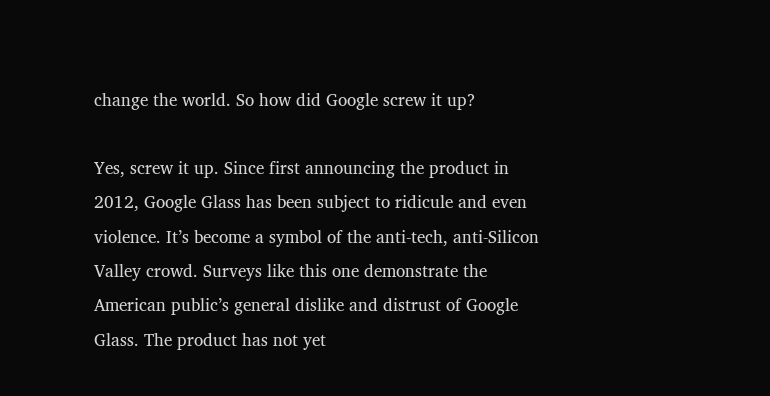change the world. So how did Google screw it up?

Yes, screw it up. Since first announcing the product in 2012, Google Glass has been subject to ridicule and even violence. It’s become a symbol of the anti-tech, anti-Silicon Valley crowd. Surveys like this one demonstrate the American public’s general dislike and distrust of Google Glass. The product has not yet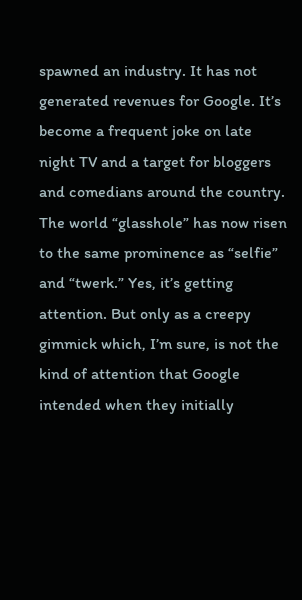spawned an industry. It has not generated revenues for Google. It’s become a frequent joke on late night TV and a target for bloggers and comedians around the country. The world “glasshole” has now risen to the same prominence as “selfie” and “twerk.” Yes, it’s getting attention. But only as a creepy gimmick which, I’m sure, is not the kind of attention that Google intended when they initially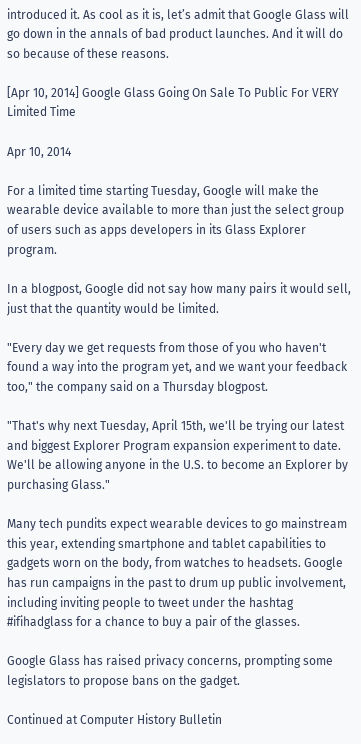introduced it. As cool as it is, let’s admit that Google Glass will go down in the annals of bad product launches. And it will do so because of these reasons.

[Apr 10, 2014] Google Glass Going On Sale To Public For VERY Limited Time

Apr 10, 2014

For a limited time starting Tuesday, Google will make the wearable device available to more than just the select group of users such as apps developers in its Glass Explorer program.

In a blogpost, Google did not say how many pairs it would sell, just that the quantity would be limited.

"Every day we get requests from those of you who haven't found a way into the program yet, and we want your feedback too," the company said on a Thursday blogpost.

"That's why next Tuesday, April 15th, we'll be trying our latest and biggest Explorer Program expansion experiment to date. We'll be allowing anyone in the U.S. to become an Explorer by purchasing Glass."

Many tech pundits expect wearable devices to go mainstream this year, extending smartphone and tablet capabilities to gadgets worn on the body, from watches to headsets. Google has run campaigns in the past to drum up public involvement, including inviting people to tweet under the hashtag #ifihadglass for a chance to buy a pair of the glasses.

Google Glass has raised privacy concerns, prompting some legislators to propose bans on the gadget.

Continued at Computer History Bulletin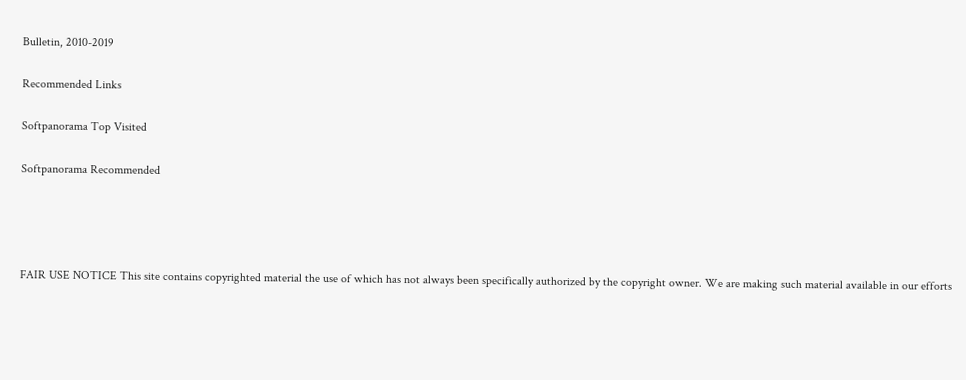Bulletin, 2010-2019

Recommended Links

Softpanorama Top Visited

Softpanorama Recommended




FAIR USE NOTICE This site contains copyrighted material the use of which has not always been specifically authorized by the copyright owner. We are making such material available in our efforts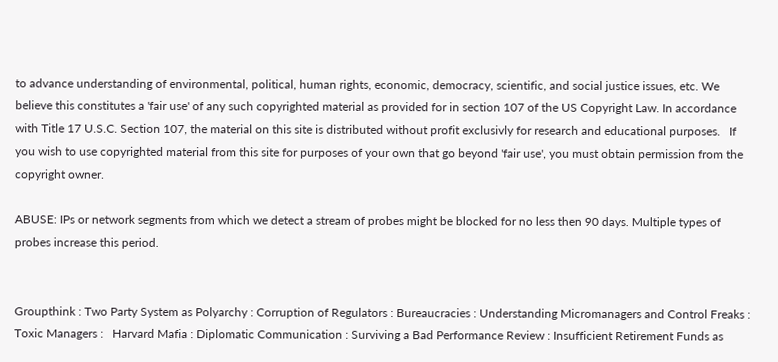to advance understanding of environmental, political, human rights, economic, democracy, scientific, and social justice issues, etc. We believe this constitutes a 'fair use' of any such copyrighted material as provided for in section 107 of the US Copyright Law. In accordance with Title 17 U.S.C. Section 107, the material on this site is distributed without profit exclusivly for research and educational purposes.   If you wish to use copyrighted material from this site for purposes of your own that go beyond 'fair use', you must obtain permission from the copyright owner.

ABUSE: IPs or network segments from which we detect a stream of probes might be blocked for no less then 90 days. Multiple types of probes increase this period.


Groupthink : Two Party System as Polyarchy : Corruption of Regulators : Bureaucracies : Understanding Micromanagers and Control Freaks : Toxic Managers :   Harvard Mafia : Diplomatic Communication : Surviving a Bad Performance Review : Insufficient Retirement Funds as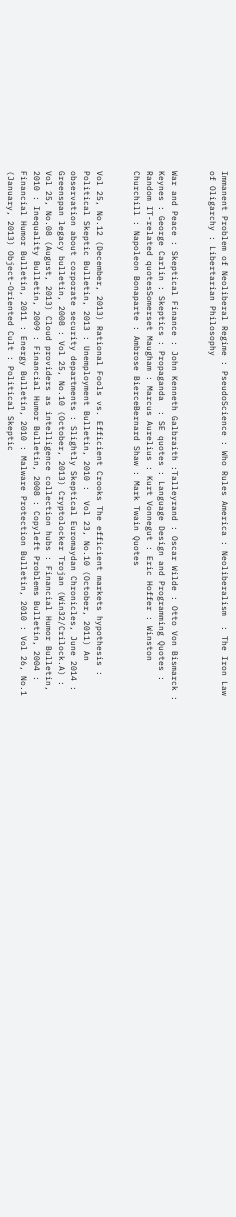Immanent Problem of Neoliberal Regime : PseudoScience : Who Rules America : Neoliberalism  : The Iron Law of Oligarchy : Libertarian Philosophy


War and Peace : Skeptical Finance : John Kenneth Galbraith :Talleyrand : Oscar Wilde : Otto Von Bismarck : Keynes : George Carlin : Skeptics : Propaganda  : SE quotes : Language Design and Programming Quotes : Random IT-related quotesSomerset Maugham : Marcus Aurelius : Kurt Vonnegut : Eric Hoffer : Winston Churchill : Napoleon Bonaparte : Ambrose BierceBernard Shaw : Mark Twain Quotes


Vol 25, No.12 (December, 2013) Rational Fools vs. Efficient Crooks The efficient markets hypothesis : Political Skeptic Bulletin, 2013 : Unemployment Bulletin, 2010 :  Vol 23, No.10 (October, 2011) An observation about corporate security departments : Slightly Skeptical Euromaydan Chronicles, June 2014 : Greenspan legacy bulletin, 2008 : Vol 25, No.10 (October, 2013) Cryptolocker Trojan (Win32/Crilock.A) : Vol 25, No.08 (August, 2013) Cloud providers as intelligence collection hubs : Financial Humor Bulletin, 2010 : Inequality Bulletin, 2009 : Financial Humor Bulletin, 2008 : Copyleft Problems Bulletin, 2004 : Financial Humor Bulletin, 2011 : Energy Bulletin, 2010 : Malware Protection Bulletin, 2010 : Vol 26, No.1 (January, 2013) Object-Oriented Cult : Political Skeptic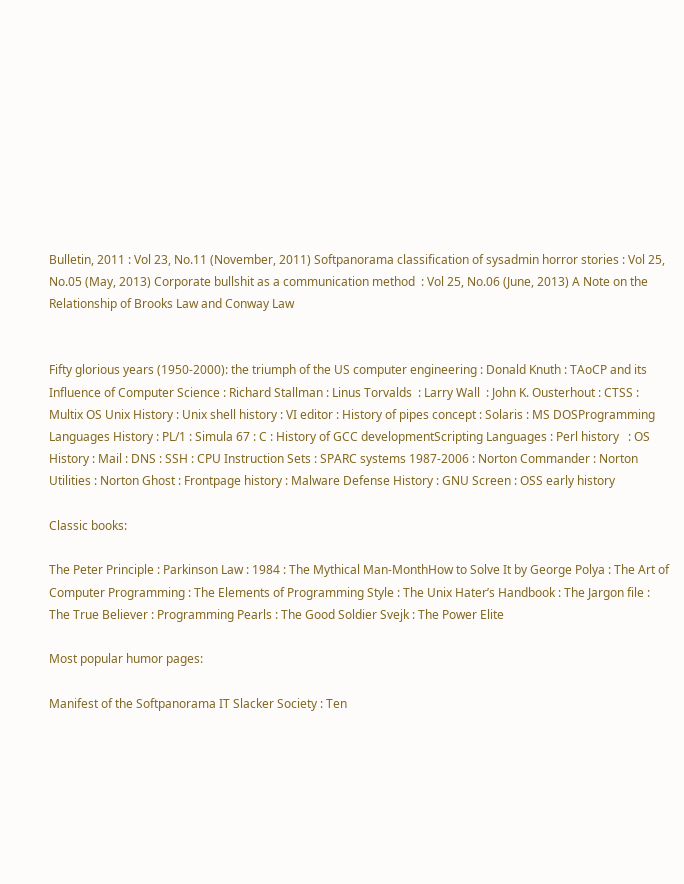Bulletin, 2011 : Vol 23, No.11 (November, 2011) Softpanorama classification of sysadmin horror stories : Vol 25, No.05 (May, 2013) Corporate bullshit as a communication method  : Vol 25, No.06 (June, 2013) A Note on the Relationship of Brooks Law and Conway Law


Fifty glorious years (1950-2000): the triumph of the US computer engineering : Donald Knuth : TAoCP and its Influence of Computer Science : Richard Stallman : Linus Torvalds  : Larry Wall  : John K. Ousterhout : CTSS : Multix OS Unix History : Unix shell history : VI editor : History of pipes concept : Solaris : MS DOSProgramming Languages History : PL/1 : Simula 67 : C : History of GCC developmentScripting Languages : Perl history   : OS History : Mail : DNS : SSH : CPU Instruction Sets : SPARC systems 1987-2006 : Norton Commander : Norton Utilities : Norton Ghost : Frontpage history : Malware Defense History : GNU Screen : OSS early history

Classic books:

The Peter Principle : Parkinson Law : 1984 : The Mythical Man-MonthHow to Solve It by George Polya : The Art of Computer Programming : The Elements of Programming Style : The Unix Hater’s Handbook : The Jargon file : The True Believer : Programming Pearls : The Good Soldier Svejk : The Power Elite

Most popular humor pages:

Manifest of the Softpanorama IT Slacker Society : Ten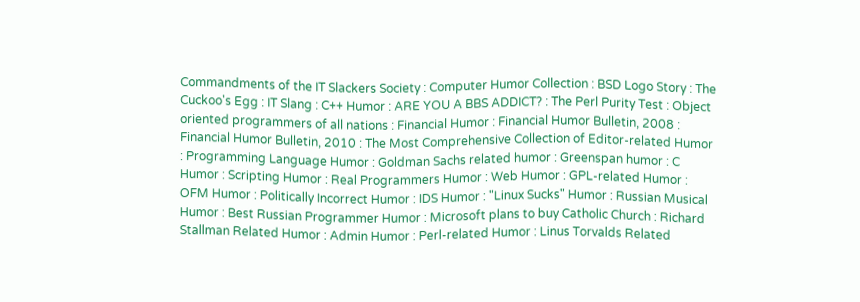Commandments of the IT Slackers Society : Computer Humor Collection : BSD Logo Story : The Cuckoo's Egg : IT Slang : C++ Humor : ARE YOU A BBS ADDICT? : The Perl Purity Test : Object oriented programmers of all nations : Financial Humor : Financial Humor Bulletin, 2008 : Financial Humor Bulletin, 2010 : The Most Comprehensive Collection of Editor-related Humor : Programming Language Humor : Goldman Sachs related humor : Greenspan humor : C Humor : Scripting Humor : Real Programmers Humor : Web Humor : GPL-related Humor : OFM Humor : Politically Incorrect Humor : IDS Humor : "Linux Sucks" Humor : Russian Musical Humor : Best Russian Programmer Humor : Microsoft plans to buy Catholic Church : Richard Stallman Related Humor : Admin Humor : Perl-related Humor : Linus Torvalds Related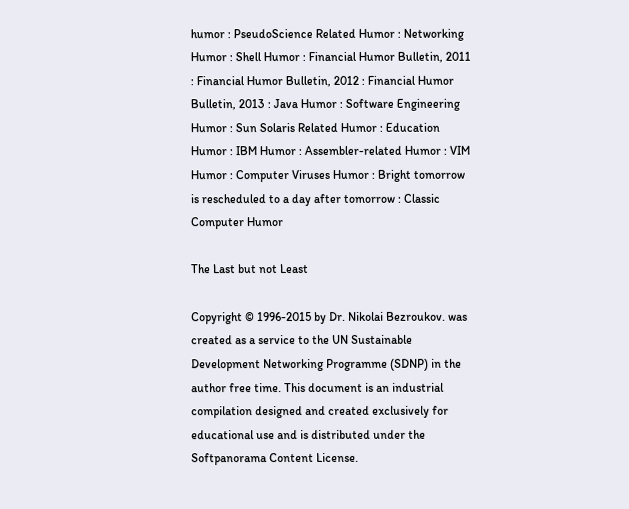humor : PseudoScience Related Humor : Networking Humor : Shell Humor : Financial Humor Bulletin, 2011 : Financial Humor Bulletin, 2012 : Financial Humor Bulletin, 2013 : Java Humor : Software Engineering Humor : Sun Solaris Related Humor : Education Humor : IBM Humor : Assembler-related Humor : VIM Humor : Computer Viruses Humor : Bright tomorrow is rescheduled to a day after tomorrow : Classic Computer Humor

The Last but not Least

Copyright © 1996-2015 by Dr. Nikolai Bezroukov. was created as a service to the UN Sustainable Development Networking Programme (SDNP) in the author free time. This document is an industrial compilation designed and created exclusively for educational use and is distributed under the Softpanorama Content License.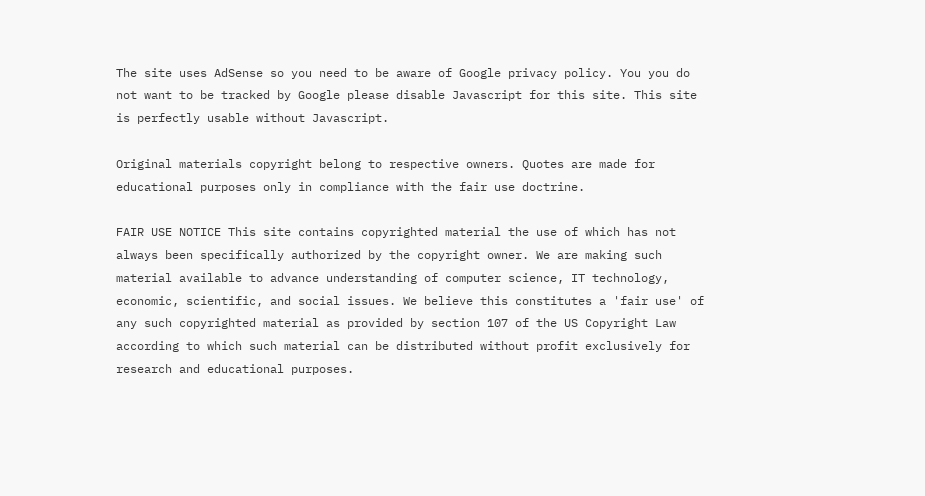The site uses AdSense so you need to be aware of Google privacy policy. You you do not want to be tracked by Google please disable Javascript for this site. This site is perfectly usable without Javascript.

Original materials copyright belong to respective owners. Quotes are made for educational purposes only in compliance with the fair use doctrine.

FAIR USE NOTICE This site contains copyrighted material the use of which has not always been specifically authorized by the copyright owner. We are making such material available to advance understanding of computer science, IT technology, economic, scientific, and social issues. We believe this constitutes a 'fair use' of any such copyrighted material as provided by section 107 of the US Copyright Law according to which such material can be distributed without profit exclusively for research and educational purposes.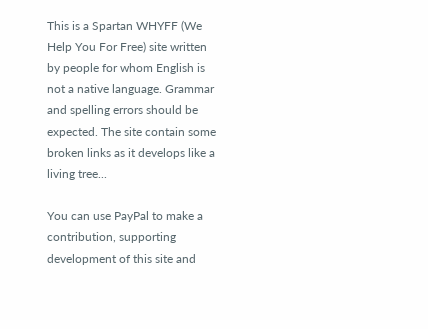This is a Spartan WHYFF (We Help You For Free) site written by people for whom English is not a native language. Grammar and spelling errors should be expected. The site contain some broken links as it develops like a living tree...

You can use PayPal to make a contribution, supporting development of this site and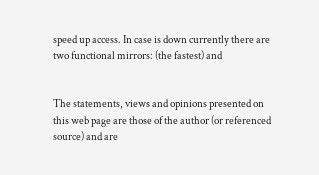speed up access. In case is down currently there are two functional mirrors: (the fastest) and


The statements, views and opinions presented on this web page are those of the author (or referenced source) and are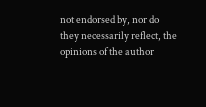not endorsed by, nor do they necessarily reflect, the opinions of the author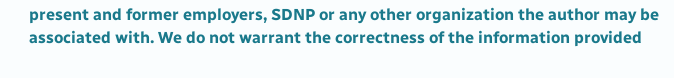present and former employers, SDNP or any other organization the author may be associated with. We do not warrant the correctness of the information provided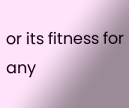or its fitness for any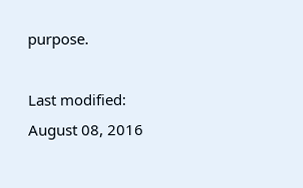purpose.

Last modified: August 08, 2016